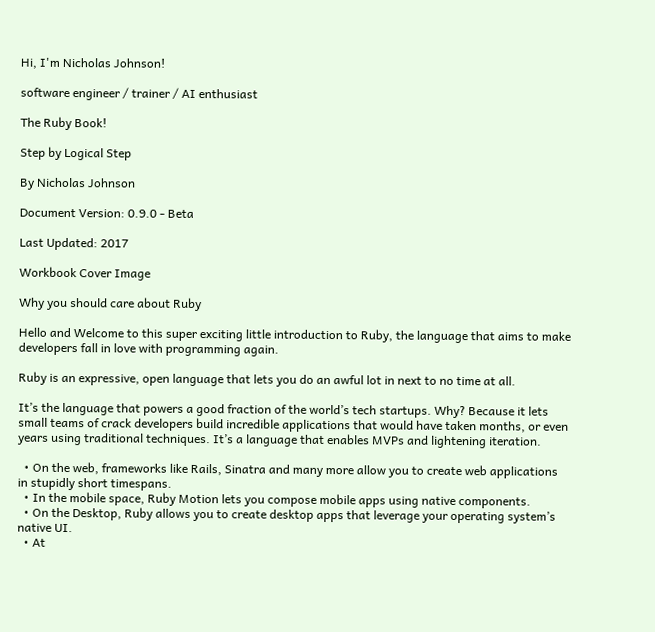Hi, I'm Nicholas Johnson!

software engineer / trainer / AI enthusiast

The Ruby Book!

Step by Logical Step

By Nicholas Johnson

Document Version: 0.9.0 - Beta

Last Updated: 2017

Workbook Cover Image

Why you should care about Ruby

Hello and Welcome to this super exciting little introduction to Ruby, the language that aims to make developers fall in love with programming again.

Ruby is an expressive, open language that lets you do an awful lot in next to no time at all.

It’s the language that powers a good fraction of the world’s tech startups. Why? Because it lets small teams of crack developers build incredible applications that would have taken months, or even years using traditional techniques. It’s a language that enables MVPs and lightening iteration.

  • On the web, frameworks like Rails, Sinatra and many more allow you to create web applications in stupidly short timespans.
  • In the mobile space, Ruby Motion lets you compose mobile apps using native components.
  • On the Desktop, Ruby allows you to create desktop apps that leverage your operating system’s native UI.
  • At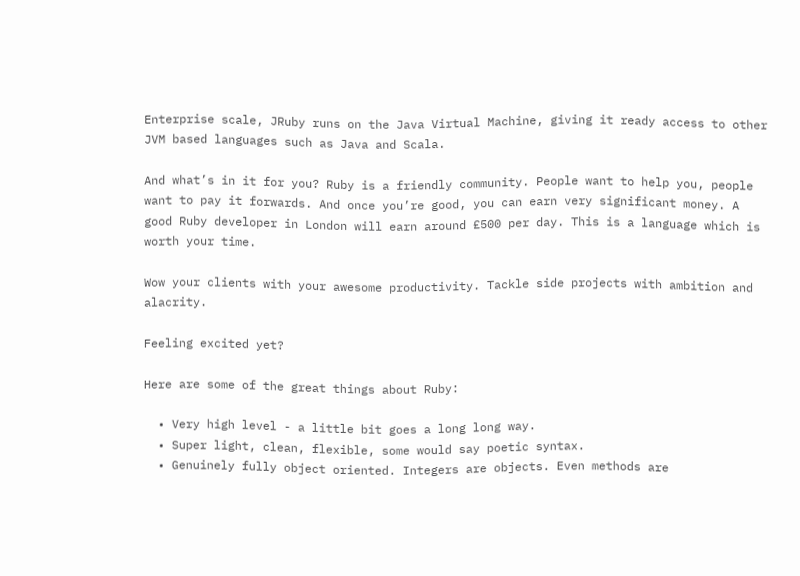Enterprise scale, JRuby runs on the Java Virtual Machine, giving it ready access to other JVM based languages such as Java and Scala.

And what’s in it for you? Ruby is a friendly community. People want to help you, people want to pay it forwards. And once you’re good, you can earn very significant money. A good Ruby developer in London will earn around £500 per day. This is a language which is worth your time.

Wow your clients with your awesome productivity. Tackle side projects with ambition and alacrity.

Feeling excited yet?

Here are some of the great things about Ruby:

  • Very high level - a little bit goes a long long way.
  • Super light, clean, flexible, some would say poetic syntax.
  • Genuinely fully object oriented. Integers are objects. Even methods are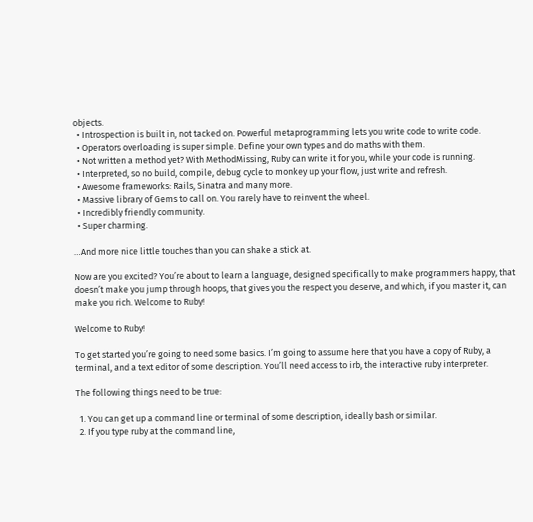objects.
  • Introspection is built in, not tacked on. Powerful metaprogramming lets you write code to write code.
  • Operators overloading is super simple. Define your own types and do maths with them.
  • Not written a method yet? With MethodMissing, Ruby can write it for you, while your code is running.
  • Interpreted, so no build, compile, debug cycle to monkey up your flow, just write and refresh.
  • Awesome frameworks: Rails, Sinatra and many more.
  • Massive library of Gems to call on. You rarely have to reinvent the wheel.
  • Incredibly friendly community.
  • Super charming.

…And more nice little touches than you can shake a stick at.

Now are you excited? You’re about to learn a language, designed specifically to make programmers happy, that doesn’t make you jump through hoops, that gives you the respect you deserve, and which, if you master it, can make you rich. Welcome to Ruby!

Welcome to Ruby!

To get started you’re going to need some basics. I’m going to assume here that you have a copy of Ruby, a terminal, and a text editor of some description. You’ll need access to irb, the interactive ruby interpreter.

The following things need to be true:

  1. You can get up a command line or terminal of some description, ideally bash or similar.
  2. If you type ruby at the command line,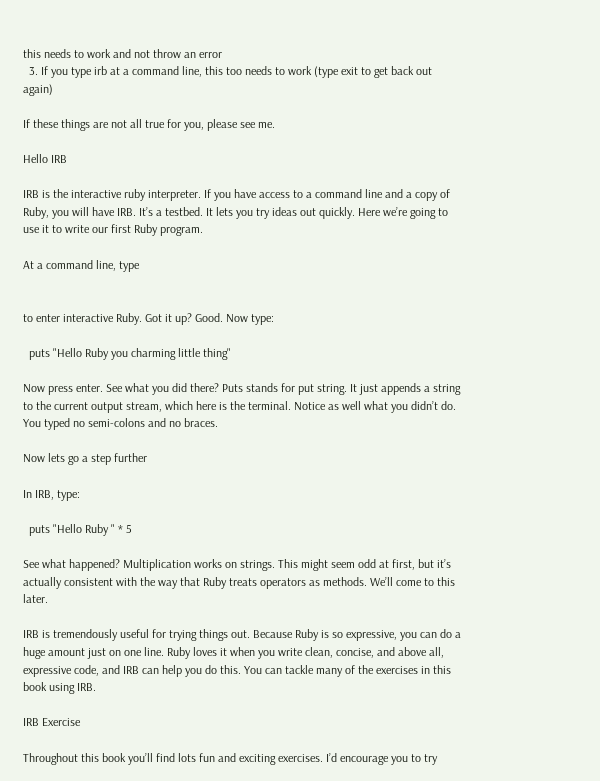this needs to work and not throw an error
  3. If you type irb at a command line, this too needs to work (type exit to get back out again)

If these things are not all true for you, please see me.

Hello IRB

IRB is the interactive ruby interpreter. If you have access to a command line and a copy of Ruby, you will have IRB. It’s a testbed. It lets you try ideas out quickly. Here we’re going to use it to write our first Ruby program.

At a command line, type


to enter interactive Ruby. Got it up? Good. Now type:

  puts "Hello Ruby you charming little thing"

Now press enter. See what you did there? Puts stands for put string. It just appends a string to the current output stream, which here is the terminal. Notice as well what you didn’t do. You typed no semi-colons and no braces.

Now lets go a step further

In IRB, type:

  puts "Hello Ruby " * 5

See what happened? Multiplication works on strings. This might seem odd at first, but it’s actually consistent with the way that Ruby treats operators as methods. We’ll come to this later.

IRB is tremendously useful for trying things out. Because Ruby is so expressive, you can do a huge amount just on one line. Ruby loves it when you write clean, concise, and above all, expressive code, and IRB can help you do this. You can tackle many of the exercises in this book using IRB.

IRB Exercise

Throughout this book you’ll find lots fun and exciting exercises. I’d encourage you to try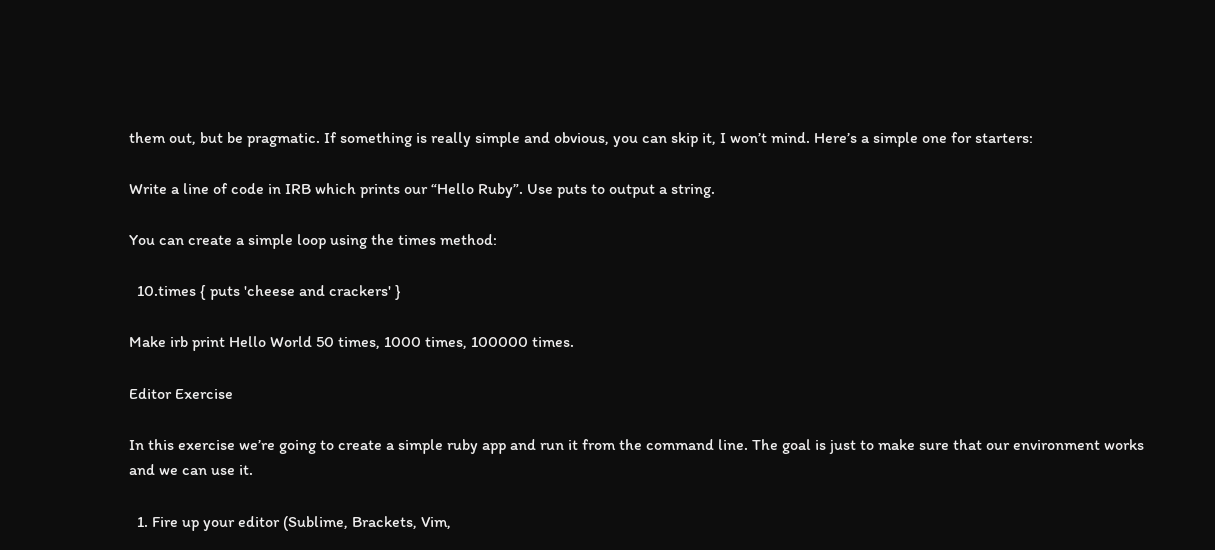them out, but be pragmatic. If something is really simple and obvious, you can skip it, I won’t mind. Here’s a simple one for starters:

Write a line of code in IRB which prints our “Hello Ruby”. Use puts to output a string.

You can create a simple loop using the times method:

  10.times { puts 'cheese and crackers' }

Make irb print Hello World 50 times, 1000 times, 100000 times.

Editor Exercise

In this exercise we’re going to create a simple ruby app and run it from the command line. The goal is just to make sure that our environment works and we can use it.

  1. Fire up your editor (Sublime, Brackets, Vim,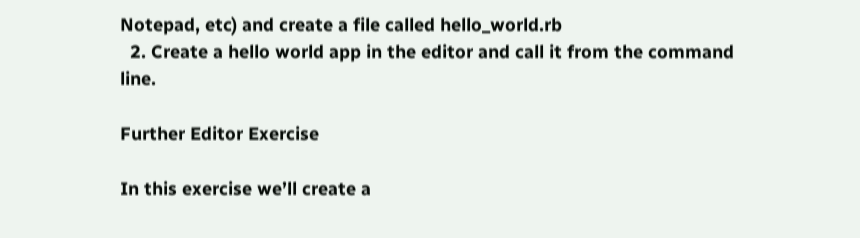Notepad, etc) and create a file called hello_world.rb
  2. Create a hello world app in the editor and call it from the command line.

Further Editor Exercise

In this exercise we’ll create a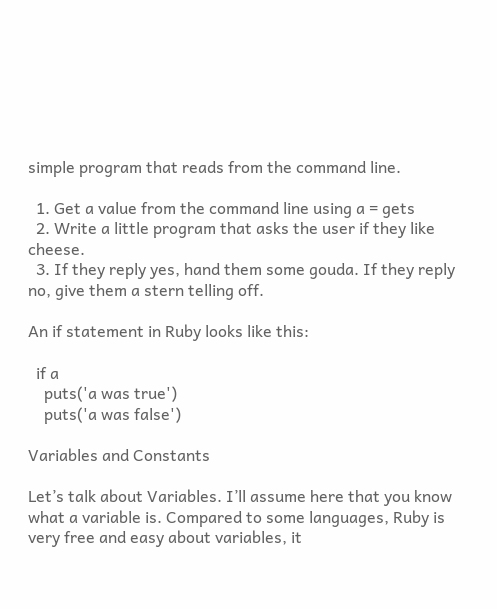simple program that reads from the command line.

  1. Get a value from the command line using a = gets
  2. Write a little program that asks the user if they like cheese.
  3. If they reply yes, hand them some gouda. If they reply no, give them a stern telling off.

An if statement in Ruby looks like this:

  if a
    puts('a was true')
    puts('a was false')

Variables and Constants

Let’s talk about Variables. I’ll assume here that you know what a variable is. Compared to some languages, Ruby is very free and easy about variables, it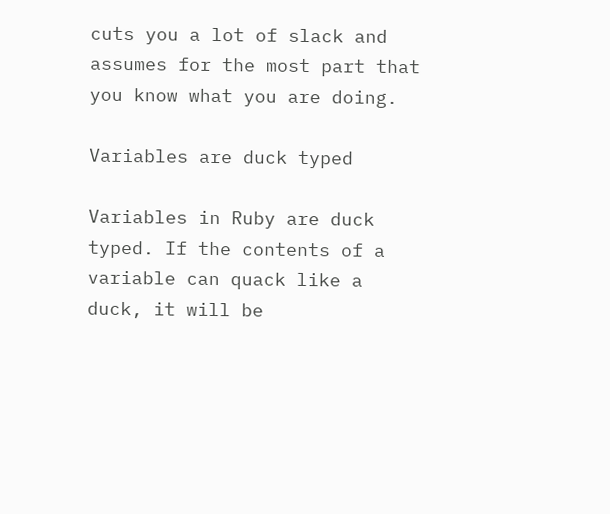cuts you a lot of slack and assumes for the most part that you know what you are doing.

Variables are duck typed

Variables in Ruby are duck typed. If the contents of a variable can quack like a duck, it will be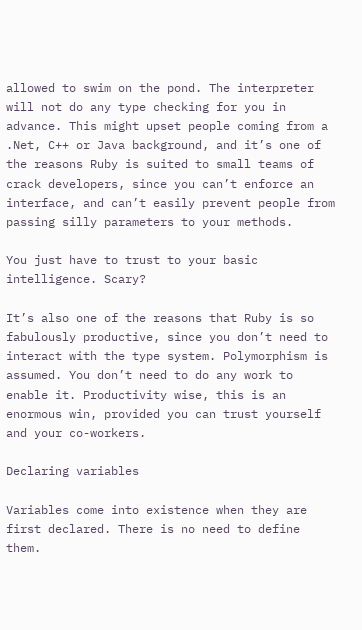allowed to swim on the pond. The interpreter will not do any type checking for you in advance. This might upset people coming from a .Net, C++ or Java background, and it’s one of the reasons Ruby is suited to small teams of crack developers, since you can’t enforce an interface, and can’t easily prevent people from passing silly parameters to your methods.

You just have to trust to your basic intelligence. Scary?

It’s also one of the reasons that Ruby is so fabulously productive, since you don’t need to interact with the type system. Polymorphism is assumed. You don’t need to do any work to enable it. Productivity wise, this is an enormous win, provided you can trust yourself and your co-workers.

Declaring variables

Variables come into existence when they are first declared. There is no need to define them.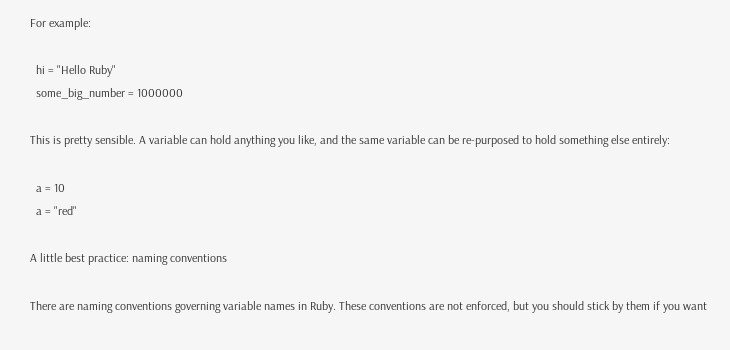For example:

  hi = "Hello Ruby"
  some_big_number = 1000000

This is pretty sensible. A variable can hold anything you like, and the same variable can be re-purposed to hold something else entirely:

  a = 10
  a = "red"

A little best practice: naming conventions

There are naming conventions governing variable names in Ruby. These conventions are not enforced, but you should stick by them if you want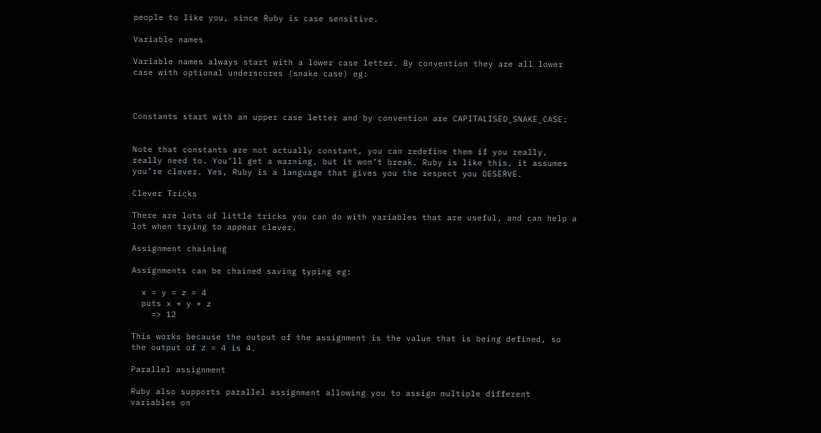people to like you, since Ruby is case sensitive.

Variable names

Variable names always start with a lower case letter. By convention they are all lower case with optional underscores (snake case) eg:



Constants start with an upper case letter and by convention are CAPITALISED_SNAKE_CASE:


Note that constants are not actually constant, you can redefine them if you really, really need to. You’ll get a warning, but it won’t break. Ruby is like this, it assumes you’re clever. Yes, Ruby is a language that gives you the respect you DESERVE.

Clever Tricks

There are lots of little tricks you can do with variables that are useful, and can help a lot when trying to appear clever.

Assignment chaining

Assignments can be chained saving typing eg:

  x = y = z = 4
  puts x + y + z
    => 12

This works because the output of the assignment is the value that is being defined, so the output of z = 4 is 4.

Parallel assignment

Ruby also supports parallel assignment allowing you to assign multiple different variables on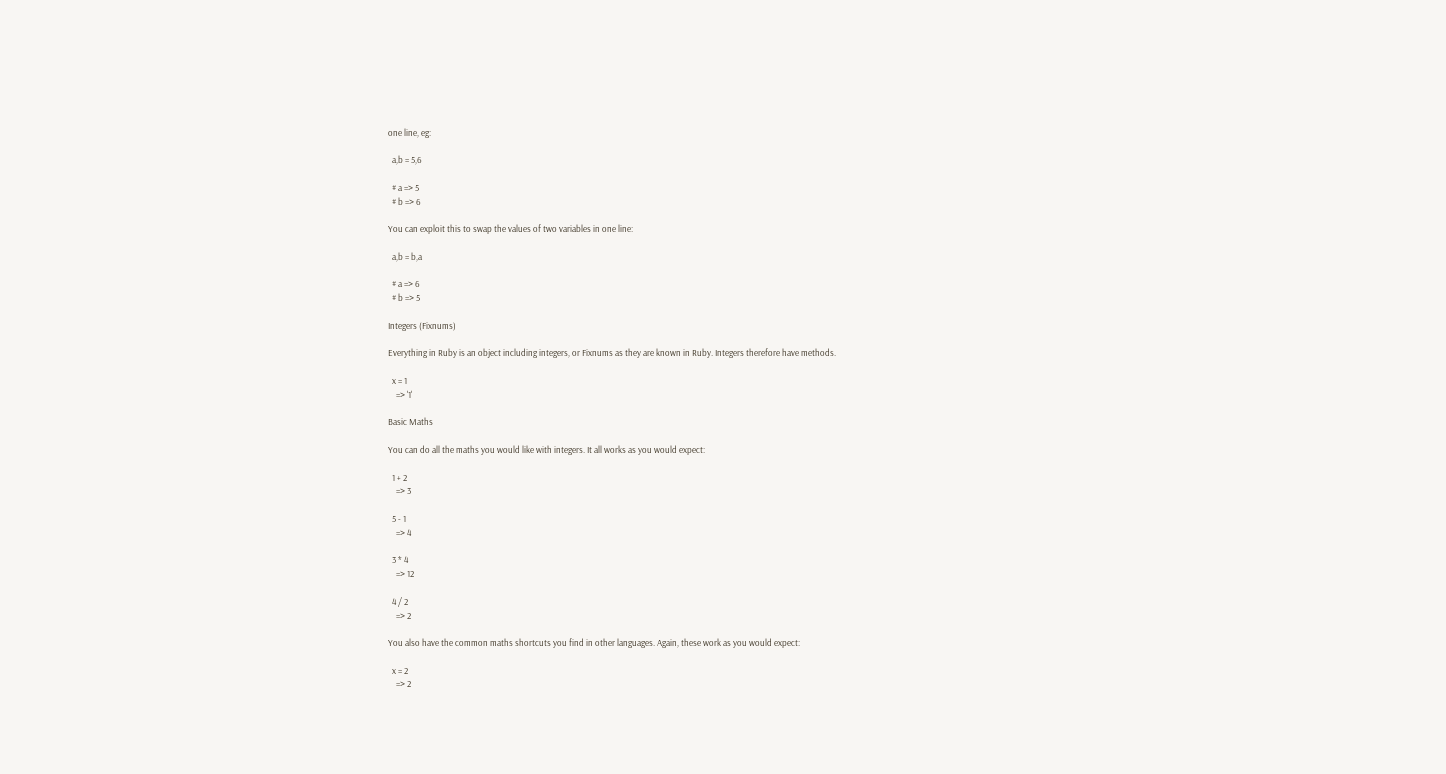one line, eg:

  a,b = 5,6

  # a => 5
  # b => 6

You can exploit this to swap the values of two variables in one line:

  a,b = b,a

  # a => 6
  # b => 5

Integers (Fixnums)

Everything in Ruby is an object including integers, or Fixnums as they are known in Ruby. Integers therefore have methods.

  x = 1
    => '1'

Basic Maths

You can do all the maths you would like with integers. It all works as you would expect:

  1 + 2
    => 3

  5 - 1
    => 4

  3 * 4
    => 12

  4 / 2
    => 2

You also have the common maths shortcuts you find in other languages. Again, these work as you would expect:

  x = 2
    => 2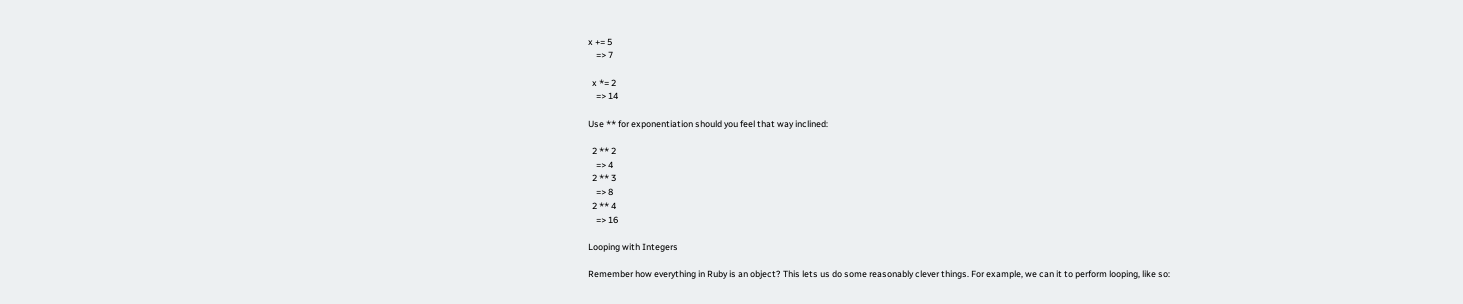x += 5
    => 7

  x *= 2
    => 14

Use ** for exponentiation should you feel that way inclined:

  2 ** 2
    => 4
  2 ** 3
    => 8
  2 ** 4
    => 16

Looping with Integers

Remember how everything in Ruby is an object? This lets us do some reasonably clever things. For example, we can it to perform looping, like so: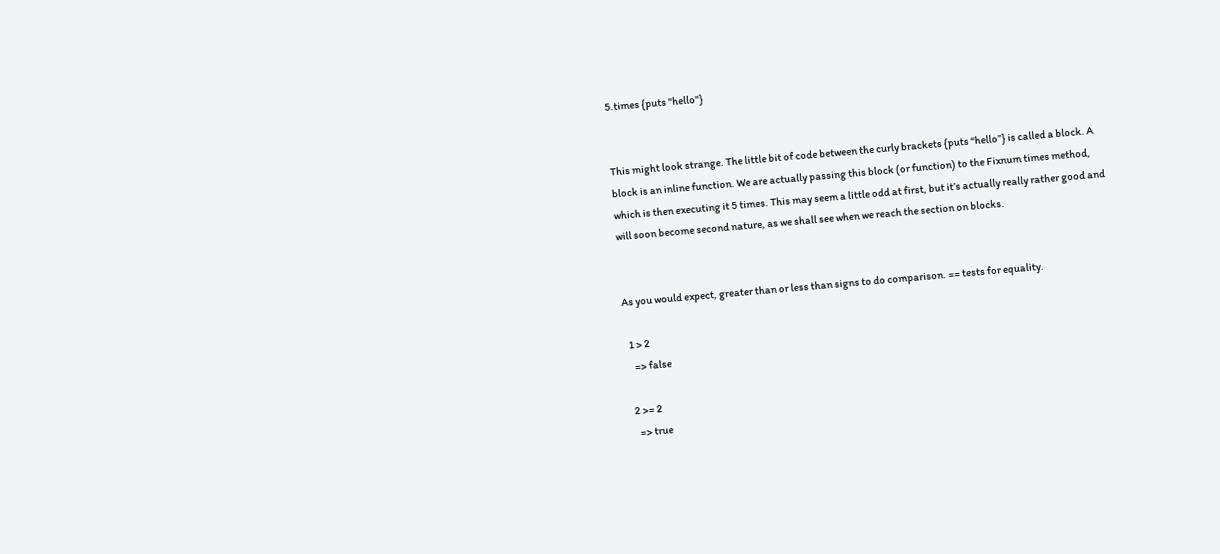5.times {puts "hello"}


This might look strange. The little bit of code between the curly brackets {puts “hello”} is called a block. A block is an inline function. We are actually passing this block (or function) to the Fixnum times method, which is then executing it 5 times. This may seem a little odd at first, but it’s actually really rather good and will soon become second nature, as we shall see when we reach the section on blocks.


As you would expect, greater than or less than signs to do comparison. == tests for equality.

  1 > 2
    => false

  2 >= 2
    => true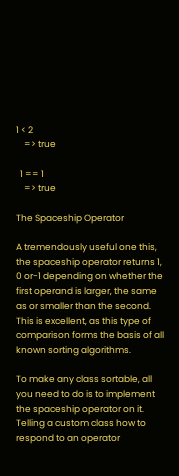1 < 2
    => true

  1 == 1
    => true

The Spaceship Operator

A tremendously useful one this, the spaceship operator returns 1, 0 or-1 depending on whether the first operand is larger, the same as or smaller than the second. This is excellent, as this type of comparison forms the basis of all known sorting algorithms.

To make any class sortable, all you need to do is to implement the spaceship operator on it. Telling a custom class how to respond to an operator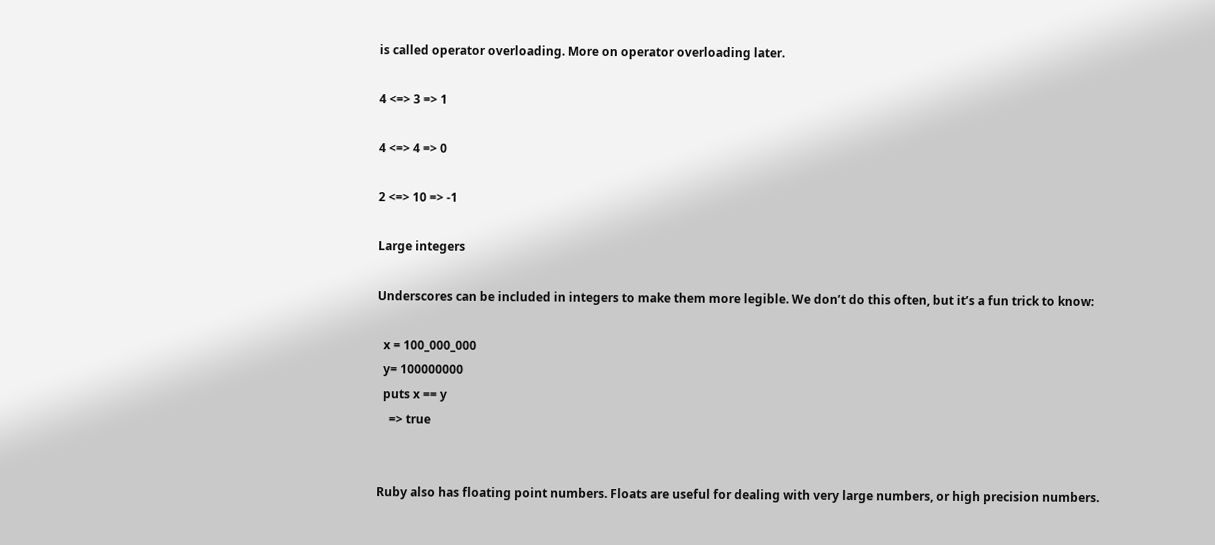is called operator overloading. More on operator overloading later.

4 <=> 3 => 1

4 <=> 4 => 0

2 <=> 10 => -1

Large integers

Underscores can be included in integers to make them more legible. We don’t do this often, but it’s a fun trick to know:

  x = 100_000_000
  y= 100000000
  puts x == y
    => true


Ruby also has floating point numbers. Floats are useful for dealing with very large numbers, or high precision numbers.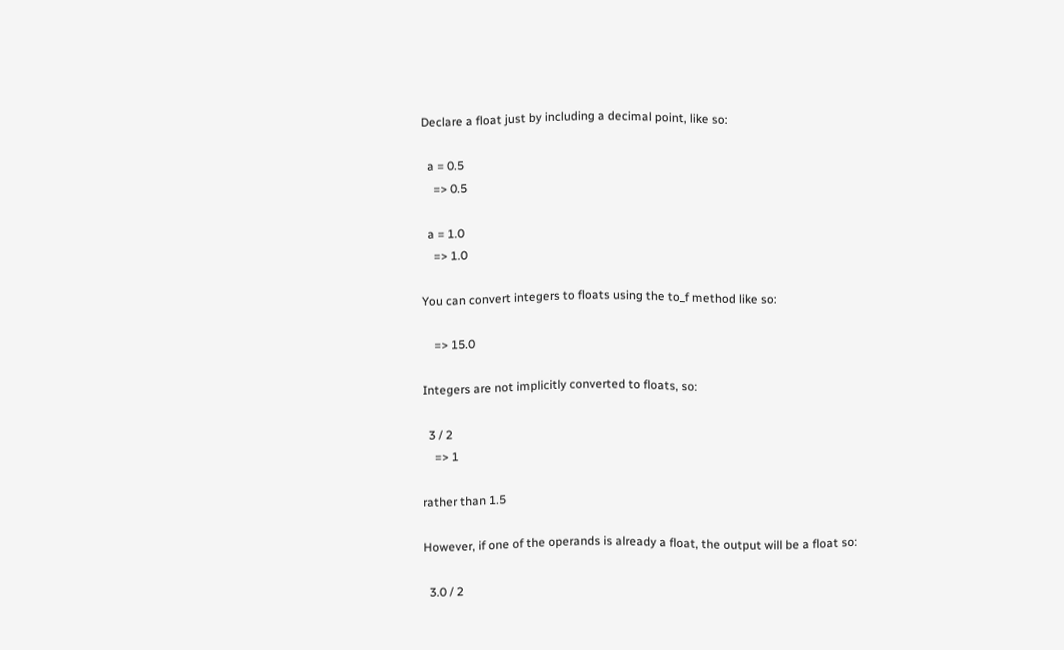Declare a float just by including a decimal point, like so:

  a = 0.5
    => 0.5

  a = 1.0
    => 1.0

You can convert integers to floats using the to_f method like so:

    => 15.0

Integers are not implicitly converted to floats, so:

  3 / 2
    => 1

rather than 1.5

However, if one of the operands is already a float, the output will be a float so:

  3.0 / 2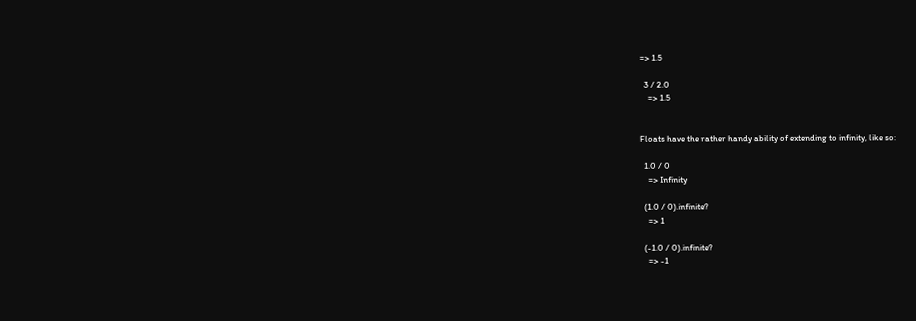=> 1.5

  3 / 2.0
    => 1.5


Floats have the rather handy ability of extending to infinity, like so:

  1.0 / 0
    => Infinity

  (1.0 / 0).infinite?
    => 1

  (-1.0 / 0).infinite?
    => -1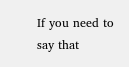If you need to say that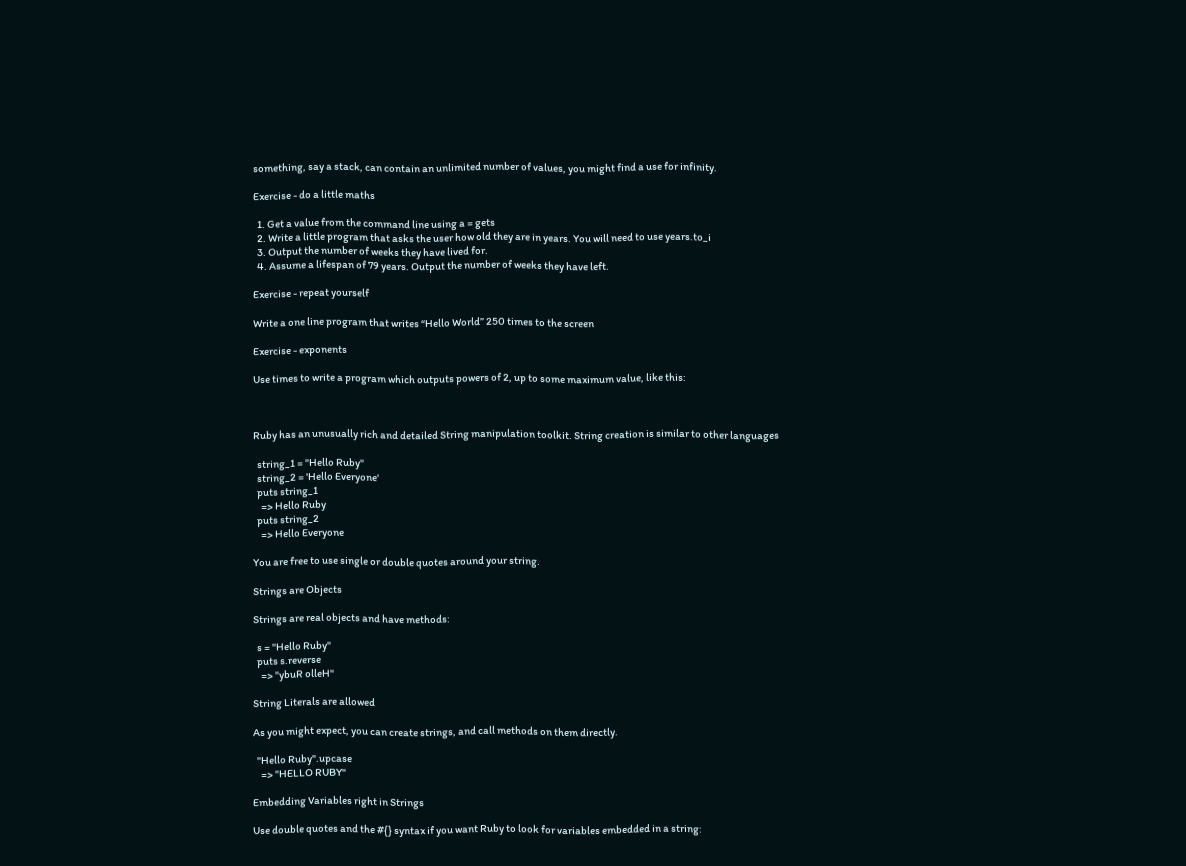something, say a stack, can contain an unlimited number of values, you might find a use for infinity.

Exercise - do a little maths

  1. Get a value from the command line using a = gets
  2. Write a little program that asks the user how old they are in years. You will need to use years.to_i
  3. Output the number of weeks they have lived for.
  4. Assume a lifespan of 79 years. Output the number of weeks they have left.

Exercise - repeat yourself

Write a one line program that writes “Hello World” 250 times to the screen

Exercise - exponents

Use times to write a program which outputs powers of 2, up to some maximum value, like this:



Ruby has an unusually rich and detailed String manipulation toolkit. String creation is similar to other languages

  string_1 = "Hello Ruby"
  string_2 = 'Hello Everyone'
  puts string_1
    => Hello Ruby
  puts string_2
    => Hello Everyone

You are free to use single or double quotes around your string.

Strings are Objects

Strings are real objects and have methods:

  s = "Hello Ruby"
  puts s.reverse
    => "ybuR olleH"

String Literals are allowed

As you might expect, you can create strings, and call methods on them directly.

  "Hello Ruby".upcase
    => "HELLO RUBY"

Embedding Variables right in Strings

Use double quotes and the #{} syntax if you want Ruby to look for variables embedded in a string: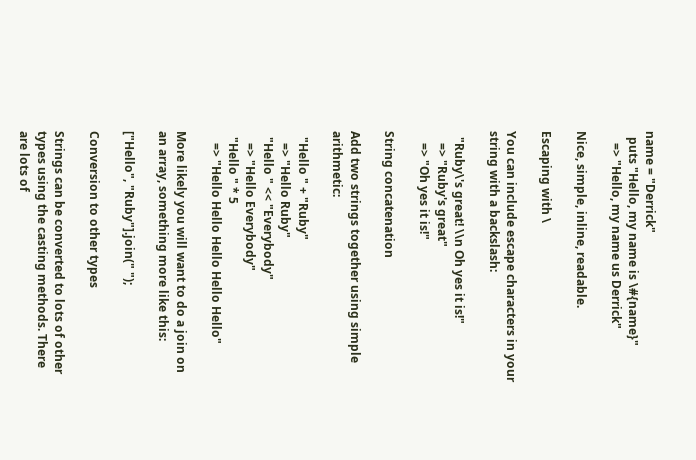name = "Derrick"
  puts "Hello, my name is \#{name}"
    => "Hello, my name us Derrick"

Nice, simple, inline, readable.

Escaping with \

You can include escape characters in your string with a backslash:

  "Ruby\'s great! \\n Oh yes it is!"
    => "Ruby's great"
    => "Oh yes it is!"

String concatenation

Add two strings together using simple arithmetic:

  "Hello " + "Ruby"
    => "Hello Ruby"
  "Hello " << "Everybody"
    => "Hello Everybody"
  "Hello " * 5
    => "Hello Hello Hello Hello Hello"

More likely you will want to do a join on an array, something more like this:

["Hello", "Ruby"].join(" ");

Conversion to other types

Strings can be converted to lots of other types using the casting methods. There are lots of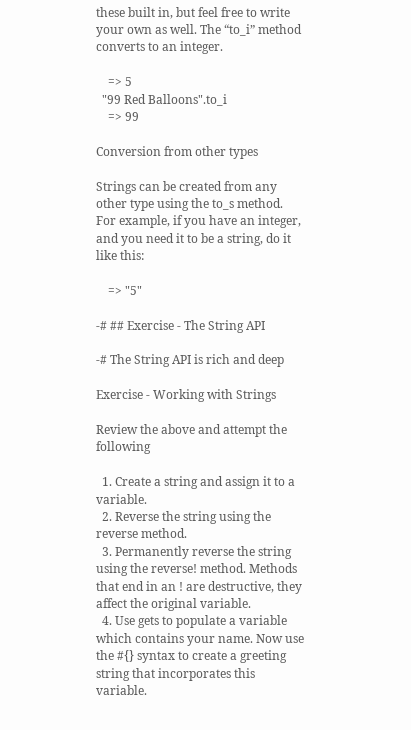these built in, but feel free to write your own as well. The “to_i” method converts to an integer.

    => 5
  "99 Red Balloons".to_i
    => 99

Conversion from other types

Strings can be created from any other type using the to_s method. For example, if you have an integer, and you need it to be a string, do it like this:

    => "5"

-# ## Exercise - The String API

-# The String API is rich and deep

Exercise - Working with Strings

Review the above and attempt the following

  1. Create a string and assign it to a variable.
  2. Reverse the string using the reverse method.
  3. Permanently reverse the string using the reverse! method. Methods that end in an ! are destructive, they affect the original variable.
  4. Use gets to populate a variable which contains your name. Now use the #{} syntax to create a greeting string that incorporates this variable.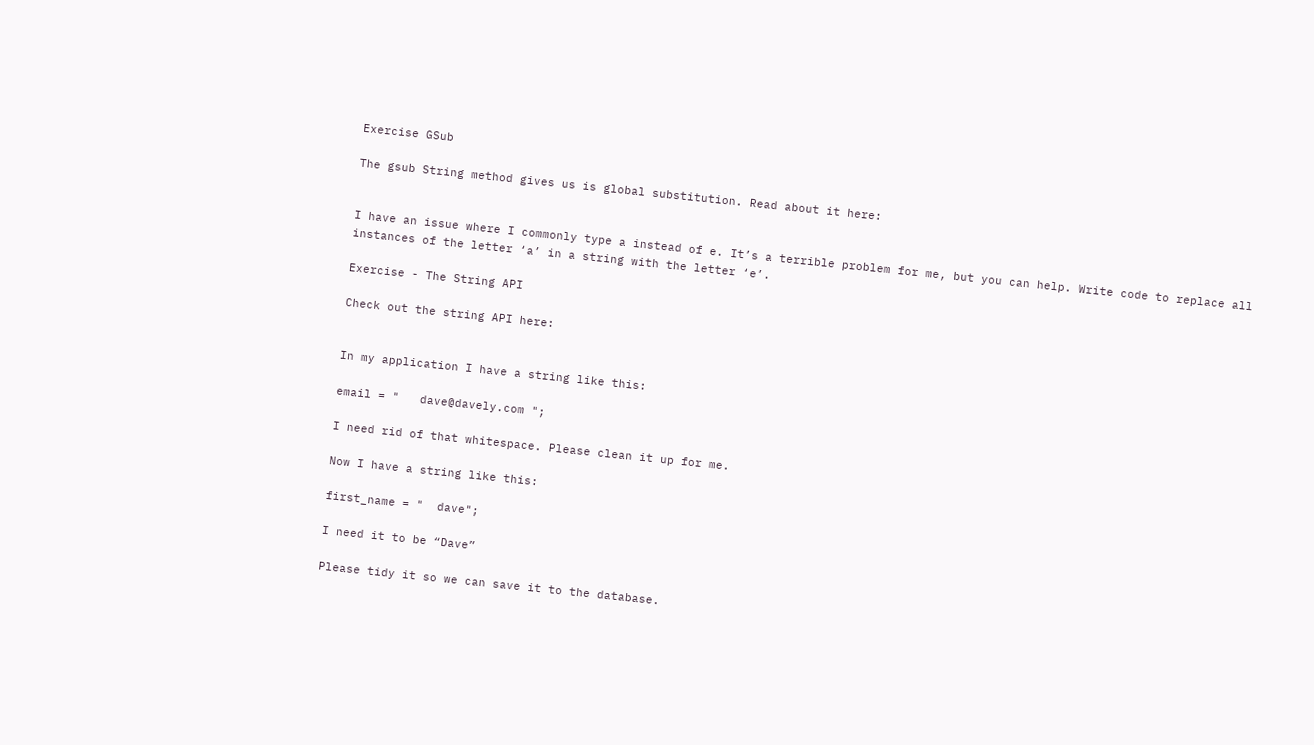Exercise GSub

The gsub String method gives us is global substitution. Read about it here:


I have an issue where I commonly type a instead of e. It’s a terrible problem for me, but you can help. Write code to replace all instances of the letter ‘a’ in a string with the letter ‘e’.

Exercise - The String API

Check out the string API here:


In my application I have a string like this:

email = "   dave@davely.com ";

I need rid of that whitespace. Please clean it up for me.

Now I have a string like this:

first_name = "  dave";

I need it to be “Dave”

Please tidy it so we can save it to the database.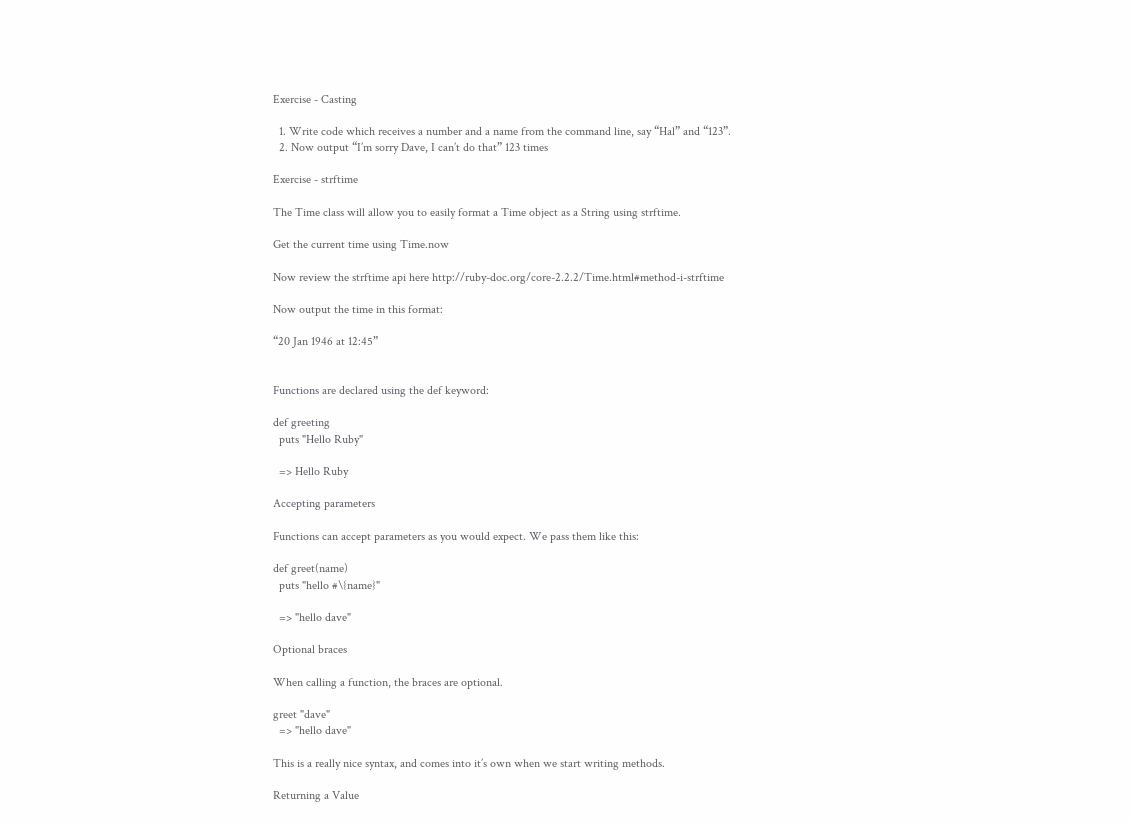Exercise - Casting

  1. Write code which receives a number and a name from the command line, say “Hal” and “123”.
  2. Now output “I’m sorry Dave, I can’t do that” 123 times

Exercise - strftime

The Time class will allow you to easily format a Time object as a String using strftime.

Get the current time using Time.now

Now review the strftime api here http://ruby-doc.org/core-2.2.2/Time.html#method-i-strftime

Now output the time in this format:

“20 Jan 1946 at 12:45”


Functions are declared using the def keyword:

def greeting
  puts "Hello Ruby"

  => Hello Ruby

Accepting parameters

Functions can accept parameters as you would expect. We pass them like this:

def greet(name)
  puts "hello #\{name}"

  => "hello dave"

Optional braces

When calling a function, the braces are optional.

greet "dave"
  => "hello dave"

This is a really nice syntax, and comes into it’s own when we start writing methods.

Returning a Value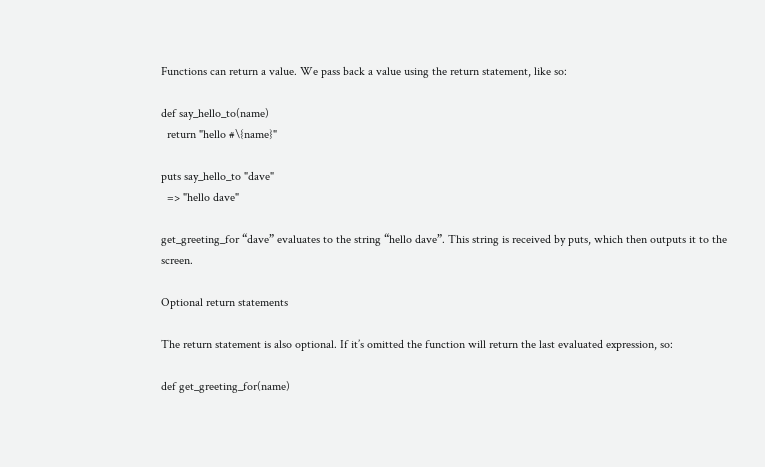Functions can return a value. We pass back a value using the return statement, like so:

def say_hello_to(name)
  return "hello #\{name}"

puts say_hello_to "dave"
  => "hello dave"

get_greeting_for “dave” evaluates to the string “hello dave”. This string is received by puts, which then outputs it to the screen.

Optional return statements

The return statement is also optional. If it’s omitted the function will return the last evaluated expression, so:

def get_greeting_for(name)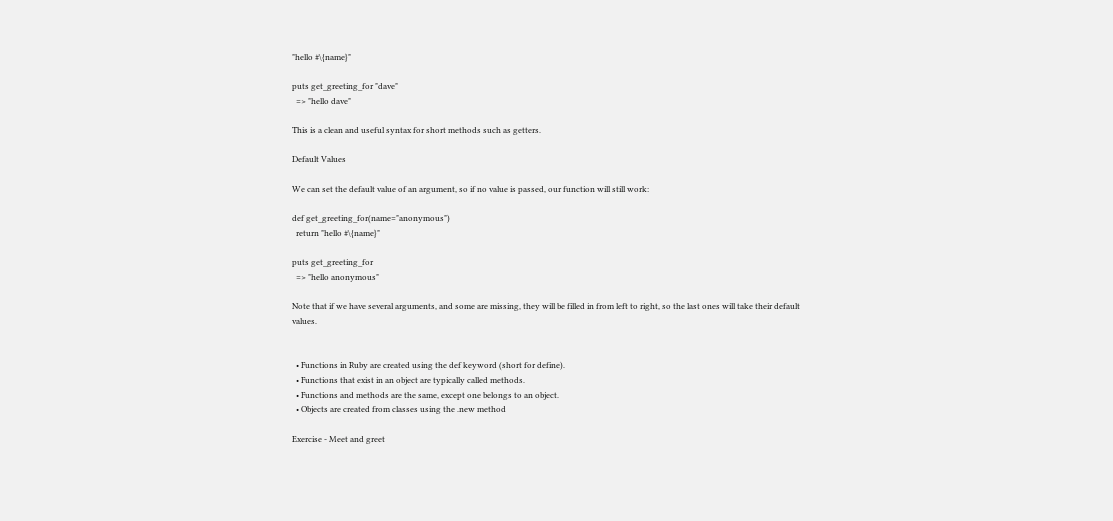"hello #\{name}"

puts get_greeting_for "dave"
  => "hello dave"

This is a clean and useful syntax for short methods such as getters.

Default Values

We can set the default value of an argument, so if no value is passed, our function will still work:

def get_greeting_for(name="anonymous")
  return "hello #\{name}"

puts get_greeting_for
  => "hello anonymous"

Note that if we have several arguments, and some are missing, they will be filled in from left to right, so the last ones will take their default values.


  • Functions in Ruby are created using the def keyword (short for define).
  • Functions that exist in an object are typically called methods.
  • Functions and methods are the same, except one belongs to an object.
  • Objects are created from classes using the .new method

Exercise - Meet and greet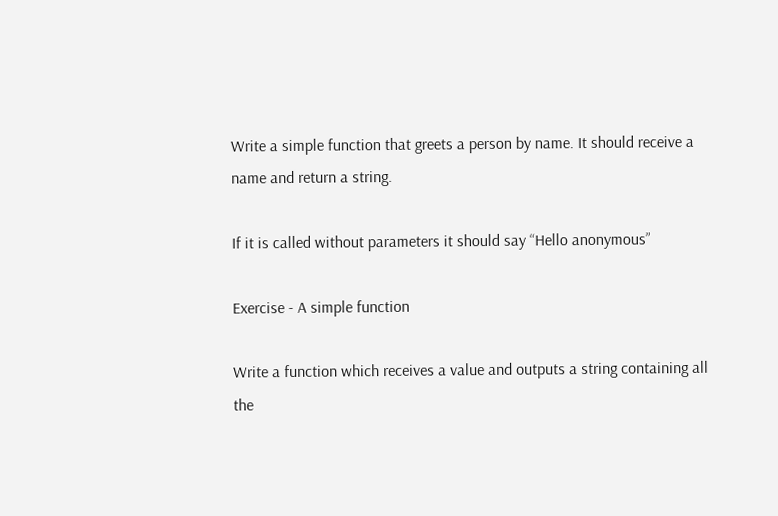Write a simple function that greets a person by name. It should receive a name and return a string.

If it is called without parameters it should say “Hello anonymous”

Exercise - A simple function

Write a function which receives a value and outputs a string containing all the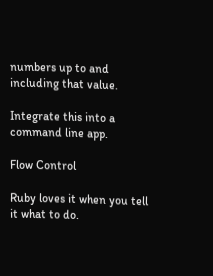numbers up to and including that value.

Integrate this into a command line app.

Flow Control

Ruby loves it when you tell it what to do.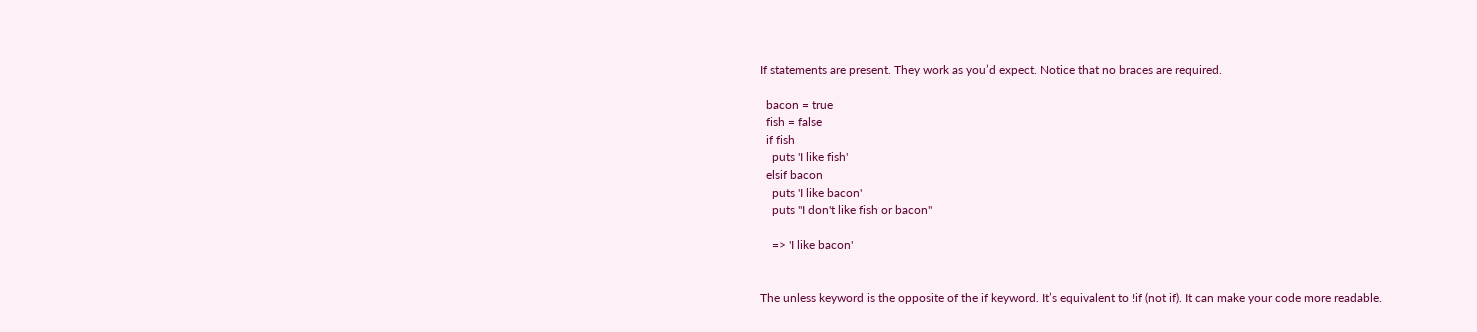If statements are present. They work as you’d expect. Notice that no braces are required.

  bacon = true
  fish = false
  if fish
    puts 'I like fish'
  elsif bacon
    puts 'I like bacon'
    puts "I don't like fish or bacon"

    => 'I like bacon'


The unless keyword is the opposite of the if keyword. It’s equivalent to !if (not if). It can make your code more readable.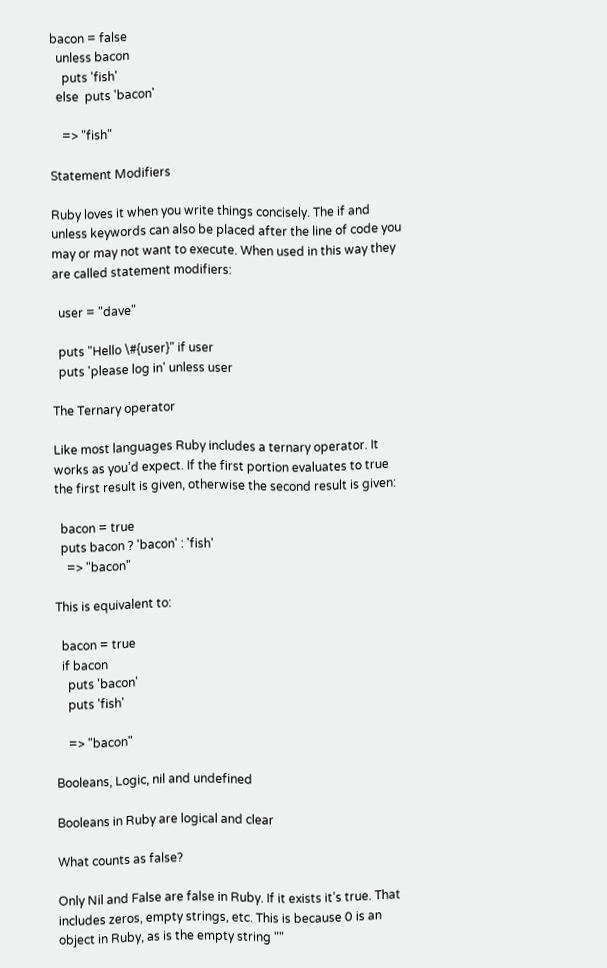bacon = false
  unless bacon
    puts 'fish'
  else  puts 'bacon'

    => "fish"

Statement Modifiers

Ruby loves it when you write things concisely. The if and unless keywords can also be placed after the line of code you may or may not want to execute. When used in this way they are called statement modifiers:

  user = "dave"

  puts "Hello \#{user}" if user
  puts 'please log in' unless user

The Ternary operator

Like most languages Ruby includes a ternary operator. It works as you’d expect. If the first portion evaluates to true the first result is given, otherwise the second result is given:

  bacon = true
  puts bacon ? 'bacon' : 'fish'
    => "bacon"

This is equivalent to:

  bacon = true
  if bacon
    puts 'bacon'
    puts 'fish'

    => "bacon"

Booleans, Logic, nil and undefined

Booleans in Ruby are logical and clear

What counts as false?

Only Nil and False are false in Ruby. If it exists it’s true. That includes zeros, empty strings, etc. This is because 0 is an object in Ruby, as is the empty string ""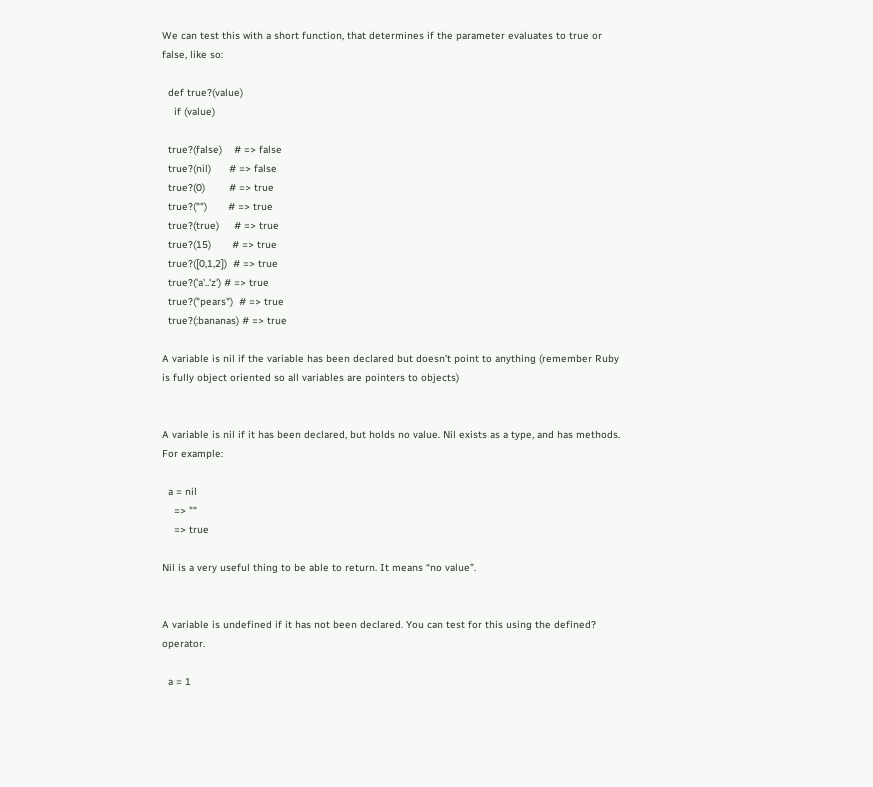We can test this with a short function, that determines if the parameter evaluates to true or false, like so:

  def true?(value)
    if (value)

  true?(false)    # => false
  true?(nil)      # => false
  true?(0)        # => true
  true?("")       # => true
  true?(true)     # => true
  true?(15)       # => true
  true?([0,1,2])  # => true
  true?('a'..'z') # => true
  true?("pears")  # => true
  true?(:bananas) # => true

A variable is nil if the variable has been declared but doesn’t point to anything (remember Ruby is fully object oriented so all variables are pointers to objects)


A variable is nil if it has been declared, but holds no value. Nil exists as a type, and has methods. For example:

  a = nil
    => ""
    => true

Nil is a very useful thing to be able to return. It means “no value”.


A variable is undefined if it has not been declared. You can test for this using the defined? operator.

  a = 1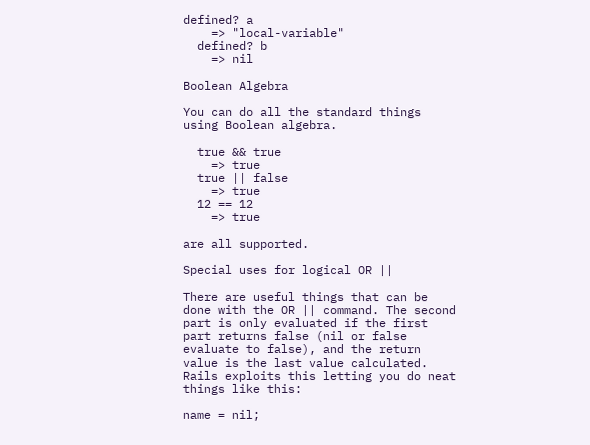defined? a
    => "local-variable"
  defined? b
    => nil

Boolean Algebra

You can do all the standard things using Boolean algebra.

  true && true
    => true
  true || false
    => true
  12 == 12
    => true

are all supported.

Special uses for logical OR ||

There are useful things that can be done with the OR || command. The second part is only evaluated if the first part returns false (nil or false evaluate to false), and the return value is the last value calculated. Rails exploits this letting you do neat things like this:

name = nil;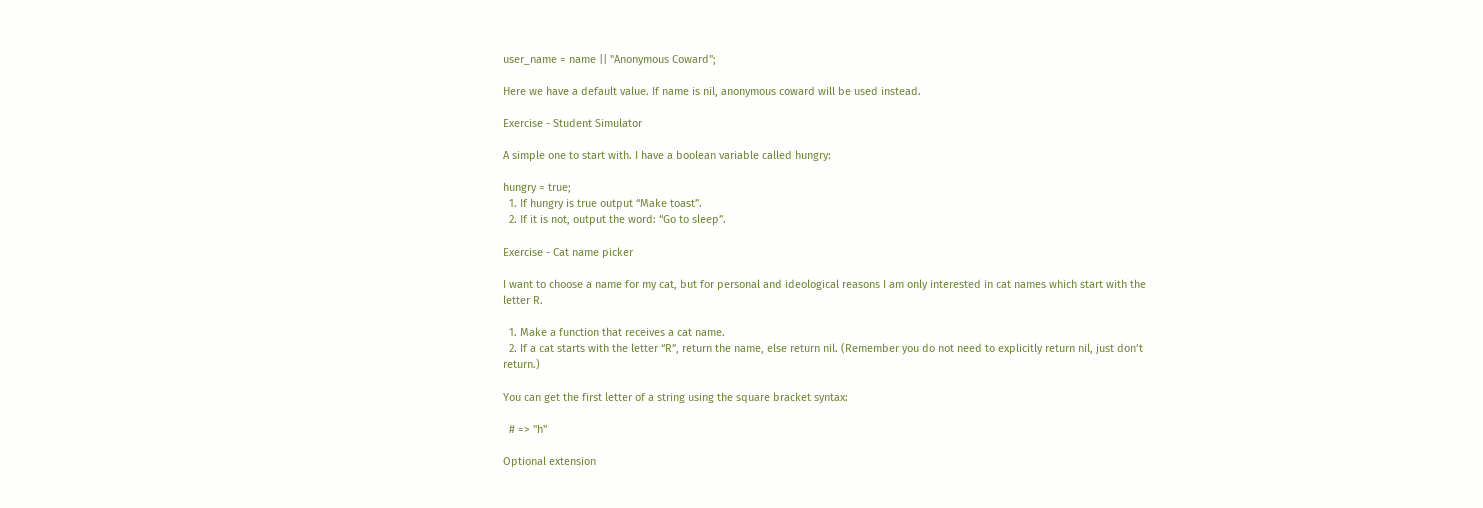user_name = name || "Anonymous Coward";

Here we have a default value. If name is nil, anonymous coward will be used instead.

Exercise - Student Simulator

A simple one to start with. I have a boolean variable called hungry:

hungry = true;
  1. If hungry is true output “Make toast”.
  2. If it is not, output the word: “Go to sleep”.

Exercise - Cat name picker

I want to choose a name for my cat, but for personal and ideological reasons I am only interested in cat names which start with the letter R.

  1. Make a function that receives a cat name.
  2. If a cat starts with the letter “R”, return the name, else return nil. (Remember you do not need to explicitly return nil, just don’t return.)

You can get the first letter of a string using the square bracket syntax:

  # => "h"

Optional extension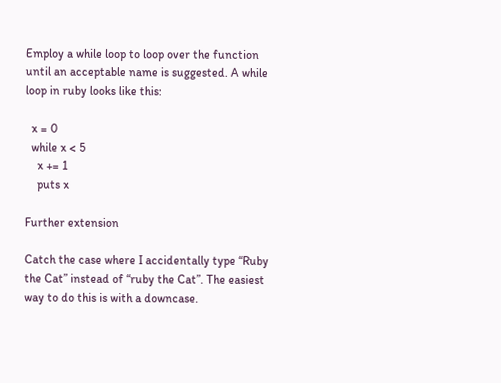Employ a while loop to loop over the function until an acceptable name is suggested. A while loop in ruby looks like this:

  x = 0
  while x < 5
    x += 1
    puts x

Further extension

Catch the case where I accidentally type “Ruby the Cat” instead of “ruby the Cat”. The easiest way to do this is with a downcase.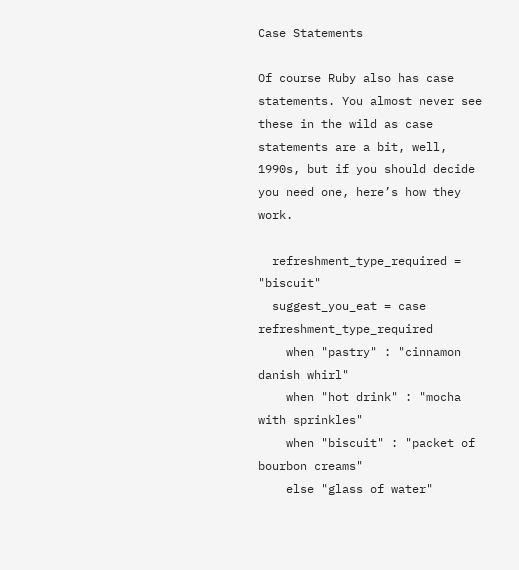Case Statements

Of course Ruby also has case statements. You almost never see these in the wild as case statements are a bit, well, 1990s, but if you should decide you need one, here’s how they work.

  refreshment_type_required = "biscuit"
  suggest_you_eat = case refreshment_type_required
    when "pastry" : "cinnamon danish whirl"
    when "hot drink" : "mocha with sprinkles"
    when "biscuit" : "packet of bourbon creams"
    else "glass of water"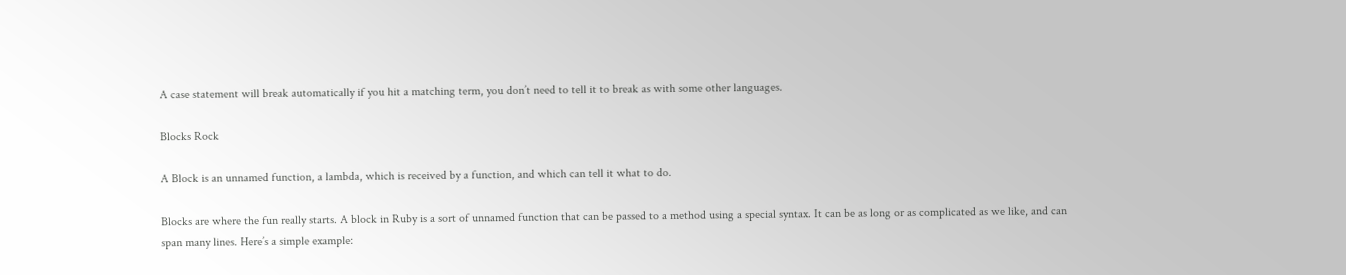A case statement will break automatically if you hit a matching term, you don’t need to tell it to break as with some other languages.

Blocks Rock

A Block is an unnamed function, a lambda, which is received by a function, and which can tell it what to do.

Blocks are where the fun really starts. A block in Ruby is a sort of unnamed function that can be passed to a method using a special syntax. It can be as long or as complicated as we like, and can span many lines. Here’s a simple example: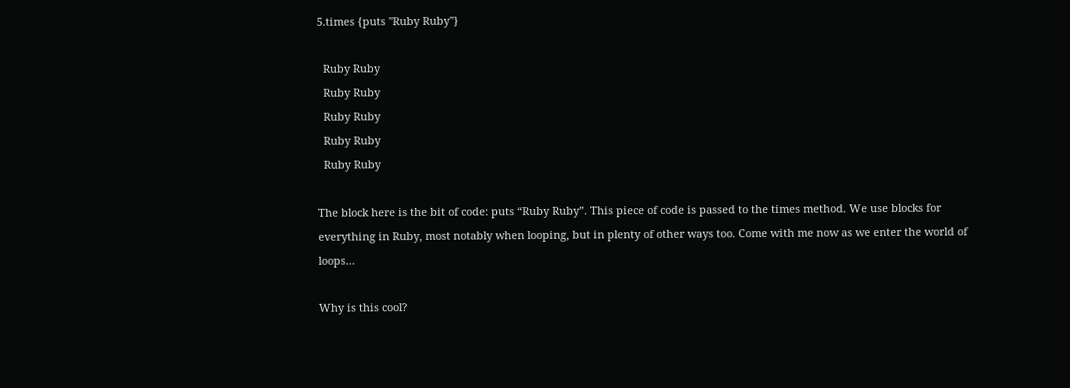5.times {puts "Ruby Ruby"}

  Ruby Ruby
  Ruby Ruby
  Ruby Ruby
  Ruby Ruby
  Ruby Ruby

The block here is the bit of code: puts “Ruby Ruby”. This piece of code is passed to the times method. We use blocks for everything in Ruby, most notably when looping, but in plenty of other ways too. Come with me now as we enter the world of loops…

Why is this cool?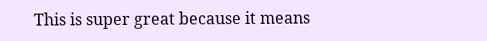This is super great because it means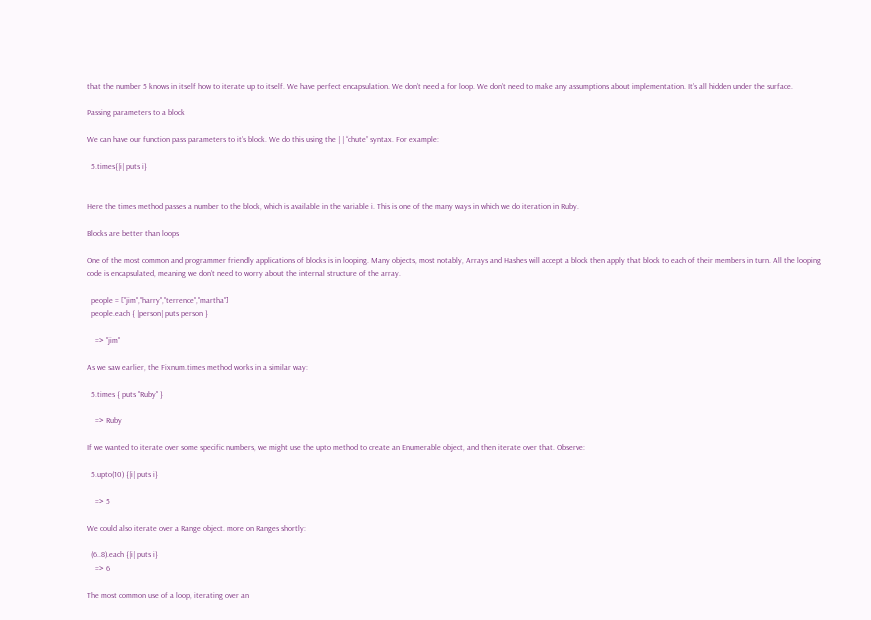that the number 5 knows in itself how to iterate up to itself. We have perfect encapsulation. We don’t need a for loop. We don’t need to make any assumptions about implementation. It’s all hidden under the surface.

Passing parameters to a block

We can have our function pass parameters to it’s block. We do this using the | | “chute” syntax. For example:

  5.times{|i| puts i}


Here the times method passes a number to the block, which is available in the variable i. This is one of the many ways in which we do iteration in Ruby.

Blocks are better than loops

One of the most common and programmer friendly applications of blocks is in looping. Many objects, most notably, Arrays and Hashes will accept a block then apply that block to each of their members in turn. All the looping code is encapsulated, meaning we don’t need to worry about the internal structure of the array.

  people = ["jim","harry","terrence","martha"]
  people.each { |person| puts person }

    => "jim"

As we saw earlier, the Fixnum.times method works in a similar way:

  5.times { puts "Ruby" }

    => Ruby

If we wanted to iterate over some specific numbers, we might use the upto method to create an Enumerable object, and then iterate over that. Observe:

  5.upto(10) {|i| puts i}

    => 5

We could also iterate over a Range object. more on Ranges shortly:

  (6..8).each {|i| puts i}
    => 6

The most common use of a loop, iterating over an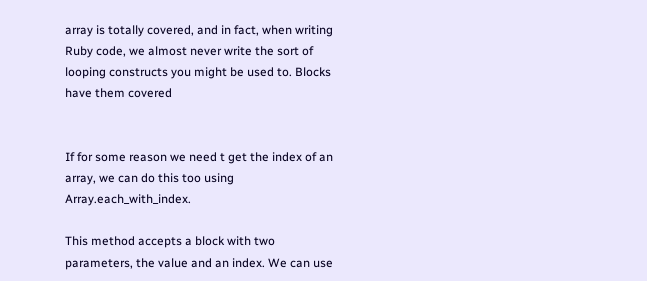array is totally covered, and in fact, when writing Ruby code, we almost never write the sort of looping constructs you might be used to. Blocks have them covered


If for some reason we need t get the index of an array, we can do this too using Array.each_with_index.

This method accepts a block with two parameters, the value and an index. We can use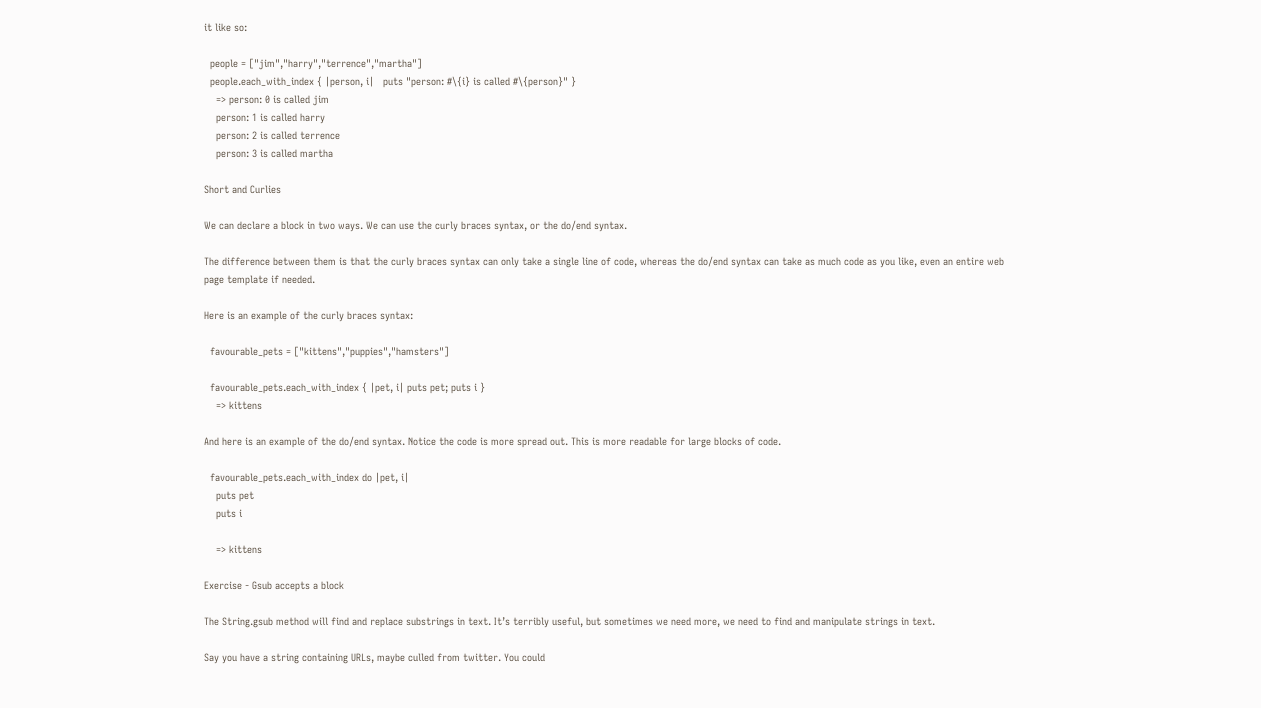it like so:

  people = ["jim","harry","terrence","martha"]
  people.each_with_index { |person, i|   puts "person: #\{i} is called #\{person}" }
    => person: 0 is called jim
    person: 1 is called harry
    person: 2 is called terrence
    person: 3 is called martha

Short and Curlies

We can declare a block in two ways. We can use the curly braces syntax, or the do/end syntax.

The difference between them is that the curly braces syntax can only take a single line of code, whereas the do/end syntax can take as much code as you like, even an entire web page template if needed.

Here is an example of the curly braces syntax:

  favourable_pets = ["kittens","puppies","hamsters"]

  favourable_pets.each_with_index { |pet, i| puts pet; puts i }
    => kittens

And here is an example of the do/end syntax. Notice the code is more spread out. This is more readable for large blocks of code.

  favourable_pets.each_with_index do |pet, i|
    puts pet
    puts i

    => kittens

Exercise - Gsub accepts a block

The String.gsub method will find and replace substrings in text. It’s terribly useful, but sometimes we need more, we need to find and manipulate strings in text.

Say you have a string containing URLs, maybe culled from twitter. You could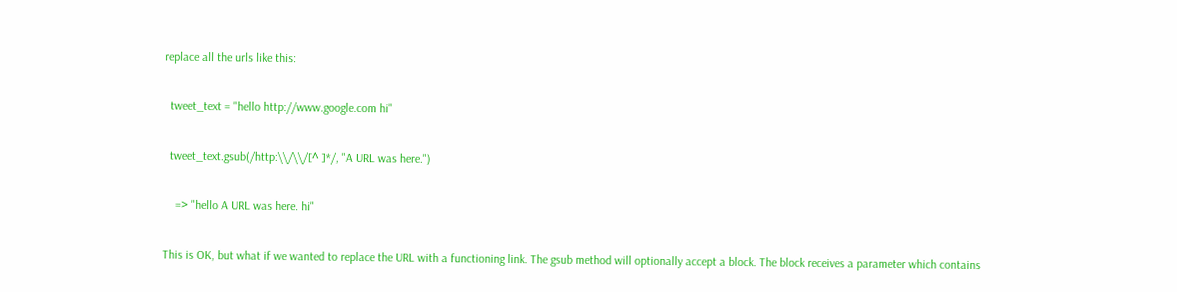replace all the urls like this:

  tweet_text = "hello http://www.google.com hi"

  tweet_text.gsub(/http:\\/\\/[^ ]*/, "A URL was here.")

    => "hello A URL was here. hi"

This is OK, but what if we wanted to replace the URL with a functioning link. The gsub method will optionally accept a block. The block receives a parameter which contains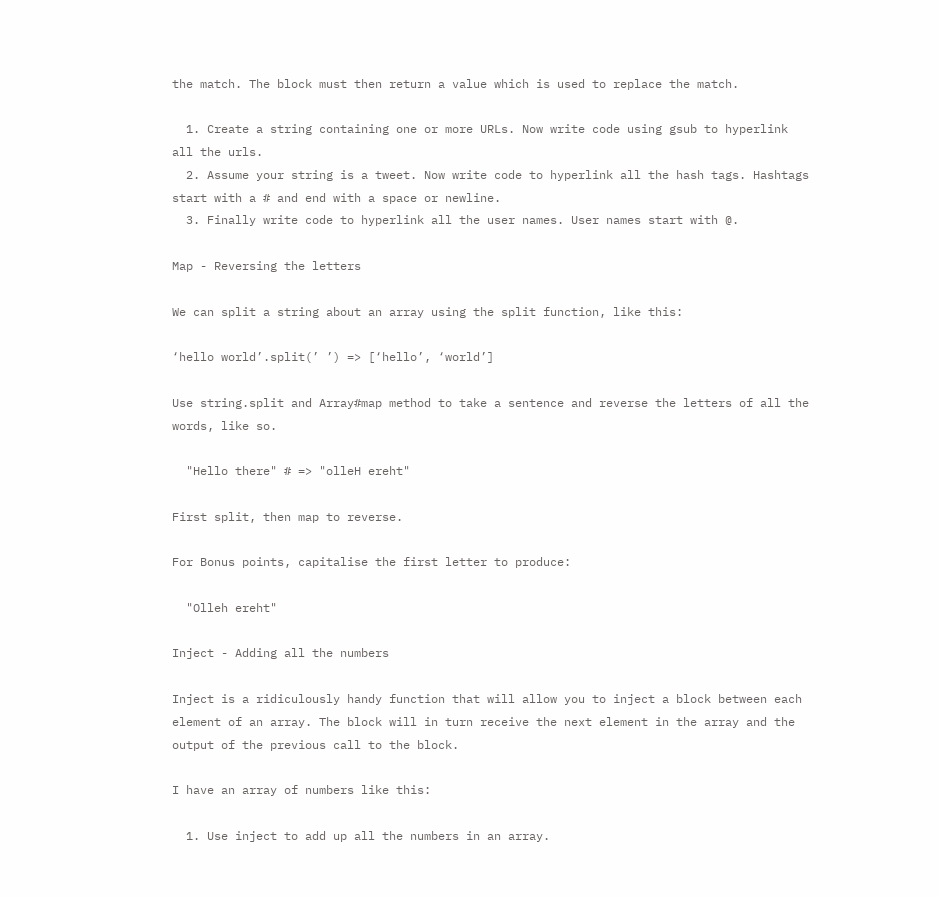the match. The block must then return a value which is used to replace the match.

  1. Create a string containing one or more URLs. Now write code using gsub to hyperlink all the urls.
  2. Assume your string is a tweet. Now write code to hyperlink all the hash tags. Hashtags start with a # and end with a space or newline.
  3. Finally write code to hyperlink all the user names. User names start with @.

Map - Reversing the letters

We can split a string about an array using the split function, like this:

‘hello world’.split(’ ’) => [‘hello’, ‘world’]

Use string.split and Array#map method to take a sentence and reverse the letters of all the words, like so.

  "Hello there" # => "olleH ereht"

First split, then map to reverse.

For Bonus points, capitalise the first letter to produce:

  "Olleh ereht"

Inject - Adding all the numbers

Inject is a ridiculously handy function that will allow you to inject a block between each element of an array. The block will in turn receive the next element in the array and the output of the previous call to the block.

I have an array of numbers like this:

  1. Use inject to add up all the numbers in an array.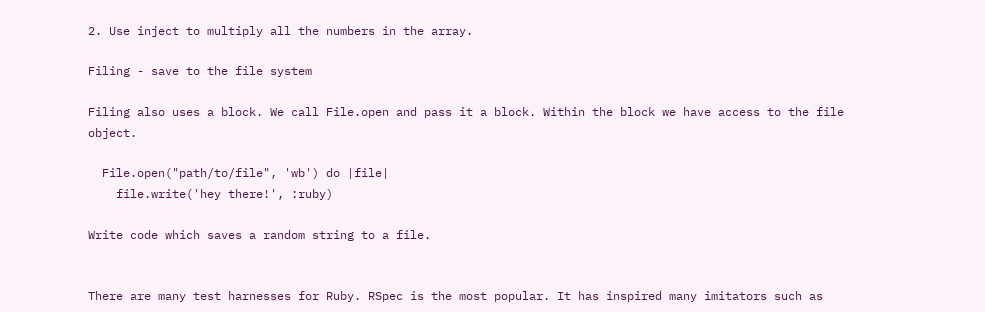2. Use inject to multiply all the numbers in the array.

Filing - save to the file system

Filing also uses a block. We call File.open and pass it a block. Within the block we have access to the file object.

  File.open("path/to/file", 'wb') do |file|
    file.write('hey there!', :ruby)

Write code which saves a random string to a file.


There are many test harnesses for Ruby. RSpec is the most popular. It has inspired many imitators such as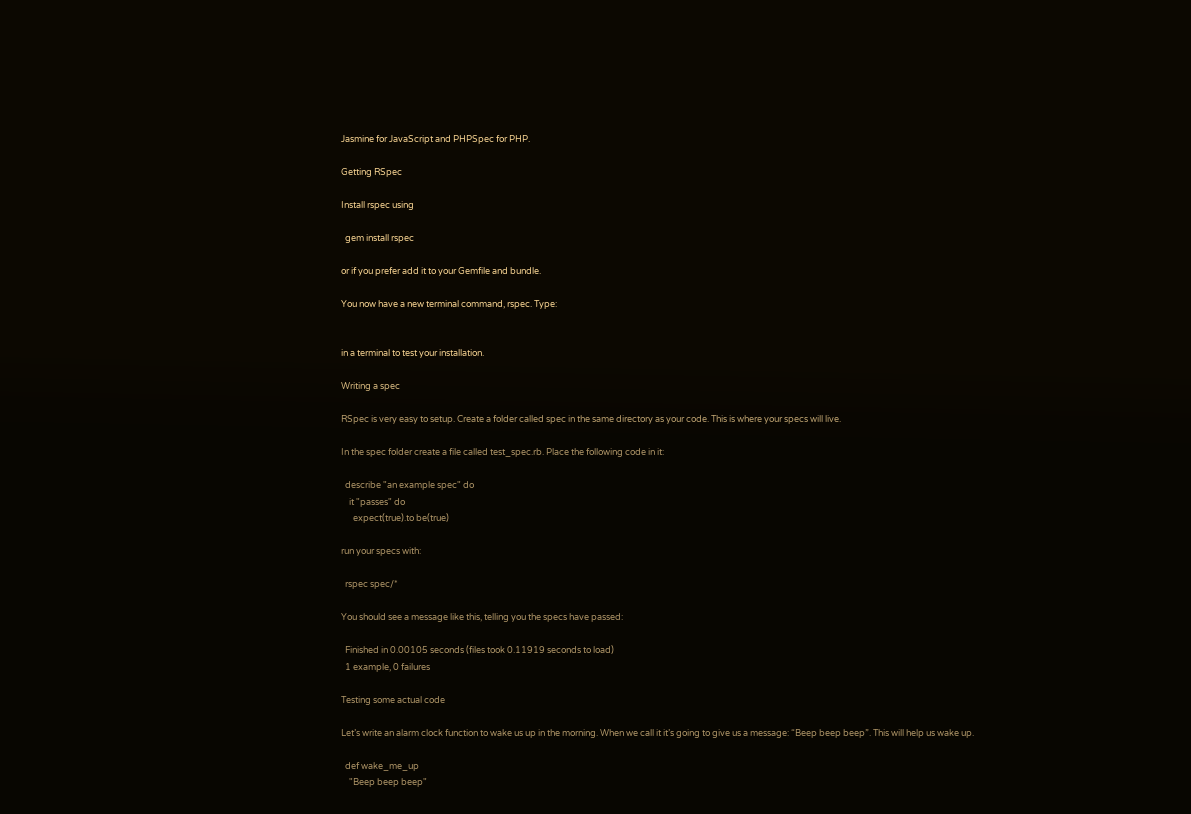Jasmine for JavaScript and PHPSpec for PHP.

Getting RSpec

Install rspec using

  gem install rspec

or if you prefer add it to your Gemfile and bundle.

You now have a new terminal command, rspec. Type:


in a terminal to test your installation.

Writing a spec

RSpec is very easy to setup. Create a folder called spec in the same directory as your code. This is where your specs will live.

In the spec folder create a file called test_spec.rb. Place the following code in it:

  describe "an example spec" do
    it "passes" do
      expect(true).to be(true)

run your specs with:

  rspec spec/*

You should see a message like this, telling you the specs have passed:

  Finished in 0.00105 seconds (files took 0.11919 seconds to load)
  1 example, 0 failures

Testing some actual code

Let’s write an alarm clock function to wake us up in the morning. When we call it it’s going to give us a message: “Beep beep beep”. This will help us wake up.

  def wake_me_up
    "Beep beep beep"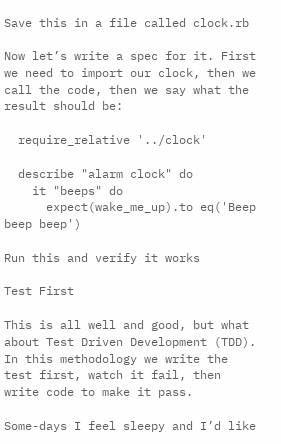Save this in a file called clock.rb

Now let’s write a spec for it. First we need to import our clock, then we call the code, then we say what the result should be:

  require_relative '../clock'

  describe "alarm clock" do
    it "beeps" do
      expect(wake_me_up).to eq('Beep beep beep')

Run this and verify it works

Test First

This is all well and good, but what about Test Driven Development (TDD). In this methodology we write the test first, watch it fail, then write code to make it pass.

Some-days I feel sleepy and I’d like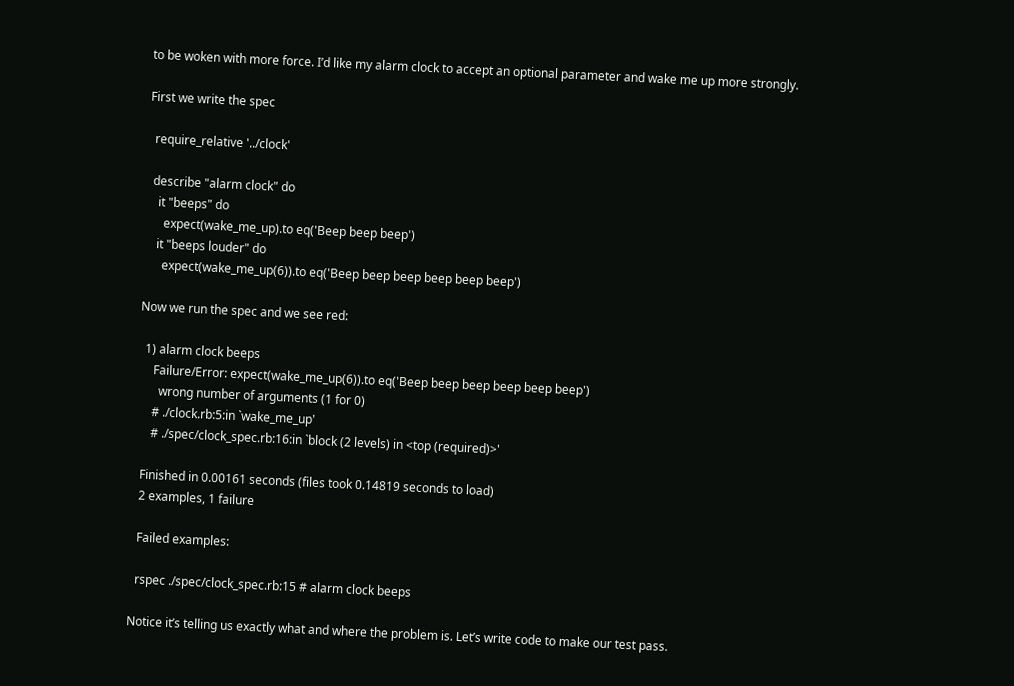to be woken with more force. I’d like my alarm clock to accept an optional parameter and wake me up more strongly.

First we write the spec

  require_relative '../clock'

  describe "alarm clock" do
    it "beeps" do
      expect(wake_me_up).to eq('Beep beep beep')
    it "beeps louder" do
      expect(wake_me_up(6)).to eq('Beep beep beep beep beep beep')

Now we run the spec and we see red:

  1) alarm clock beeps
     Failure/Error: expect(wake_me_up(6)).to eq('Beep beep beep beep beep beep')
       wrong number of arguments (1 for 0)
     # ./clock.rb:5:in `wake_me_up'
     # ./spec/clock_spec.rb:16:in `block (2 levels) in <top (required)>'

  Finished in 0.00161 seconds (files took 0.14819 seconds to load)
  2 examples, 1 failure

  Failed examples:

  rspec ./spec/clock_spec.rb:15 # alarm clock beeps

Notice it’s telling us exactly what and where the problem is. Let’s write code to make our test pass.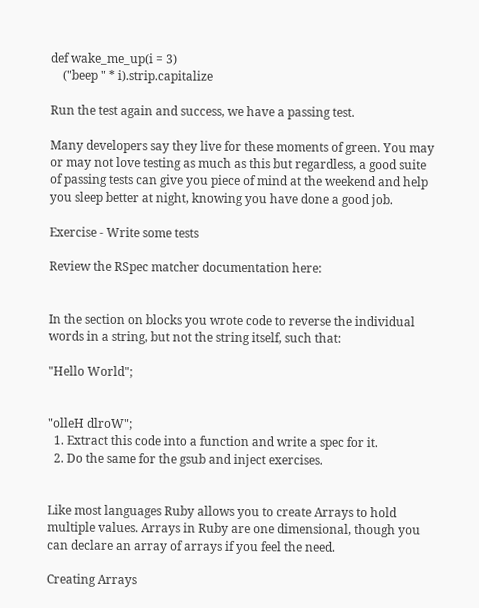def wake_me_up(i = 3)
    ("beep " * i).strip.capitalize

Run the test again and success, we have a passing test.

Many developers say they live for these moments of green. You may or may not love testing as much as this but regardless, a good suite of passing tests can give you piece of mind at the weekend and help you sleep better at night, knowing you have done a good job.

Exercise - Write some tests

Review the RSpec matcher documentation here:


In the section on blocks you wrote code to reverse the individual words in a string, but not the string itself, such that:

"Hello World";


"olleH dlroW";
  1. Extract this code into a function and write a spec for it.
  2. Do the same for the gsub and inject exercises.


Like most languages Ruby allows you to create Arrays to hold multiple values. Arrays in Ruby are one dimensional, though you can declare an array of arrays if you feel the need.

Creating Arrays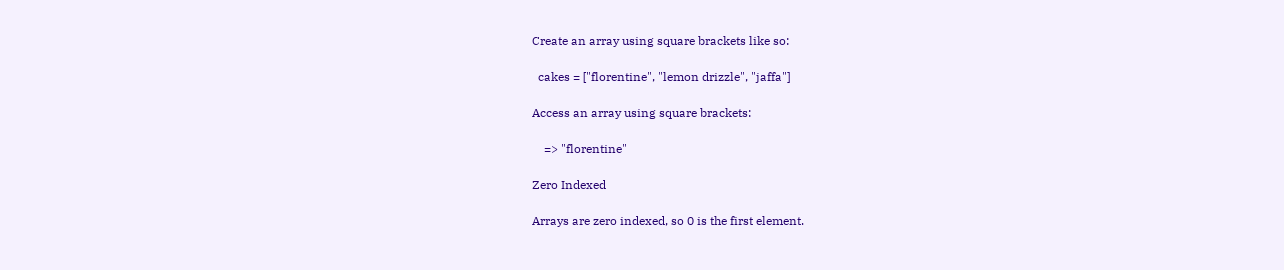Create an array using square brackets like so:

  cakes = ["florentine", "lemon drizzle", "jaffa"]

Access an array using square brackets:

    => "florentine"

Zero Indexed

Arrays are zero indexed, so 0 is the first element.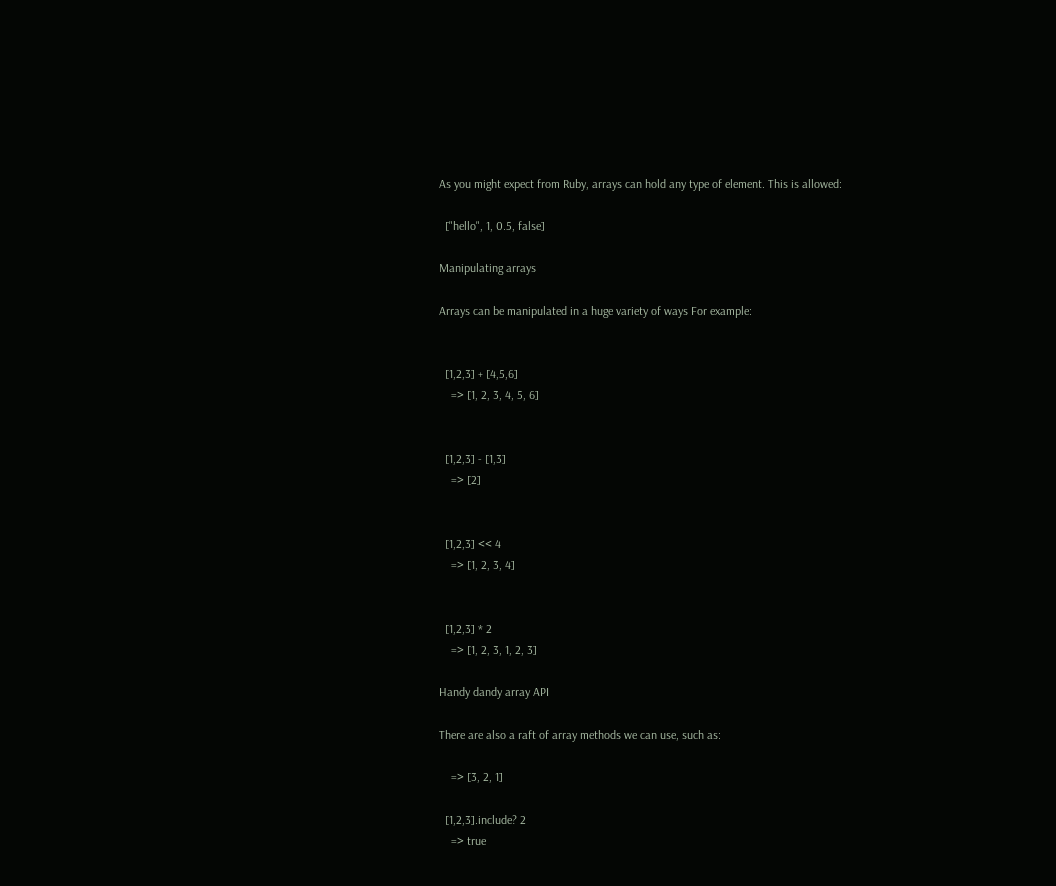As you might expect from Ruby, arrays can hold any type of element. This is allowed:

  ["hello", 1, 0.5, false]

Manipulating arrays

Arrays can be manipulated in a huge variety of ways For example:


  [1,2,3] + [4,5,6]
    => [1, 2, 3, 4, 5, 6]


  [1,2,3] - [1,3]
    => [2]


  [1,2,3] << 4
    => [1, 2, 3, 4]


  [1,2,3] * 2
    => [1, 2, 3, 1, 2, 3]

Handy dandy array API

There are also a raft of array methods we can use, such as:

    => [3, 2, 1]

  [1,2,3].include? 2
    => true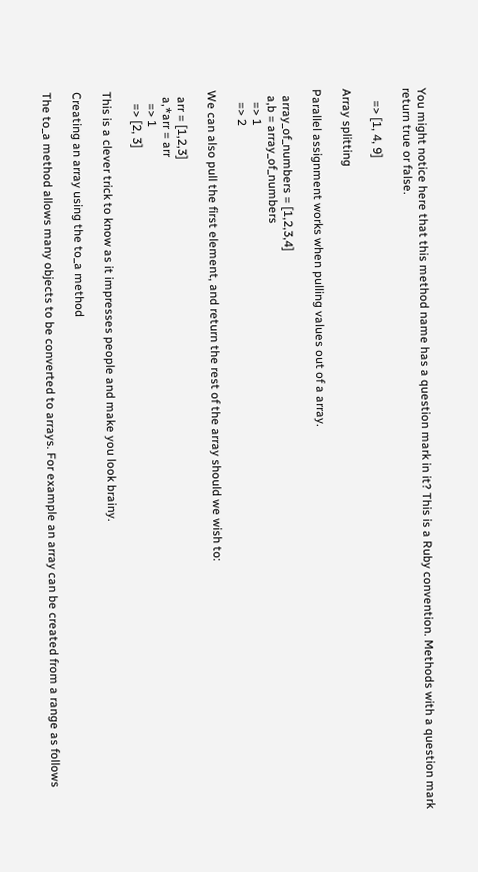You might notice here that this method name has a question mark in it? This is a Ruby convention. Methods with a question mark return true or false.

    => [1, 4, 9]

Array splitting

Parallel assignment works when pulling values out of a array.

  array_of_numbers = [1,2,3,4]
  a,b = array_of_numbers
    => 1
    => 2

We can also pull the first element, and return the rest of the array should we wish to:

  arr = [1,2,3]
  a,*arr = arr
    => 1
    => [2, 3]

This is a clever trick to know as it impresses people and make you look brainy.

Creating an array using the to_a method

The to_a method allows many objects to be converted to arrays. For example an array can be created from a range as follows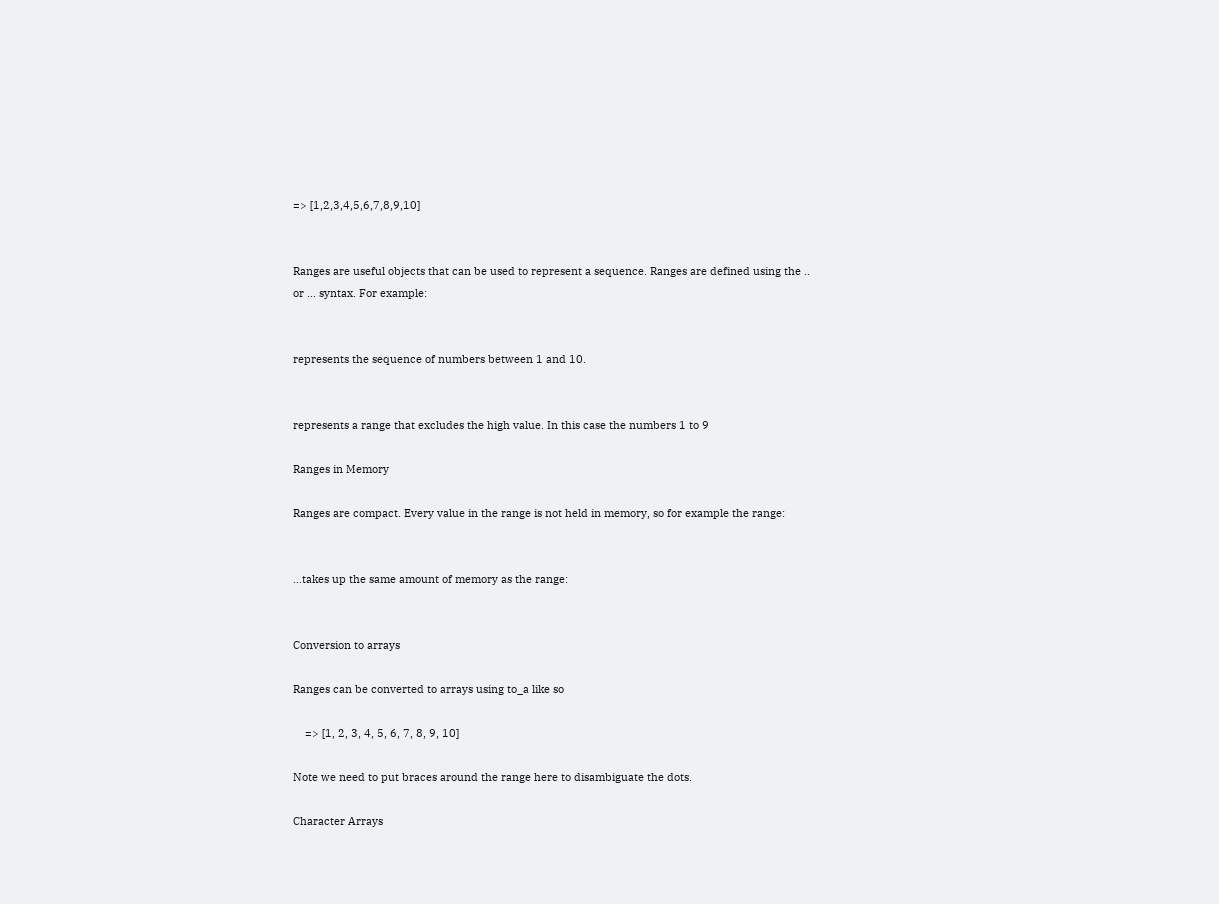=> [1,2,3,4,5,6,7,8,9,10]


Ranges are useful objects that can be used to represent a sequence. Ranges are defined using the .. or … syntax. For example:


represents the sequence of numbers between 1 and 10.


represents a range that excludes the high value. In this case the numbers 1 to 9

Ranges in Memory

Ranges are compact. Every value in the range is not held in memory, so for example the range:


…takes up the same amount of memory as the range:


Conversion to arrays

Ranges can be converted to arrays using to_a like so

    => [1, 2, 3, 4, 5, 6, 7, 8, 9, 10]

Note we need to put braces around the range here to disambiguate the dots.

Character Arrays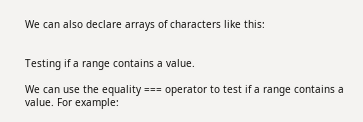We can also declare arrays of characters like this:


Testing if a range contains a value.

We can use the equality === operator to test if a range contains a value. For example: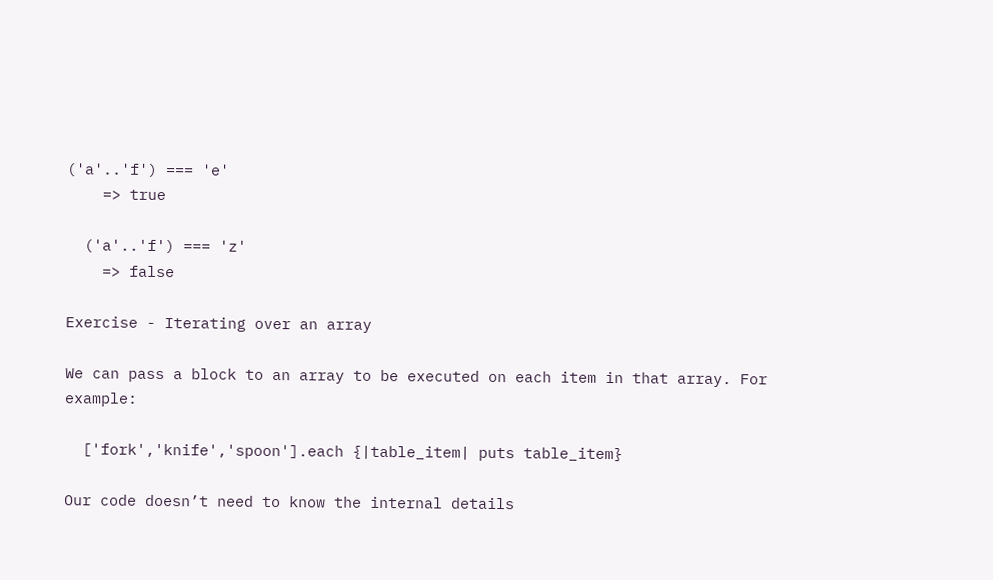('a'..'f') === 'e'
    => true

  ('a'..'f') === 'z'
    => false

Exercise - Iterating over an array

We can pass a block to an array to be executed on each item in that array. For example:

  ['fork','knife','spoon'].each {|table_item| puts table_item}

Our code doesn’t need to know the internal details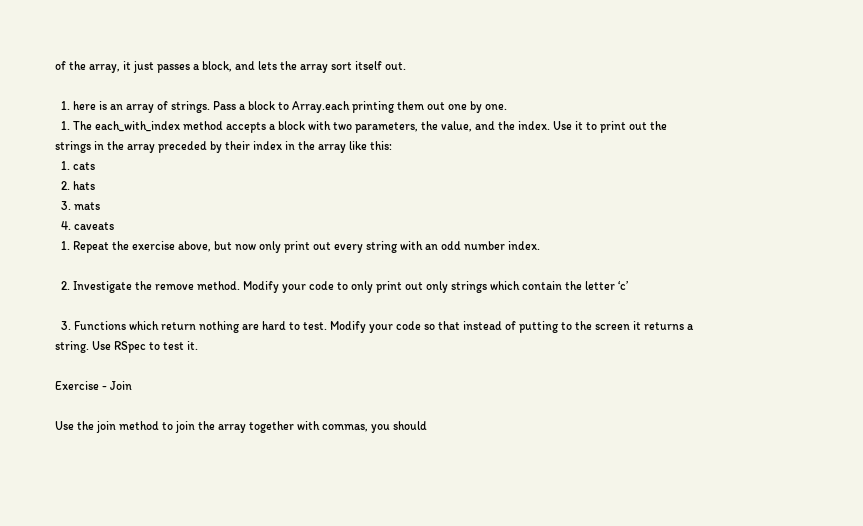of the array, it just passes a block, and lets the array sort itself out.

  1. here is an array of strings. Pass a block to Array.each printing them out one by one.
  1. The each_with_index method accepts a block with two parameters, the value, and the index. Use it to print out the strings in the array preceded by their index in the array like this:
  1. cats
  2. hats
  3. mats
  4. caveats
  1. Repeat the exercise above, but now only print out every string with an odd number index.

  2. Investigate the remove method. Modify your code to only print out only strings which contain the letter ‘c’

  3. Functions which return nothing are hard to test. Modify your code so that instead of putting to the screen it returns a string. Use RSpec to test it.

Exercise - Join

Use the join method to join the array together with commas, you should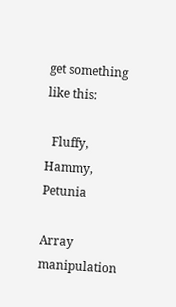get something like this:

  Fluffy, Hammy, Petunia

Array manipulation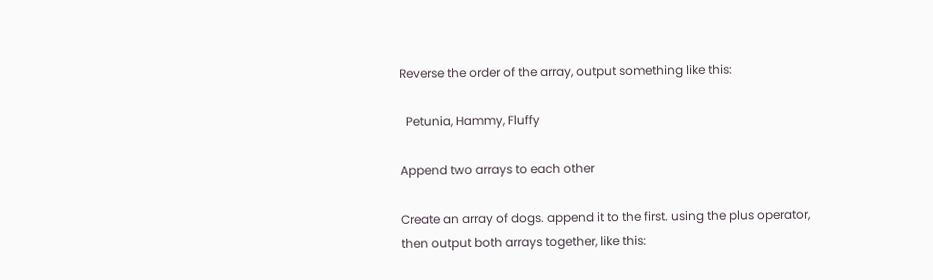Reverse the order of the array, output something like this:

  Petunia, Hammy, Fluffy

Append two arrays to each other

Create an array of dogs. append it to the first. using the plus operator, then output both arrays together, like this: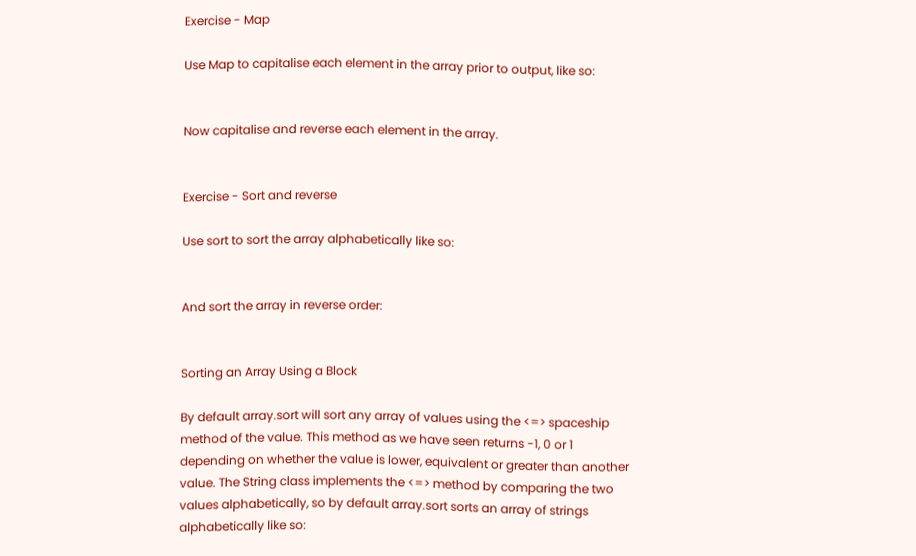Exercise - Map

Use Map to capitalise each element in the array prior to output, like so:


Now capitalise and reverse each element in the array.


Exercise - Sort and reverse

Use sort to sort the array alphabetically like so:


And sort the array in reverse order:


Sorting an Array Using a Block

By default array.sort will sort any array of values using the <=> spaceship method of the value. This method as we have seen returns -1, 0 or 1 depending on whether the value is lower, equivalent or greater than another value. The String class implements the <=> method by comparing the two values alphabetically, so by default array.sort sorts an array of strings alphabetically like so: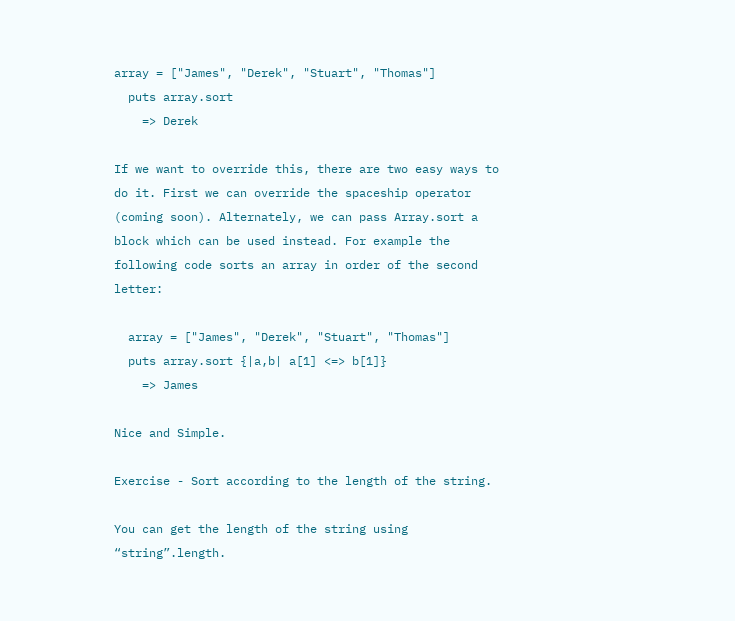array = ["James", "Derek", "Stuart", "Thomas"]
  puts array.sort
    => Derek

If we want to override this, there are two easy ways to do it. First we can override the spaceship operator (coming soon). Alternately, we can pass Array.sort a block which can be used instead. For example the following code sorts an array in order of the second letter:

  array = ["James", "Derek", "Stuart", "Thomas"]
  puts array.sort {|a,b| a[1] <=> b[1]}
    => James

Nice and Simple.

Exercise - Sort according to the length of the string.

You can get the length of the string using “string”.length.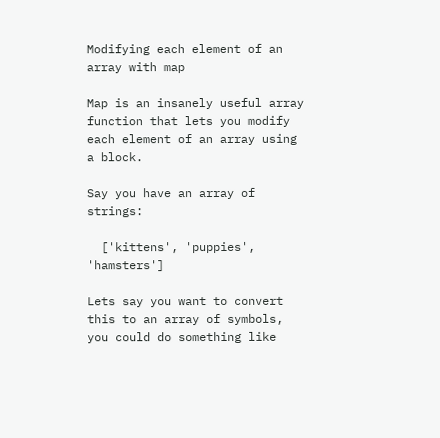Modifying each element of an array with map

Map is an insanely useful array function that lets you modify each element of an array using a block.

Say you have an array of strings:

  ['kittens', 'puppies', 'hamsters']

Lets say you want to convert this to an array of symbols, you could do something like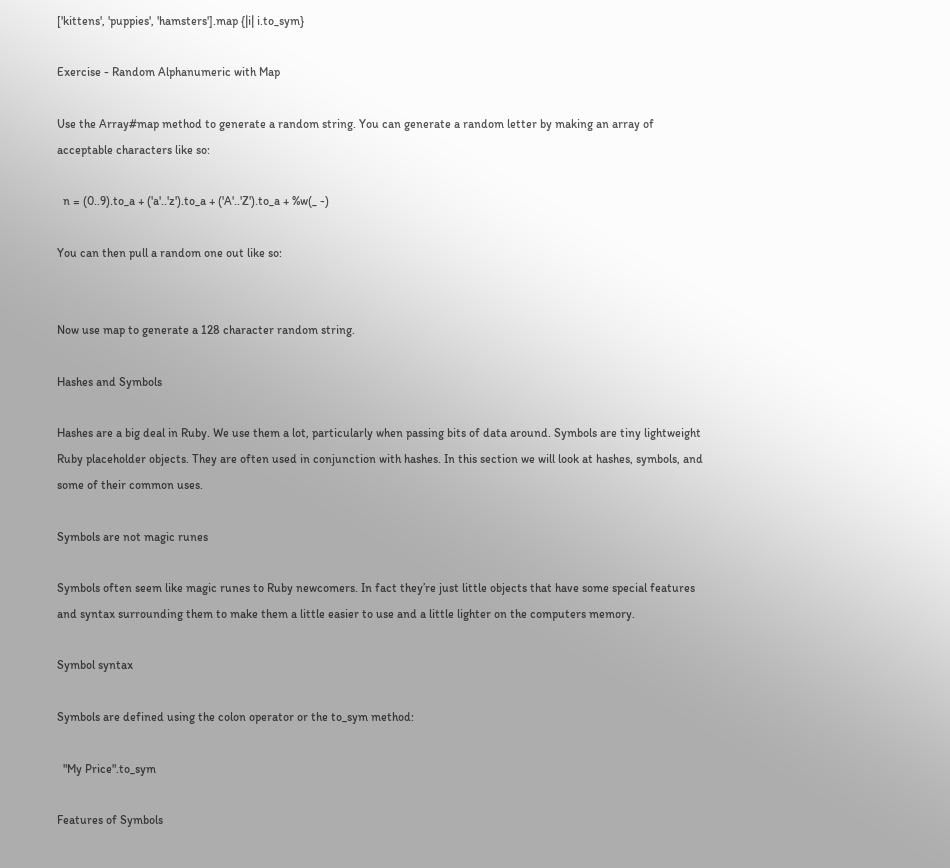['kittens', 'puppies', 'hamsters'].map {|i| i.to_sym}

Exercise - Random Alphanumeric with Map

Use the Array#map method to generate a random string. You can generate a random letter by making an array of acceptable characters like so:

  n = (0..9).to_a + ('a'..'z').to_a + ('A'..'Z').to_a + %w(_ -)

You can then pull a random one out like so:


Now use map to generate a 128 character random string.

Hashes and Symbols

Hashes are a big deal in Ruby. We use them a lot, particularly when passing bits of data around. Symbols are tiny lightweight Ruby placeholder objects. They are often used in conjunction with hashes. In this section we will look at hashes, symbols, and some of their common uses.

Symbols are not magic runes

Symbols often seem like magic runes to Ruby newcomers. In fact they’re just little objects that have some special features and syntax surrounding them to make them a little easier to use and a little lighter on the computers memory.

Symbol syntax

Symbols are defined using the colon operator or the to_sym method:

  "My Price".to_sym

Features of Symbols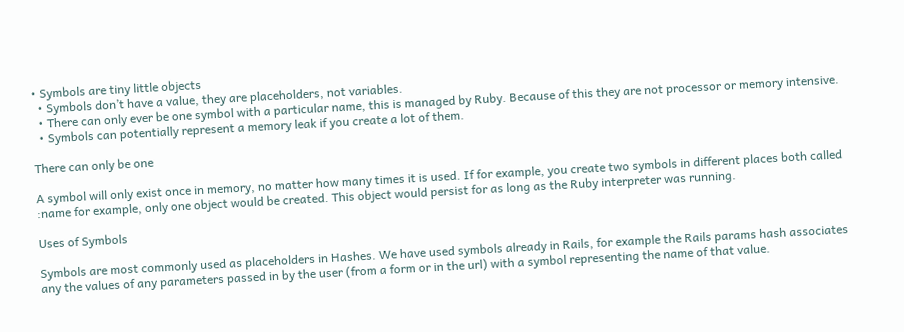• Symbols are tiny little objects
  • Symbols don’t have a value, they are placeholders, not variables.
  • There can only ever be one symbol with a particular name, this is managed by Ruby. Because of this they are not processor or memory intensive.
  • Symbols can potentially represent a memory leak if you create a lot of them.

There can only be one

A symbol will only exist once in memory, no matter how many times it is used. If for example, you create two symbols in different places both called :name for example, only one object would be created. This object would persist for as long as the Ruby interpreter was running.

Uses of Symbols

Symbols are most commonly used as placeholders in Hashes. We have used symbols already in Rails, for example the Rails params hash associates any the values of any parameters passed in by the user (from a form or in the url) with a symbol representing the name of that value.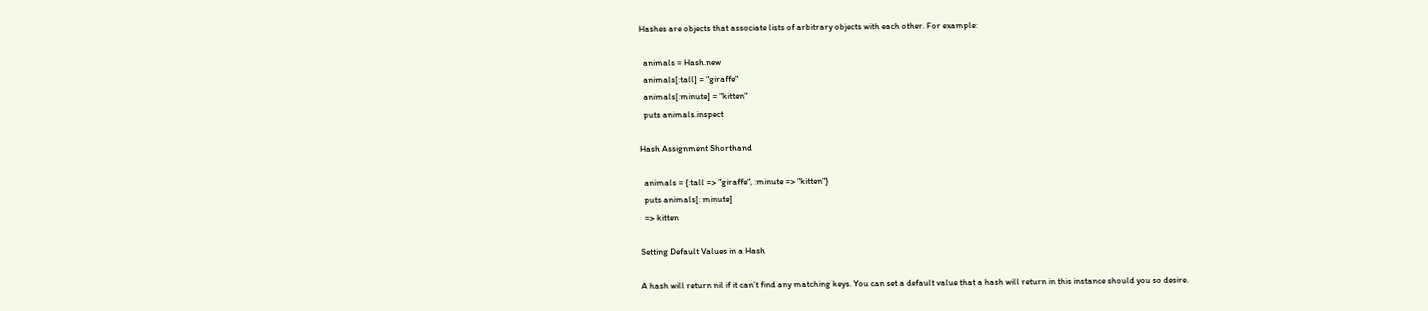Hashes are objects that associate lists of arbitrary objects with each other. For example:

  animals = Hash.new
  animals[:tall] = "giraffe"
  animals[:minute] = "kitten"
  puts animals.inspect

Hash Assignment Shorthand

  animals = {:tall => "giraffe", :minute => "kitten"}
  puts animals[: minute]
  => kitten

Setting Default Values in a Hash

A hash will return nil if it can’t find any matching keys. You can set a default value that a hash will return in this instance should you so desire.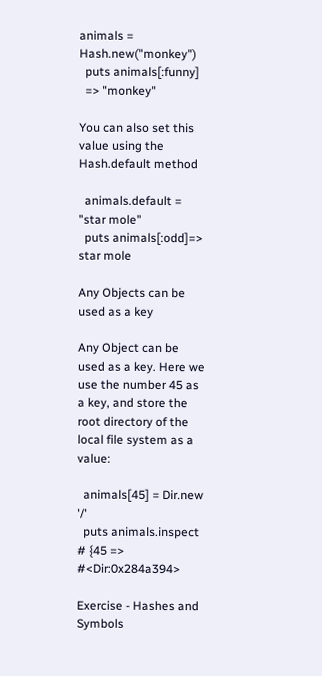animals = Hash.new("monkey")
  puts animals[:funny]
  => "monkey"

You can also set this value using the Hash.default method

  animals.default = "star mole"
  puts animals[:odd]=> star mole

Any Objects can be used as a key

Any Object can be used as a key. Here we use the number 45 as a key, and store the root directory of the local file system as a value:

  animals[45] = Dir.new '/'
  puts animals.inspect # {45 => #<Dir:0x284a394>

Exercise - Hashes and Symbols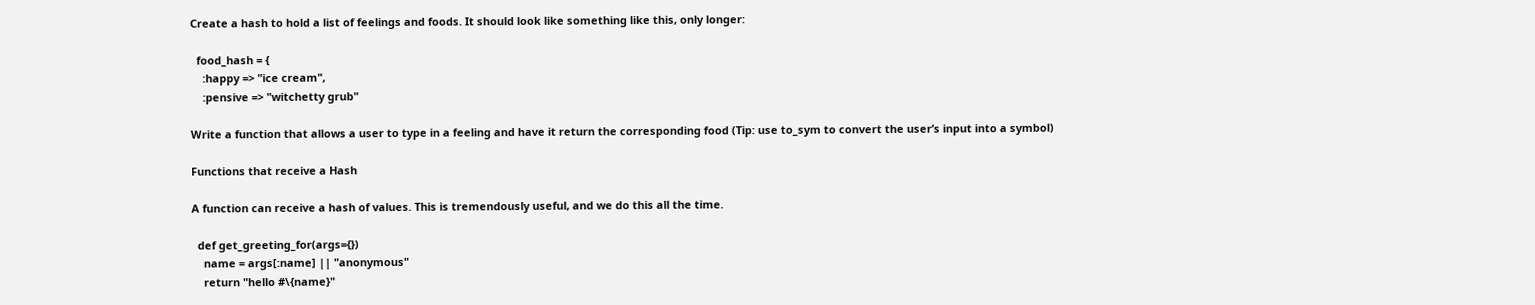Create a hash to hold a list of feelings and foods. It should look like something like this, only longer:

  food_hash = {
    :happy => "ice cream",
    :pensive => "witchetty grub"

Write a function that allows a user to type in a feeling and have it return the corresponding food (Tip: use to_sym to convert the user’s input into a symbol)

Functions that receive a Hash

A function can receive a hash of values. This is tremendously useful, and we do this all the time.

  def get_greeting_for(args={})
    name = args[:name] || "anonymous"
    return "hello #\{name}"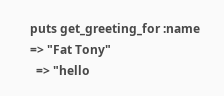puts get_greeting_for :name => "Fat Tony"
  => "hello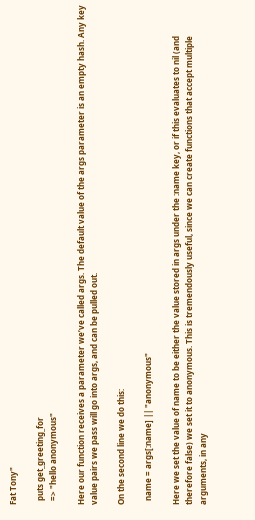Fat Tony"

  puts get_greeting_for
  => "hello anonymous"

Here our function receives a parameter we’ve called args. The default value of the args parameter is an empty hash. Any key value pairs we pass will go into args, and can be pulled out.

On the second line we do this:

  name = args[:name] || "anonymous"

Here we set the value of name to be either the value stored in args under the :name key, or if this evaluates to nil (and therefore false) we set it to anonymous. This is tremendously useful, since we can create functions that accept multiple arguments, in any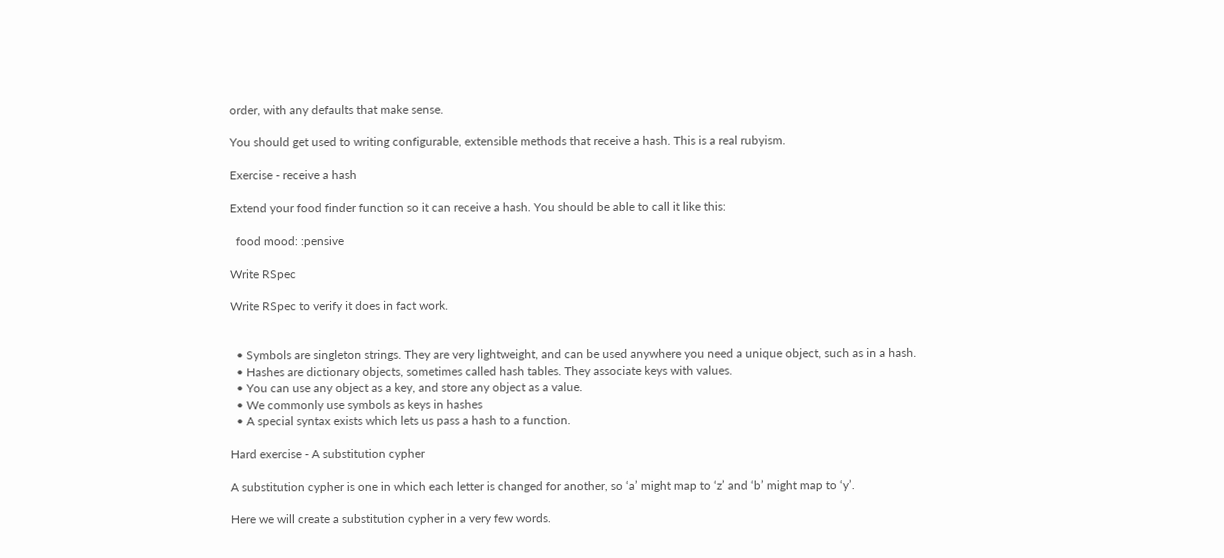order, with any defaults that make sense.

You should get used to writing configurable, extensible methods that receive a hash. This is a real rubyism.

Exercise - receive a hash

Extend your food finder function so it can receive a hash. You should be able to call it like this:

  food mood: :pensive

Write RSpec

Write RSpec to verify it does in fact work.


  • Symbols are singleton strings. They are very lightweight, and can be used anywhere you need a unique object, such as in a hash.
  • Hashes are dictionary objects, sometimes called hash tables. They associate keys with values.
  • You can use any object as a key, and store any object as a value.
  • We commonly use symbols as keys in hashes
  • A special syntax exists which lets us pass a hash to a function.

Hard exercise - A substitution cypher

A substitution cypher is one in which each letter is changed for another, so ‘a’ might map to ‘z’ and ‘b’ might map to ‘y’.

Here we will create a substitution cypher in a very few words.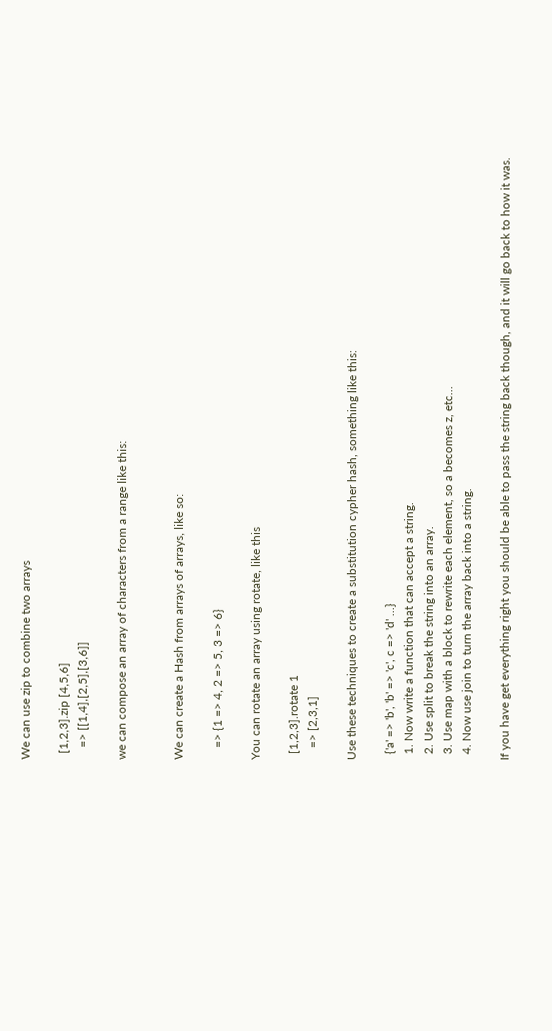We can use zip to combine two arrays

  [1,2,3].zip [4,5,6]
    => [[1,4],[2,5],[3,6]]

we can compose an array of characters from a range like this:


We can create a Hash from arrays of arrays, like so:

    => {1 => 4, 2 => 5, 3 => 6}

You can rotate an array using rotate, like this

  [1,2,3].rotate 1
    => [2,3,1]

Use these techniques to create a substitution cypher hash, something like this:

  {'a' => 'b', 'b' => 'c', c => 'd' ...}
  1. Now write a function that can accept a string.
  2. Use split to break the string into an array.
  3. Use map with a block to rewrite each element, so a becomes z, etc…
  4. Now use join to turn the array back into a string.

If you have get everything right you should be able to pass the string back though, and it will go back to how it was.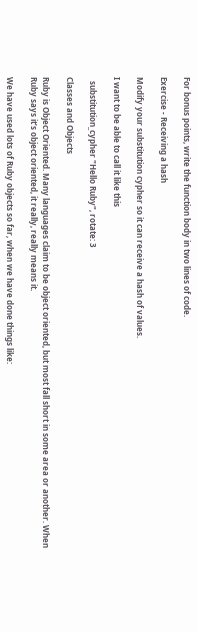For bonus points, write the function body in two lines of code.

Exercise - Receiving a hash

Modify your substitution cypher so it can receive a hash of values.

I want to be able to call it like this

  substitution_cypher "Hello Ruby", rotate: 3

Classes and Objects

Ruby is Object Oriented. Many languages claim to be object oriented, but most fall short in some area or another. When Ruby says it’s object oriented, it really, really means it.

We have used lots of Ruby objects so far, when we have done things like: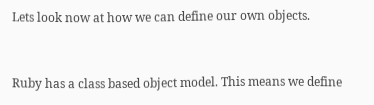Lets look now at how we can define our own objects.


Ruby has a class based object model. This means we define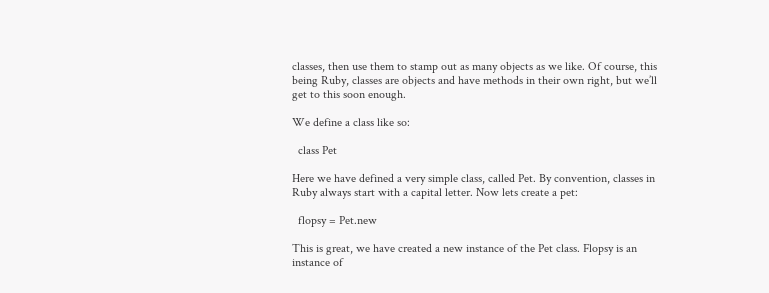classes, then use them to stamp out as many objects as we like. Of course, this being Ruby, classes are objects and have methods in their own right, but we’ll get to this soon enough.

We define a class like so:

  class Pet

Here we have defined a very simple class, called Pet. By convention, classes in Ruby always start with a capital letter. Now lets create a pet:

  flopsy = Pet.new

This is great, we have created a new instance of the Pet class. Flopsy is an instance of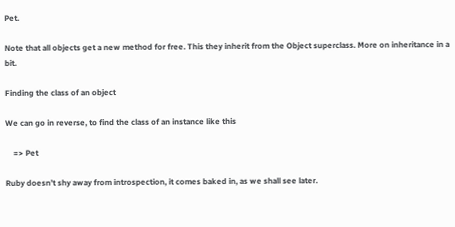Pet.

Note that all objects get a new method for free. This they inherit from the Object superclass. More on inheritance in a bit.

Finding the class of an object

We can go in reverse, to find the class of an instance like this

    => Pet

Ruby doesn’t shy away from introspection, it comes baked in, as we shall see later.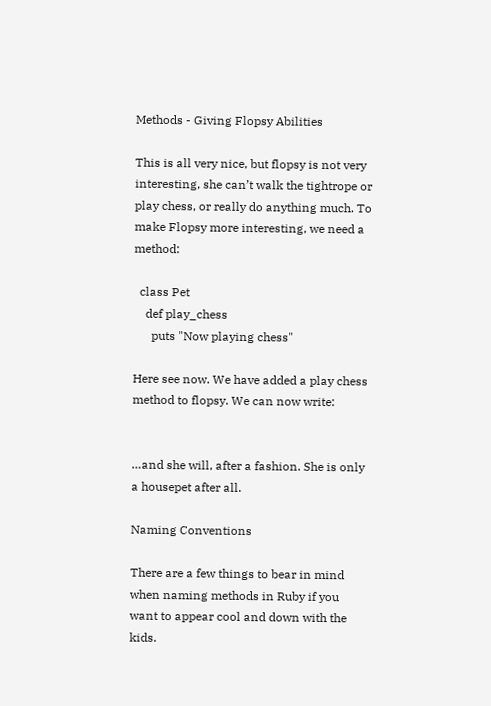Methods - Giving Flopsy Abilities

This is all very nice, but flopsy is not very interesting, she can’t walk the tightrope or play chess, or really do anything much. To make Flopsy more interesting, we need a method:

  class Pet
    def play_chess
      puts "Now playing chess"

Here see now. We have added a play chess method to flopsy. We can now write:


…and she will, after a fashion. She is only a housepet after all.

Naming Conventions

There are a few things to bear in mind when naming methods in Ruby if you want to appear cool and down with the kids.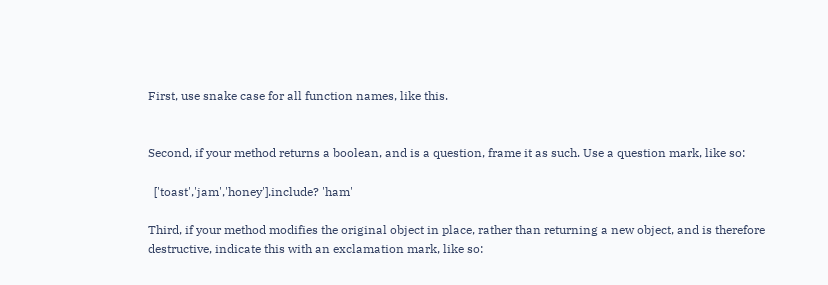First, use snake case for all function names, like this.


Second, if your method returns a boolean, and is a question, frame it as such. Use a question mark, like so:

  ['toast','jam','honey'].include? 'ham'

Third, if your method modifies the original object in place, rather than returning a new object, and is therefore destructive, indicate this with an exclamation mark, like so: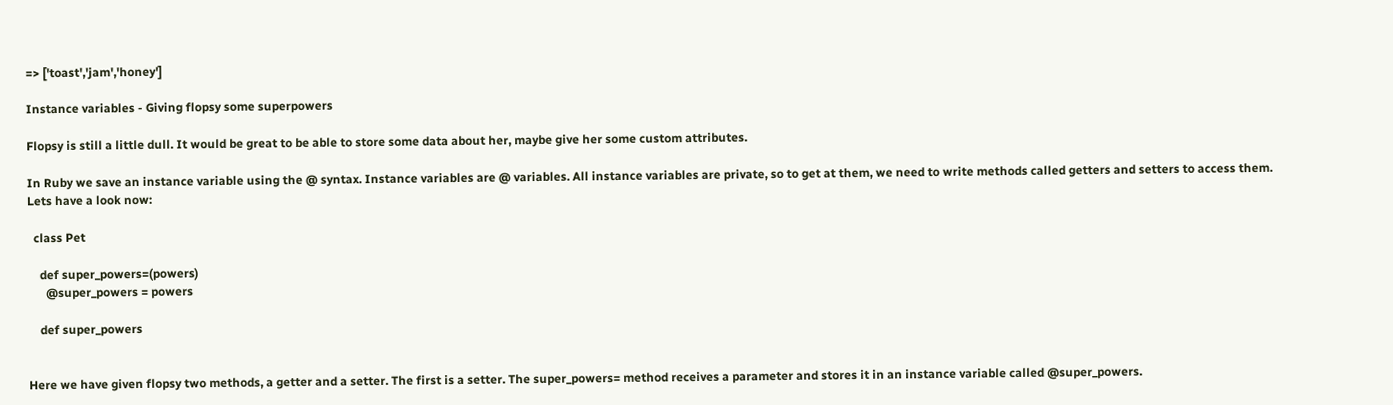=> ['toast','jam','honey']

Instance variables - Giving flopsy some superpowers

Flopsy is still a little dull. It would be great to be able to store some data about her, maybe give her some custom attributes.

In Ruby we save an instance variable using the @ syntax. Instance variables are @ variables. All instance variables are private, so to get at them, we need to write methods called getters and setters to access them. Lets have a look now:

  class Pet

    def super_powers=(powers)
      @super_powers = powers

    def super_powers


Here we have given flopsy two methods, a getter and a setter. The first is a setter. The super_powers= method receives a parameter and stores it in an instance variable called @super_powers.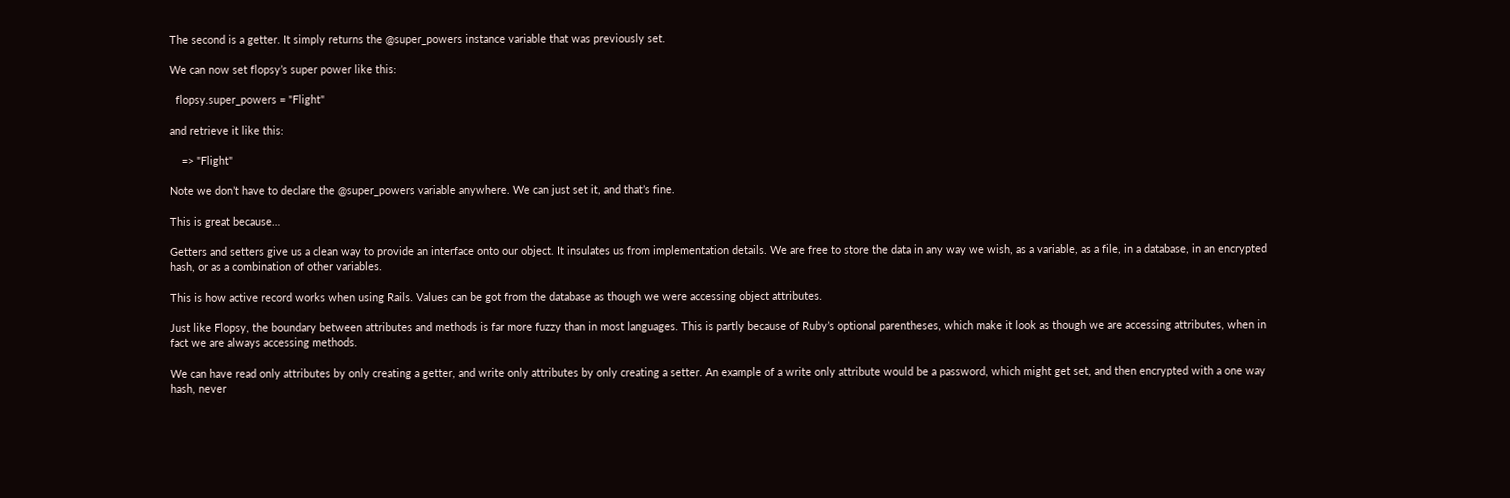The second is a getter. It simply returns the @super_powers instance variable that was previously set.

We can now set flopsy’s super power like this:

  flopsy.super_powers = "Flight"

and retrieve it like this:

    => "Flight"

Note we don’t have to declare the @super_powers variable anywhere. We can just set it, and that’s fine.

This is great because…

Getters and setters give us a clean way to provide an interface onto our object. It insulates us from implementation details. We are free to store the data in any way we wish, as a variable, as a file, in a database, in an encrypted hash, or as a combination of other variables.

This is how active record works when using Rails. Values can be got from the database as though we were accessing object attributes.

Just like Flopsy, the boundary between attributes and methods is far more fuzzy than in most languages. This is partly because of Ruby’s optional parentheses, which make it look as though we are accessing attributes, when in fact we are always accessing methods.

We can have read only attributes by only creating a getter, and write only attributes by only creating a setter. An example of a write only attribute would be a password, which might get set, and then encrypted with a one way hash, never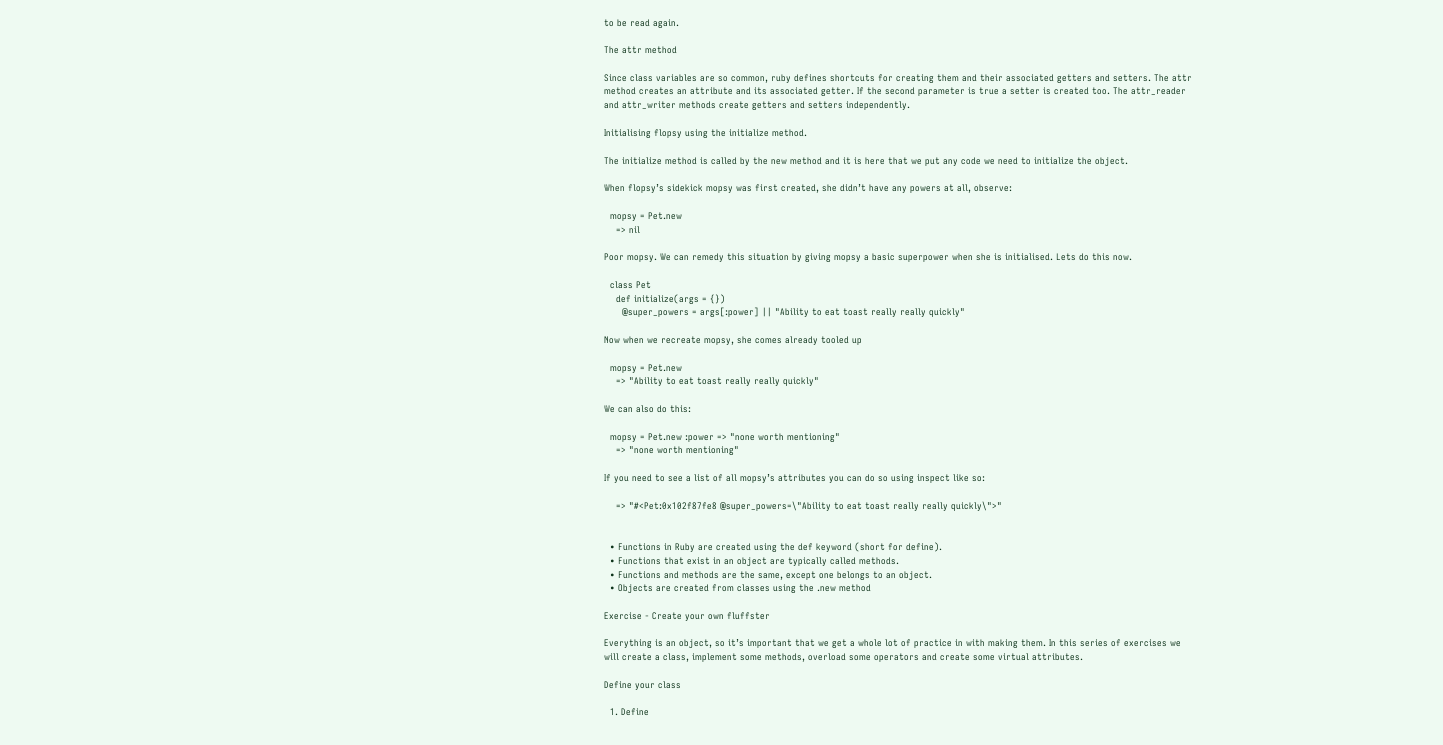to be read again.

The attr method

Since class variables are so common, ruby defines shortcuts for creating them and their associated getters and setters. The attr method creates an attribute and its associated getter. If the second parameter is true a setter is created too. The attr_reader and attr_writer methods create getters and setters independently.

Initialising flopsy using the initialize method.

The initialize method is called by the new method and it is here that we put any code we need to initialize the object.

When flopsy’s sidekick mopsy was first created, she didn’t have any powers at all, observe:

  mopsy = Pet.new
    => nil

Poor mopsy. We can remedy this situation by giving mopsy a basic superpower when she is initialised. Lets do this now.

  class Pet
    def initialize(args = {})
      @super_powers = args[:power] || "Ability to eat toast really really quickly"

Now when we recreate mopsy, she comes already tooled up

  mopsy = Pet.new
    => "Ability to eat toast really really quickly"

We can also do this:

  mopsy = Pet.new :power => "none worth mentioning"
    => "none worth mentioning"

If you need to see a list of all mopsy’s attributes you can do so using inspect like so:

    => "#<Pet:0x102f87fe8 @super_powers=\"Ability to eat toast really really quickly\">"


  • Functions in Ruby are created using the def keyword (short for define).
  • Functions that exist in an object are typically called methods.
  • Functions and methods are the same, except one belongs to an object.
  • Objects are created from classes using the .new method

Exercise - Create your own fluffster

Everything is an object, so it’s important that we get a whole lot of practice in with making them. In this series of exercises we will create a class, implement some methods, overload some operators and create some virtual attributes.

Define your class

  1. Define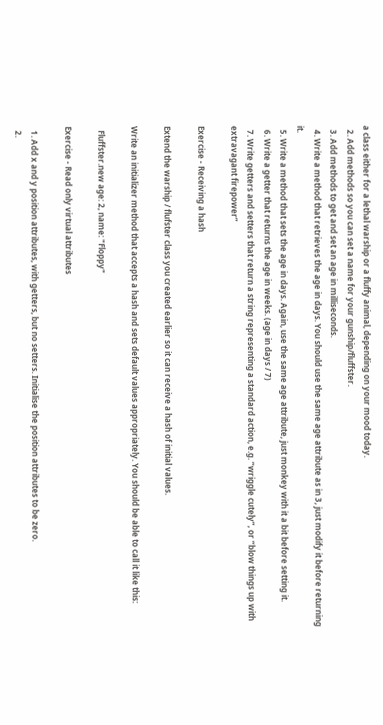a class either for a lethal warship or a fluffy animal, depending on your mood today.
  2. Add methods so you can set a name for your gunship/fluffster.
  3. Add methods to get and set an age in milliseconds.
  4. Write a method that retrieves the age in days. You should use the same age attribute as in 3, just modify it before returning it.
  5. Write a method that sets the age in days. Again, use the same age attribute, just monkey with it a bit before setting it.
  6. Write a getter that returns the age in weeks. (age in days / 7)
  7. Write getters and setters that return a string representing a standard action, e.g. “wriggle cutely”, or “blow things up with extravagant firepower”

Exercise - Receiving a hash

Extend the warship / flufster class you created earlier so it can receive a hash of initial values.

Write an initializer method that accepts a hash and sets default values appropriately. You should be able to call it like this:

  Fluffster.new age: 2, name: "Floppy"

Exercise - Read only virtual attributes

  1. Add x and y position attributes, with getters, but no setters. Initialise the position attributes to be zero.
  2.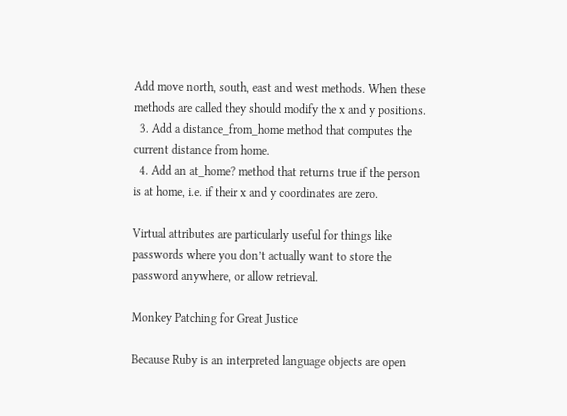Add move north, south, east and west methods. When these methods are called they should modify the x and y positions.
  3. Add a distance_from_home method that computes the current distance from home.
  4. Add an at_home? method that returns true if the person is at home, i.e. if their x and y coordinates are zero.

Virtual attributes are particularly useful for things like passwords where you don’t actually want to store the password anywhere, or allow retrieval.

Monkey Patching for Great Justice

Because Ruby is an interpreted language objects are open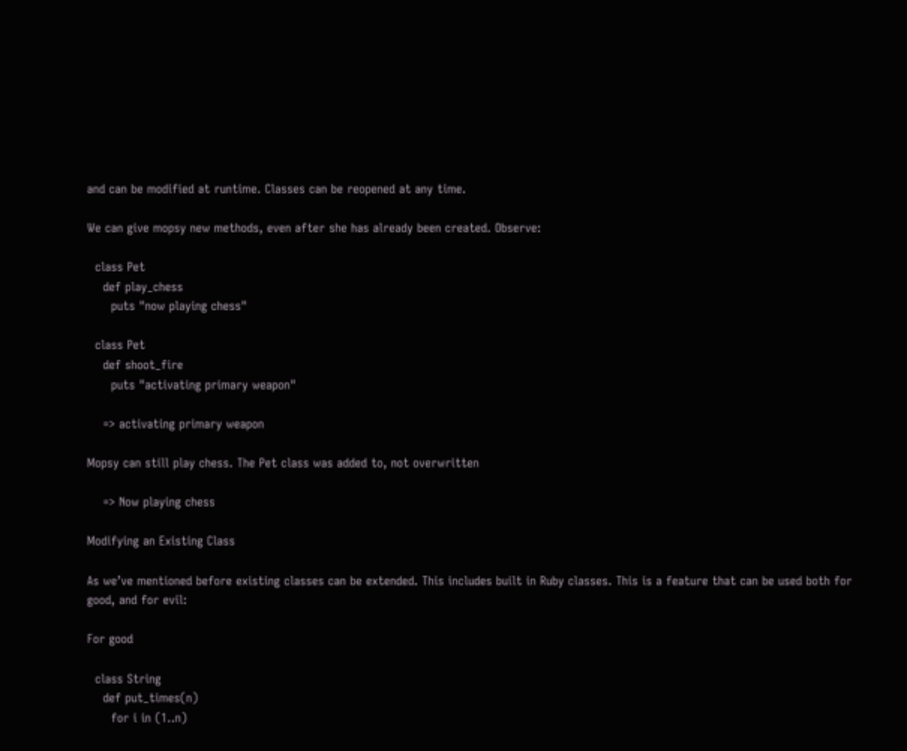and can be modified at runtime. Classes can be reopened at any time.

We can give mopsy new methods, even after she has already been created. Observe:

  class Pet
    def play_chess
      puts "now playing chess"

  class Pet
    def shoot_fire
      puts "activating primary weapon"

    => activating primary weapon

Mopsy can still play chess. The Pet class was added to, not overwritten

    => Now playing chess

Modifying an Existing Class

As we’ve mentioned before existing classes can be extended. This includes built in Ruby classes. This is a feature that can be used both for good, and for evil:

For good

  class String
    def put_times(n)
      for i in (1..n)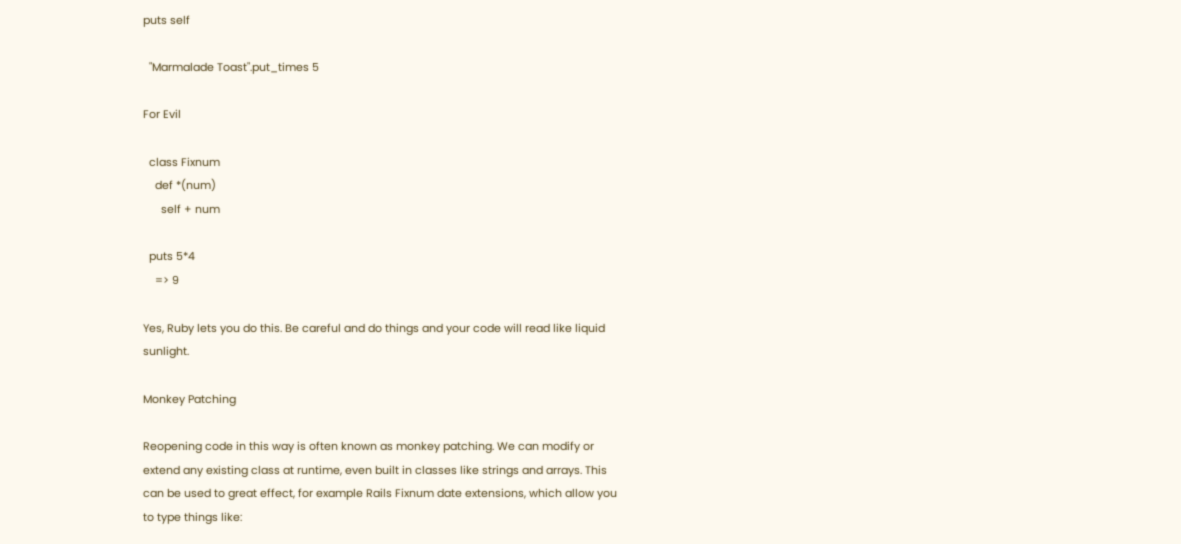puts self

  "Marmalade Toast".put_times 5

For Evil

  class Fixnum
    def *(num)
      self + num

  puts 5*4
    => 9

Yes, Ruby lets you do this. Be careful and do things and your code will read like liquid sunlight.

Monkey Patching

Reopening code in this way is often known as monkey patching. We can modify or extend any existing class at runtime, even built in classes like strings and arrays. This can be used to great effect, for example Rails Fixnum date extensions, which allow you to type things like: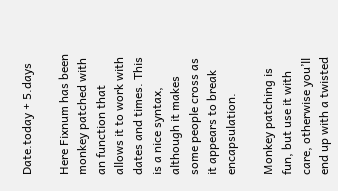Date.today + 5.days

Here Fixnum has been monkey patched with an function that allows it to work with dates and times. This is a nice syntax, although it makes some people cross as it appears to break encapsulation.

Monkey patching is fun, but use it with care, otherwise you’ll end up with a twisted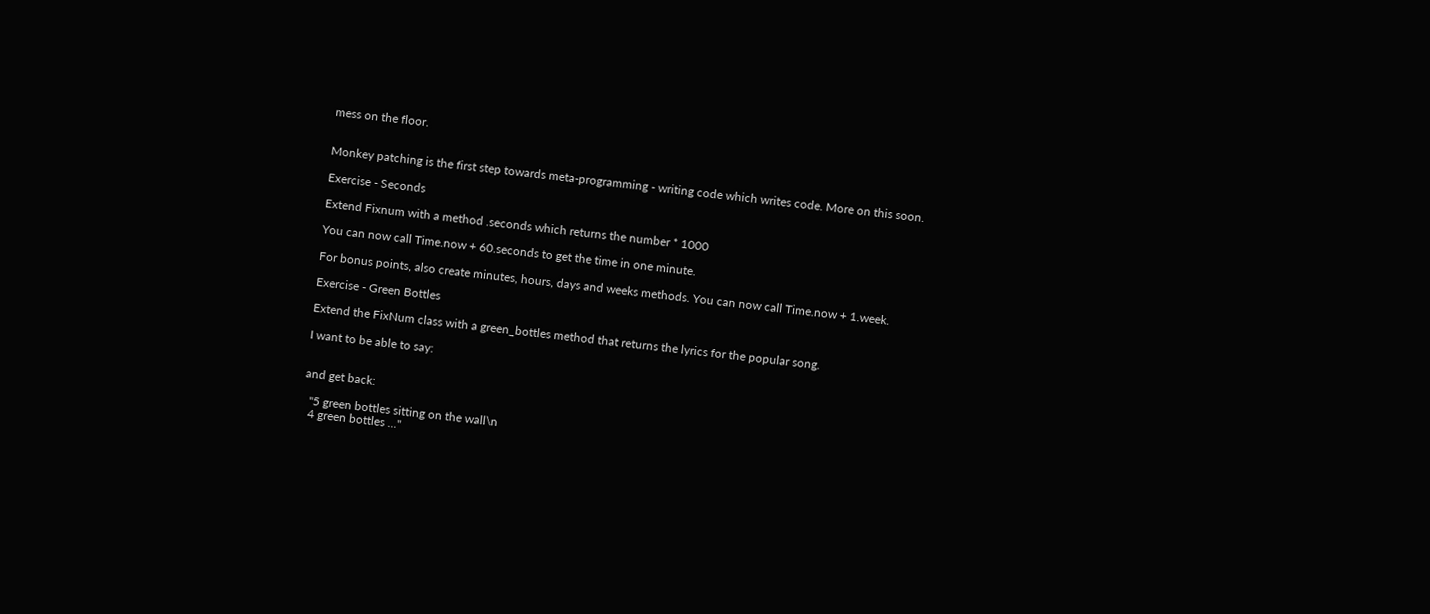mess on the floor.


Monkey patching is the first step towards meta-programming - writing code which writes code. More on this soon.

Exercise - Seconds

Extend Fixnum with a method .seconds which returns the number * 1000

You can now call Time.now + 60.seconds to get the time in one minute.

For bonus points, also create minutes, hours, days and weeks methods. You can now call Time.now + 1.week.

Exercise - Green Bottles

Extend the FixNum class with a green_bottles method that returns the lyrics for the popular song.

I want to be able to say:


and get back:

  "5 green bottles sitting on the wall\n
  4 green bottles ..."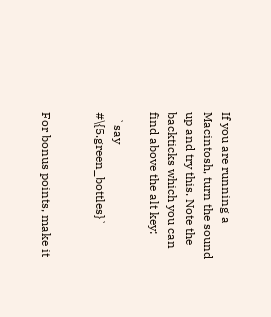If you are running a Macintosh, turn the sound up and try this. Note the backticks which you can find above the alt key:

  `say #\{5.green_bottles}`


For bonus points, make it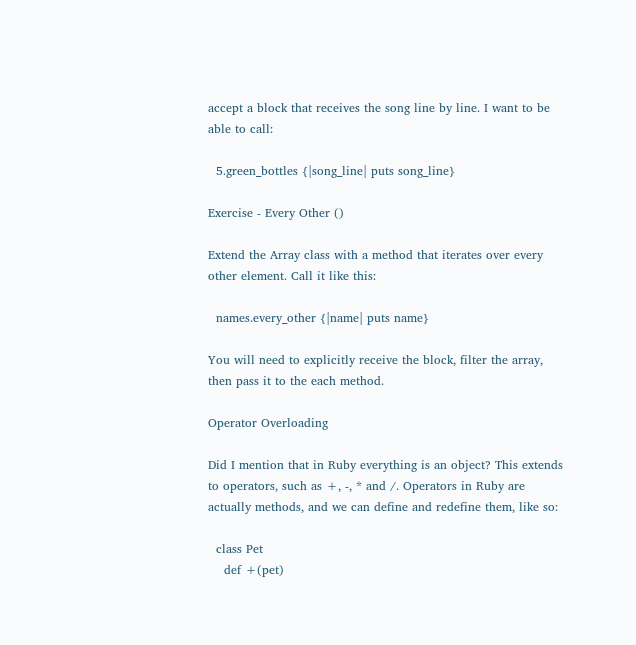accept a block that receives the song line by line. I want to be able to call:

  5.green_bottles {|song_line| puts song_line}

Exercise - Every Other ()

Extend the Array class with a method that iterates over every other element. Call it like this:

  names.every_other {|name| puts name}

You will need to explicitly receive the block, filter the array, then pass it to the each method.

Operator Overloading

Did I mention that in Ruby everything is an object? This extends to operators, such as +, -, * and /. Operators in Ruby are actually methods, and we can define and redefine them, like so:

  class Pet
    def +(pet)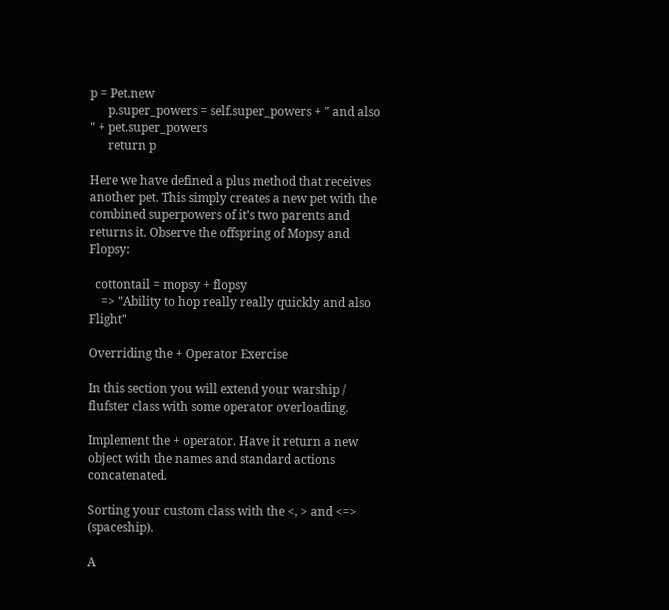p = Pet.new
      p.super_powers = self.super_powers + " and also " + pet.super_powers
      return p

Here we have defined a plus method that receives another pet. This simply creates a new pet with the combined superpowers of it’s two parents and returns it. Observe the offspring of Mopsy and Flopsy:

  cottontail = mopsy + flopsy
    => "Ability to hop really really quickly and also Flight"

Overriding the + Operator Exercise

In this section you will extend your warship / flufster class with some operator overloading.

Implement the + operator. Have it return a new object with the names and standard actions concatenated.

Sorting your custom class with the <, > and <=> (spaceship).

A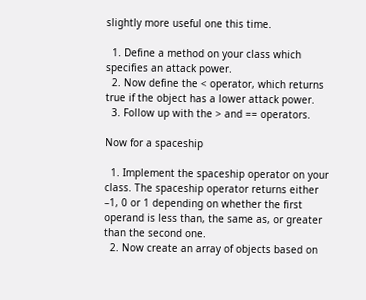slightly more useful one this time.

  1. Define a method on your class which specifies an attack power.
  2. Now define the < operator, which returns true if the object has a lower attack power.
  3. Follow up with the > and == operators.

Now for a spaceship

  1. Implement the spaceship operator on your class. The spaceship operator returns either –1, 0 or 1 depending on whether the first operand is less than, the same as, or greater than the second one.
  2. Now create an array of objects based on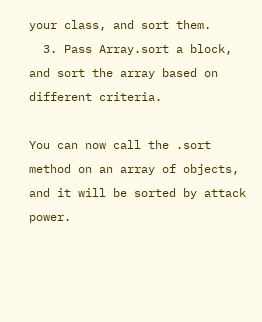your class, and sort them.
  3. Pass Array.sort a block, and sort the array based on different criteria.

You can now call the .sort method on an array of objects, and it will be sorted by attack power.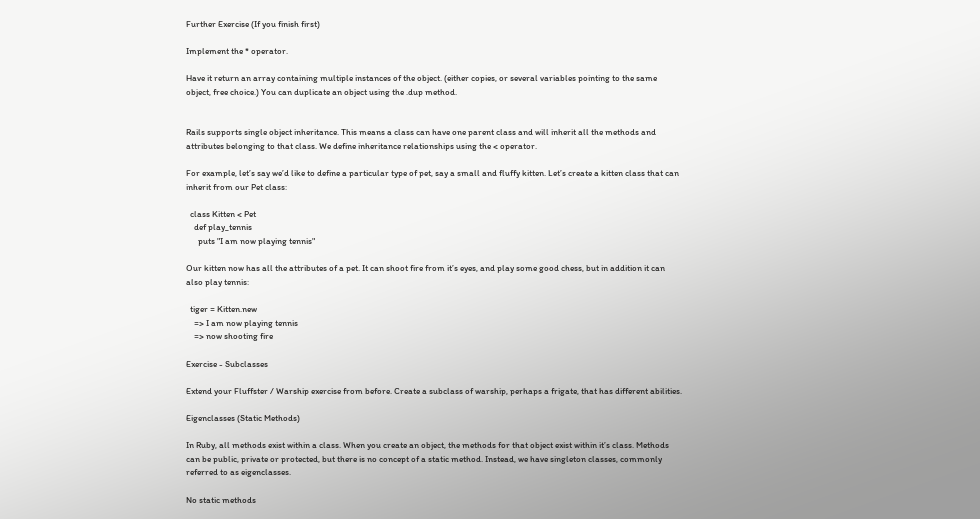Further Exercise (If you finish first)

Implement the * operator.

Have it return an array containing multiple instances of the object. (either copies, or several variables pointing to the same object, free choice.) You can duplicate an object using the .dup method.


Rails supports single object inheritance. This means a class can have one parent class and will inherit all the methods and attributes belonging to that class. We define inheritance relationships using the < operator.

For example, let’s say we’d like to define a particular type of pet, say a small and fluffy kitten. Let’s create a kitten class that can inherit from our Pet class:

  class Kitten < Pet
    def play_tennis
      puts "I am now playing tennis"

Our kitten now has all the attributes of a pet. It can shoot fire from it’s eyes, and play some good chess, but in addition it can also play tennis:

  tiger = Kitten.new
    => I am now playing tennis
    => now shooting fire

Exercise - Subclasses

Extend your Fluffster / Warship exercise from before. Create a subclass of warship, perhaps a frigate, that has different abilities.

Eigenclasses (Static Methods)

In Ruby, all methods exist within a class. When you create an object, the methods for that object exist within it’s class. Methods can be public, private or protected, but there is no concept of a static method. Instead, we have singleton classes, commonly referred to as eigenclasses.

No static methods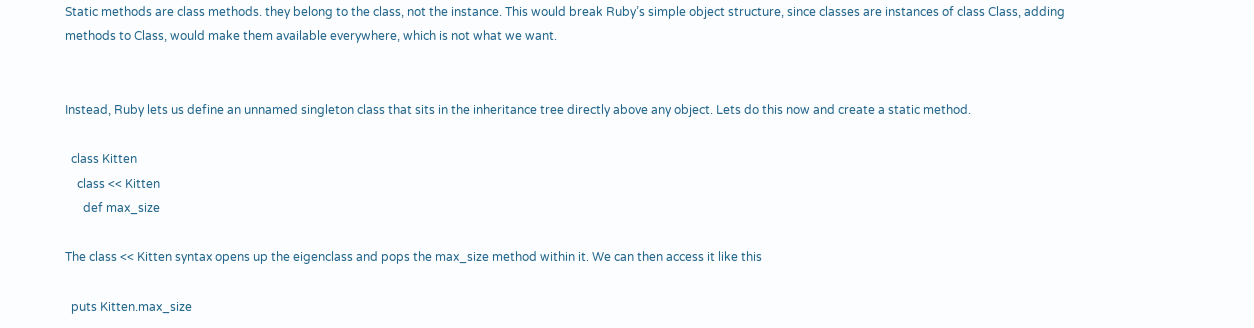Static methods are class methods. they belong to the class, not the instance. This would break Ruby’s simple object structure, since classes are instances of class Class, adding methods to Class, would make them available everywhere, which is not what we want.


Instead, Ruby lets us define an unnamed singleton class that sits in the inheritance tree directly above any object. Lets do this now and create a static method.

  class Kitten
    class << Kitten
      def max_size

The class << Kitten syntax opens up the eigenclass and pops the max_size method within it. We can then access it like this

  puts Kitten.max_size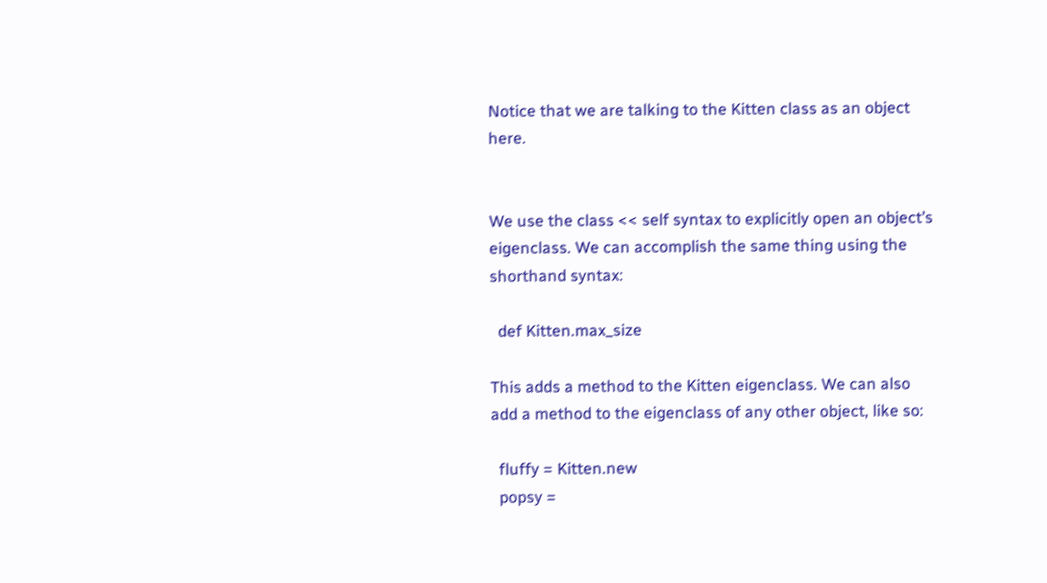Notice that we are talking to the Kitten class as an object here.


We use the class << self syntax to explicitly open an object’s eigenclass. We can accomplish the same thing using the shorthand syntax:

  def Kitten.max_size

This adds a method to the Kitten eigenclass. We can also add a method to the eigenclass of any other object, like so:

  fluffy = Kitten.new
  popsy =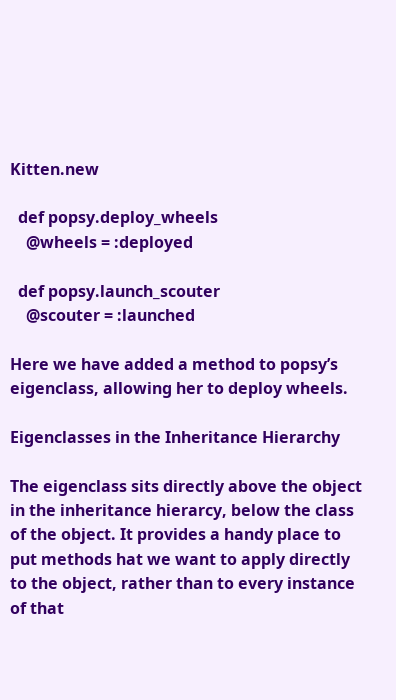Kitten.new

  def popsy.deploy_wheels
    @wheels = :deployed

  def popsy.launch_scouter
    @scouter = :launched

Here we have added a method to popsy’s eigenclass, allowing her to deploy wheels.

Eigenclasses in the Inheritance Hierarchy

The eigenclass sits directly above the object in the inheritance hierarcy, below the class of the object. It provides a handy place to put methods hat we want to apply directly to the object, rather than to every instance of that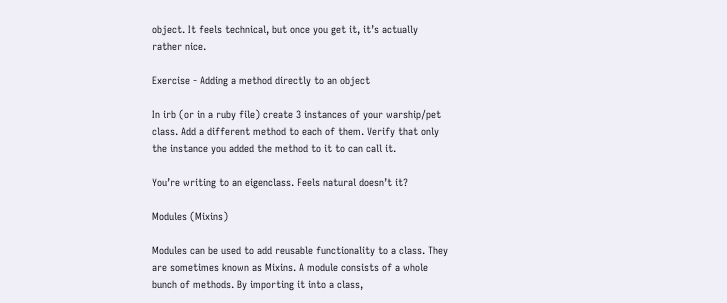object. It feels technical, but once you get it, it’s actually rather nice.

Exercise - Adding a method directly to an object

In irb (or in a ruby file) create 3 instances of your warship/pet class. Add a different method to each of them. Verify that only the instance you added the method to it to can call it.

You’re writing to an eigenclass. Feels natural doesn’t it?

Modules (Mixins)

Modules can be used to add reusable functionality to a class. They are sometimes known as Mixins. A module consists of a whole bunch of methods. By importing it into a class,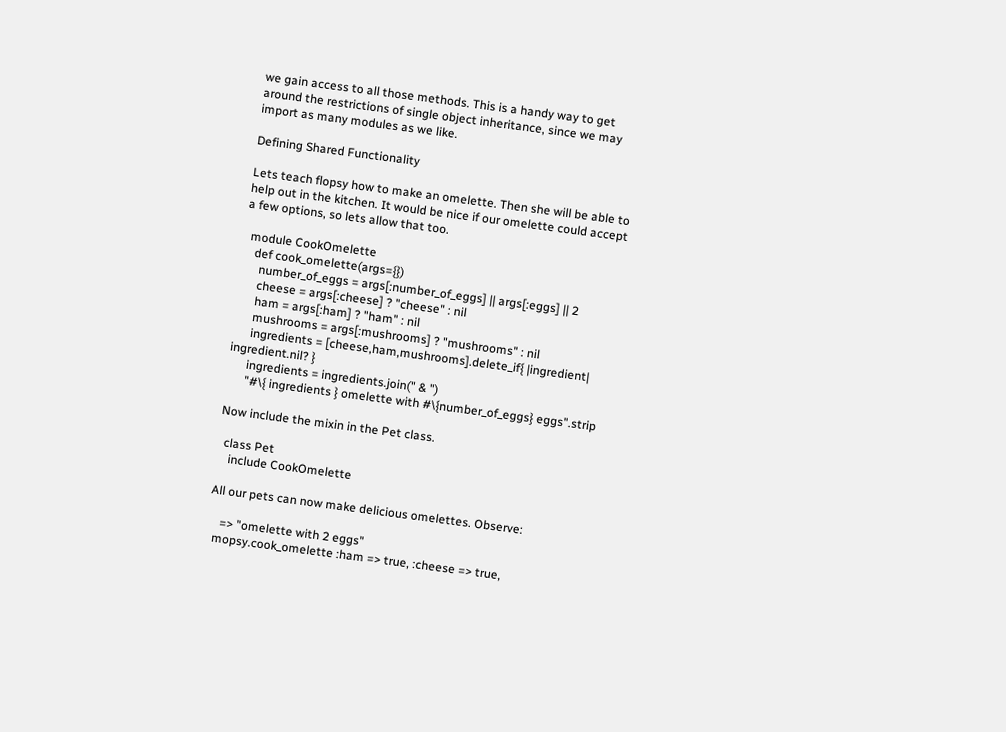we gain access to all those methods. This is a handy way to get around the restrictions of single object inheritance, since we may import as many modules as we like.

Defining Shared Functionality

Lets teach flopsy how to make an omelette. Then she will be able to help out in the kitchen. It would be nice if our omelette could accept a few options, so lets allow that too.

  module CookOmelette
    def cook_omelette(args={})
      number_of_eggs = args[:number_of_eggs] || args[:eggs] || 2
      cheese = args[:cheese] ? "cheese" : nil
      ham = args[:ham] ? "ham" : nil
      mushrooms = args[:mushrooms] ? "mushrooms" : nil
      ingredients = [cheese,ham,mushrooms].delete_if{ |ingredient| ingredient.nil? }
      ingredients = ingredients.join(" & ")
      "#\{ ingredients } omelette with #\{number_of_eggs} eggs".strip

Now include the mixin in the Pet class.

  class Pet
    include CookOmelette

All our pets can now make delicious omelettes. Observe:

    => "omelette with 2 eggs"
  mopsy.cook_omelette :ham => true, :cheese => true,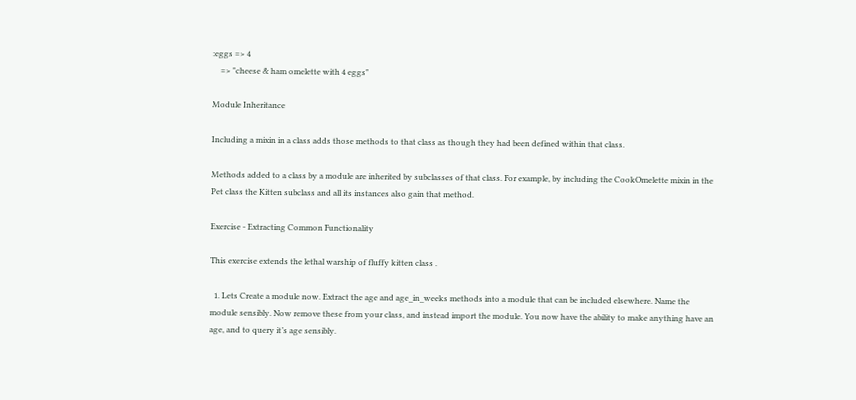:eggs => 4
    => "cheese & ham omelette with 4 eggs"

Module Inheritance

Including a mixin in a class adds those methods to that class as though they had been defined within that class.

Methods added to a class by a module are inherited by subclasses of that class. For example, by including the CookOmelette mixin in the Pet class the Kitten subclass and all its instances also gain that method.

Exercise - Extracting Common Functionality

This exercise extends the lethal warship of fluffy kitten class .

  1. Lets Create a module now. Extract the age and age_in_weeks methods into a module that can be included elsewhere. Name the module sensibly. Now remove these from your class, and instead import the module. You now have the ability to make anything have an age, and to query it’s age sensibly.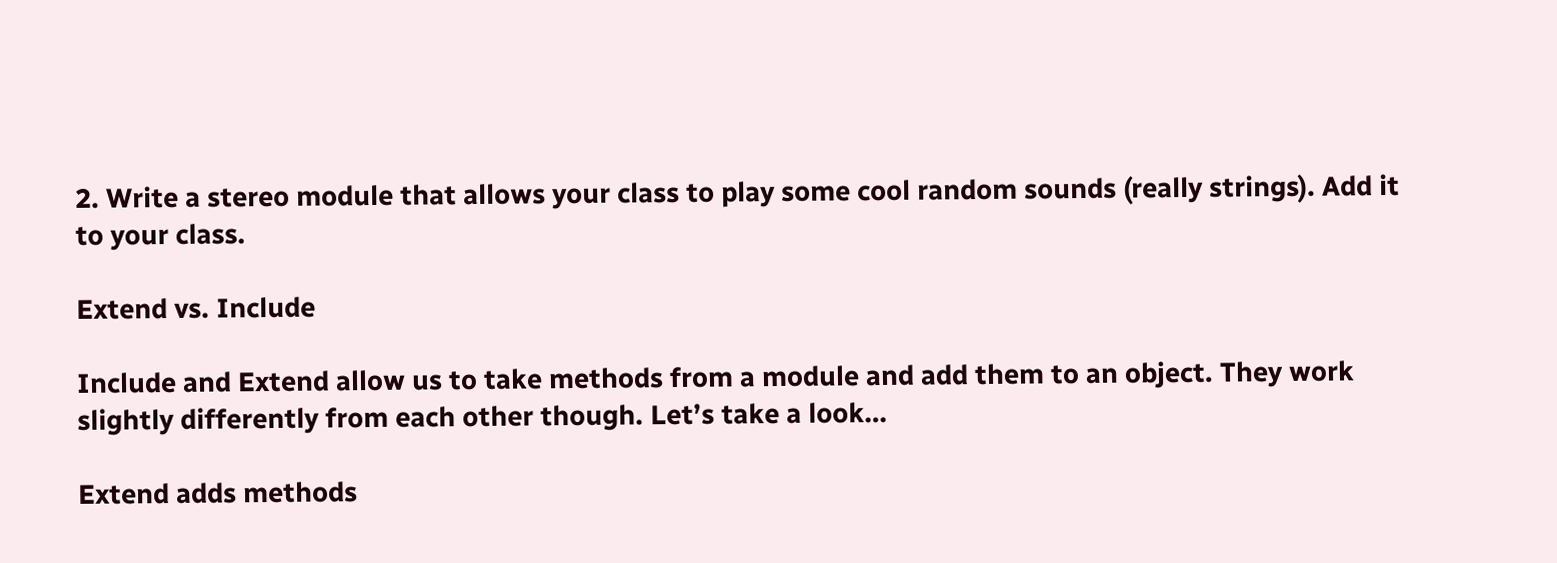2. Write a stereo module that allows your class to play some cool random sounds (really strings). Add it to your class.

Extend vs. Include

Include and Extend allow us to take methods from a module and add them to an object. They work slightly differently from each other though. Let’s take a look…

Extend adds methods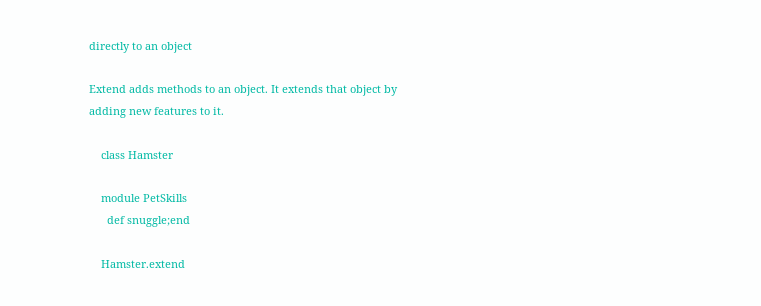directly to an object

Extend adds methods to an object. It extends that object by adding new features to it.

    class Hamster

    module PetSkills
      def snuggle;end

    Hamster.extend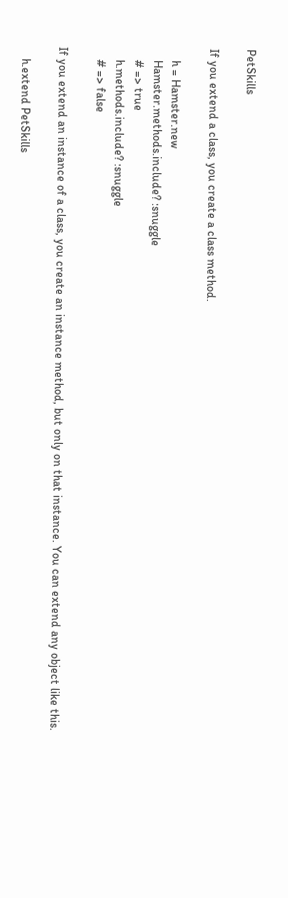PetSkills

If you extend a class, you create a class method.

    h = Hamster.new
    Hamster.methods.include? :snuggle
    # => true
    h.methods.include? :snuggle
    # => false

If you extend an instance of a class, you create an instance method, but only on that instance. You can extend any object like this.

    h.extend PetSkills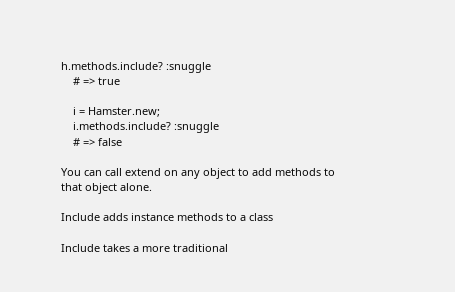h.methods.include? :snuggle
    # => true

    i = Hamster.new;
    i.methods.include? :snuggle
    # => false

You can call extend on any object to add methods to that object alone.

Include adds instance methods to a class

Include takes a more traditional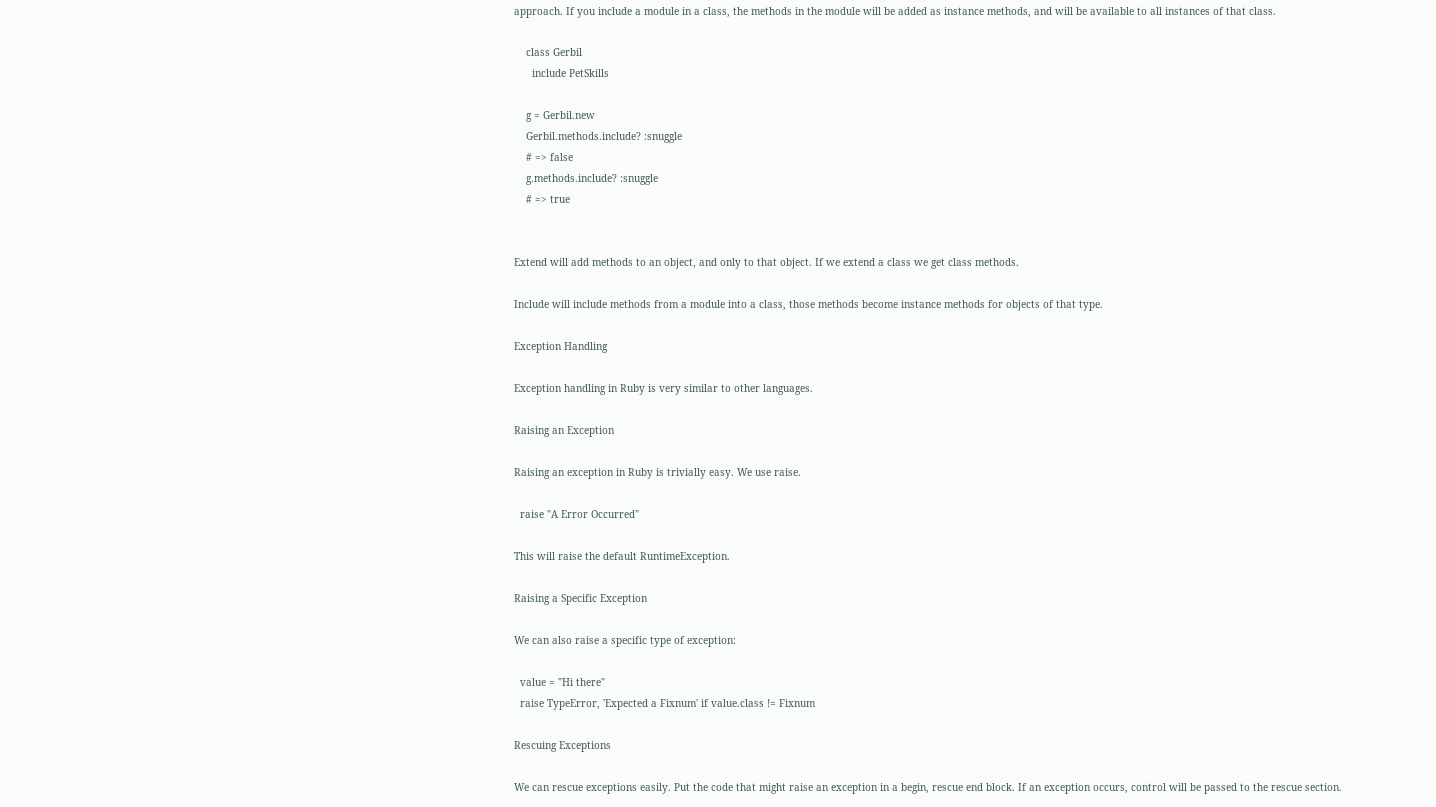approach. If you include a module in a class, the methods in the module will be added as instance methods, and will be available to all instances of that class.

    class Gerbil
      include PetSkills

    g = Gerbil.new
    Gerbil.methods.include? :snuggle
    # => false
    g.methods.include? :snuggle
    # => true


Extend will add methods to an object, and only to that object. If we extend a class we get class methods.

Include will include methods from a module into a class, those methods become instance methods for objects of that type.

Exception Handling

Exception handling in Ruby is very similar to other languages.

Raising an Exception

Raising an exception in Ruby is trivially easy. We use raise.

  raise "A Error Occurred"

This will raise the default RuntimeException.

Raising a Specific Exception

We can also raise a specific type of exception:

  value = "Hi there"
  raise TypeError, 'Expected a Fixnum' if value.class != Fixnum

Rescuing Exceptions

We can rescue exceptions easily. Put the code that might raise an exception in a begin, rescue end block. If an exception occurs, control will be passed to the rescue section.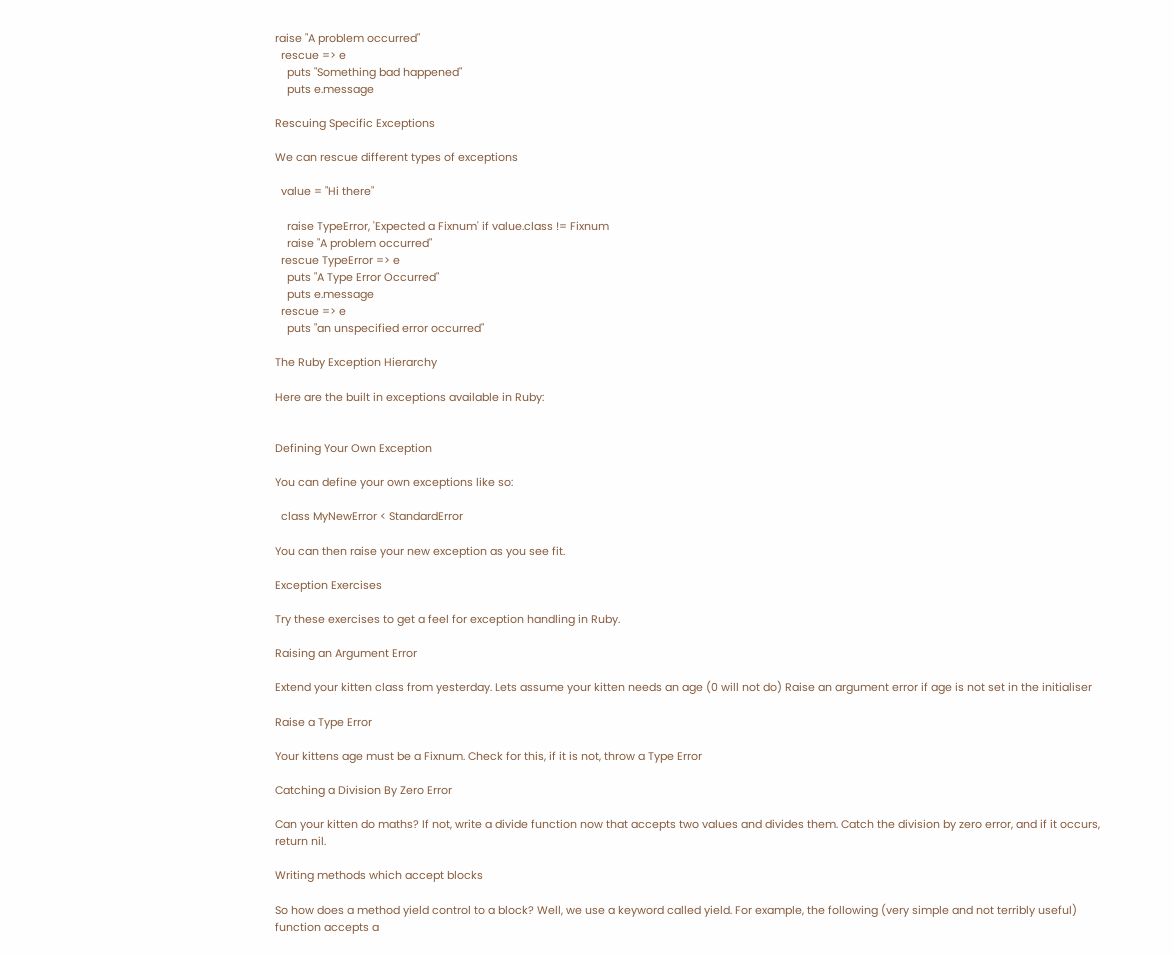raise "A problem occurred"
  rescue => e
    puts "Something bad happened"
    puts e.message

Rescuing Specific Exceptions

We can rescue different types of exceptions

  value = "Hi there"

    raise TypeError, 'Expected a Fixnum' if value.class != Fixnum
    raise "A problem occurred"
  rescue TypeError => e
    puts "A Type Error Occurred"
    puts e.message
  rescue => e
    puts "an unspecified error occurred"

The Ruby Exception Hierarchy

Here are the built in exceptions available in Ruby:


Defining Your Own Exception

You can define your own exceptions like so:

  class MyNewError < StandardError

You can then raise your new exception as you see fit.

Exception Exercises

Try these exercises to get a feel for exception handling in Ruby.

Raising an Argument Error

Extend your kitten class from yesterday. Lets assume your kitten needs an age (0 will not do) Raise an argument error if age is not set in the initialiser

Raise a Type Error

Your kittens age must be a Fixnum. Check for this, if it is not, throw a Type Error

Catching a Division By Zero Error

Can your kitten do maths? If not, write a divide function now that accepts two values and divides them. Catch the division by zero error, and if it occurs, return nil.

Writing methods which accept blocks

So how does a method yield control to a block? Well, we use a keyword called yield. For example, the following (very simple and not terribly useful) function accepts a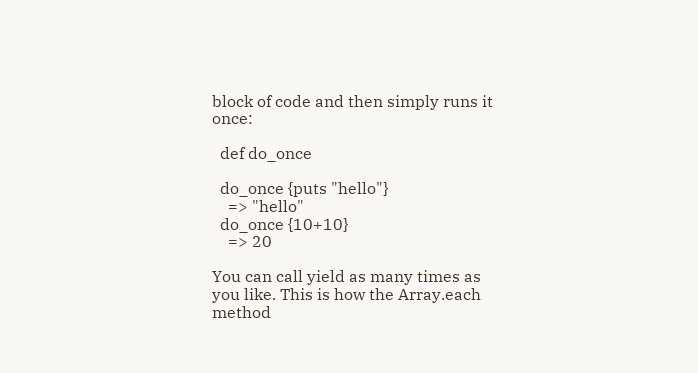block of code and then simply runs it once:

  def do_once

  do_once {puts "hello"}
    => "hello"
  do_once {10+10}
    => 20

You can call yield as many times as you like. This is how the Array.each method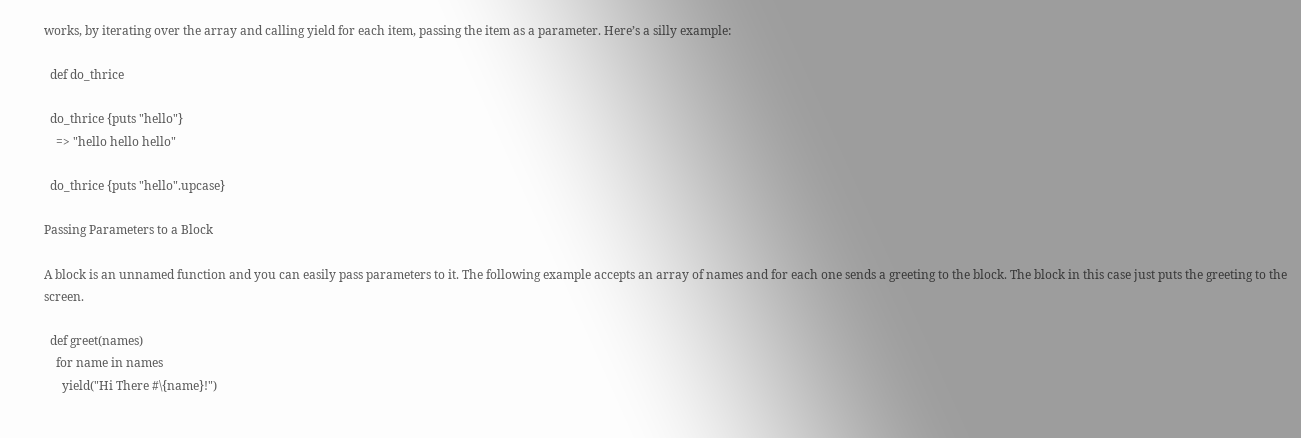works, by iterating over the array and calling yield for each item, passing the item as a parameter. Here’s a silly example:

  def do_thrice

  do_thrice {puts "hello"}
    => "hello hello hello"

  do_thrice {puts "hello".upcase}

Passing Parameters to a Block

A block is an unnamed function and you can easily pass parameters to it. The following example accepts an array of names and for each one sends a greeting to the block. The block in this case just puts the greeting to the screen.

  def greet(names)
    for name in names
      yield("Hi There #\{name}!")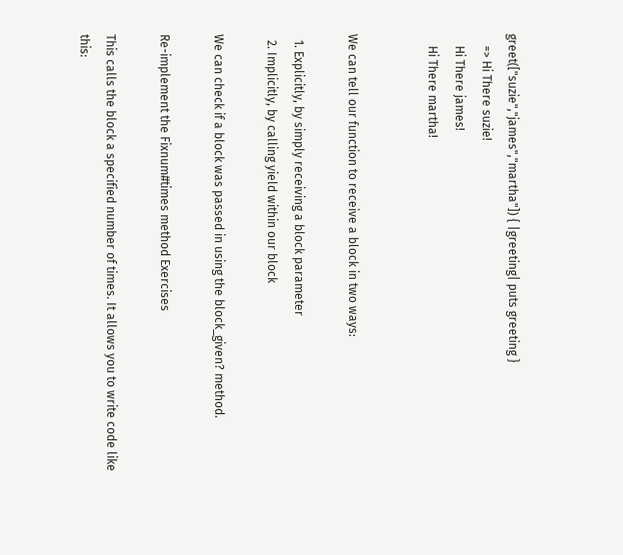greet(["suzie","james","martha"]) { |greeting| puts greeting }
    => Hi There suzie!
    Hi There james!
    Hi There martha!


We can tell our function to receive a block in two ways:

  1. Explicitly, by simply receiving a block parameter
  2. Implicitly, by calling yield within our block

We can check if a block was passed in using the block_given? method.

Re-implement the Fixnum#times method Exercises

This calls the block a specified number of times. It allows you to write code like this: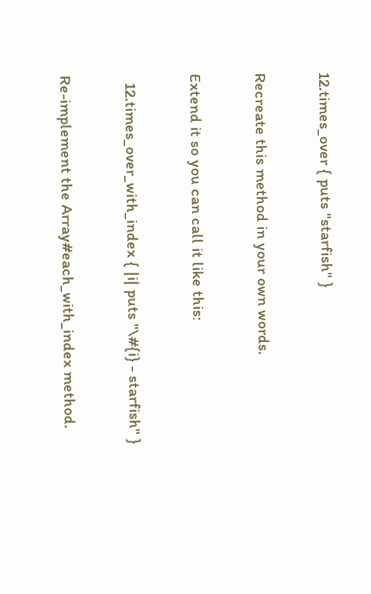12.times_over { puts "starfish" }

Recreate this method in your own words.

Extend it so you can call it like this:

  12.times_over_with_index { |i| puts "\#{i} - starfish" }

Re-implement the Array#each_with_index method.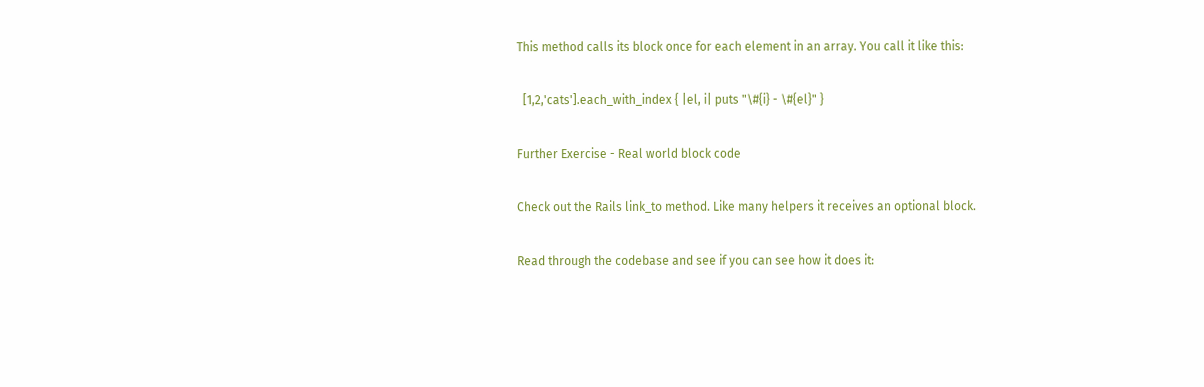This method calls its block once for each element in an array. You call it like this:

  [1,2,'cats'].each_with_index { |el, i| puts "\#{i} - \#{el}" }

Further Exercise - Real world block code

Check out the Rails link_to method. Like many helpers it receives an optional block.

Read through the codebase and see if you can see how it does it: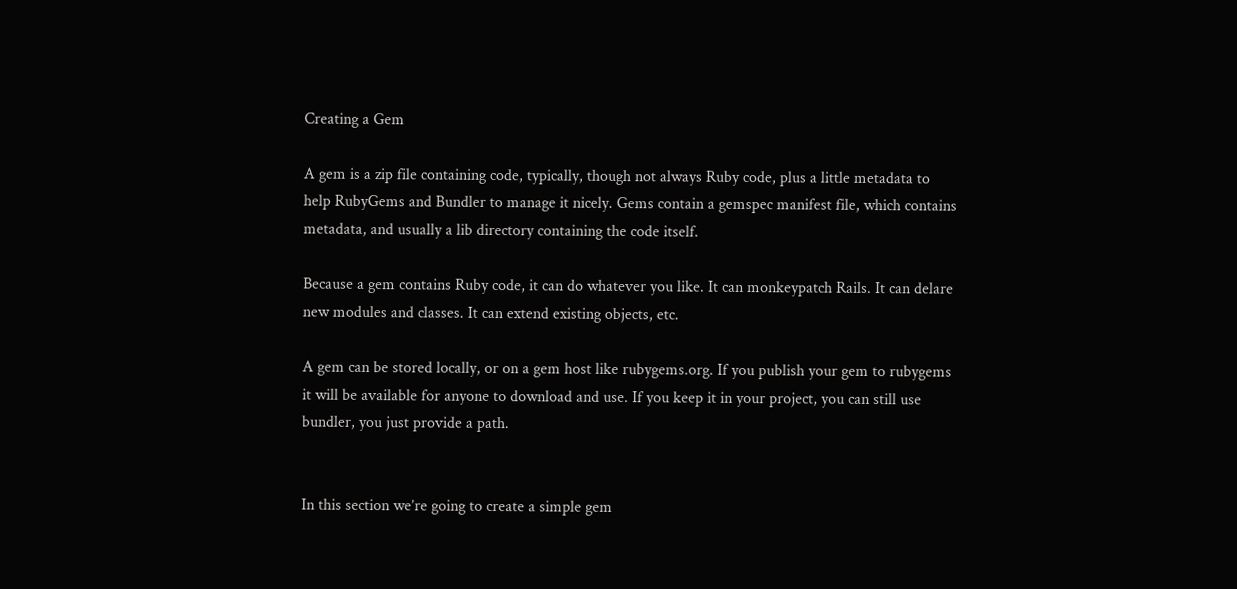Creating a Gem

A gem is a zip file containing code, typically, though not always Ruby code, plus a little metadata to help RubyGems and Bundler to manage it nicely. Gems contain a gemspec manifest file, which contains metadata, and usually a lib directory containing the code itself.

Because a gem contains Ruby code, it can do whatever you like. It can monkeypatch Rails. It can delare new modules and classes. It can extend existing objects, etc.

A gem can be stored locally, or on a gem host like rubygems.org. If you publish your gem to rubygems it will be available for anyone to download and use. If you keep it in your project, you can still use bundler, you just provide a path.


In this section we’re going to create a simple gem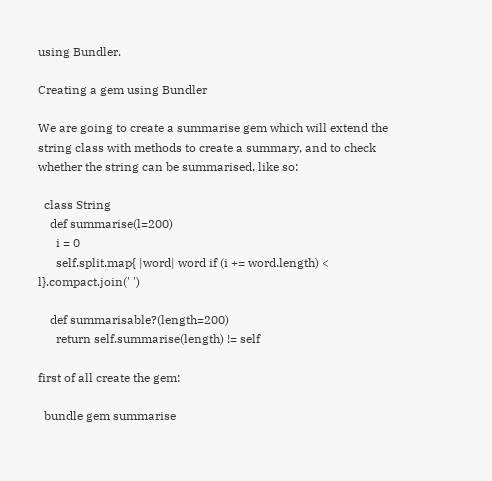using Bundler.

Creating a gem using Bundler

We are going to create a summarise gem which will extend the string class with methods to create a summary, and to check whether the string can be summarised, like so:

  class String
    def summarise(l=200)
      i = 0
      self.split.map{ |word| word if (i += word.length) < l}.compact.join(' ')

    def summarisable?(length=200)
      return self.summarise(length) != self

first of all create the gem:

  bundle gem summarise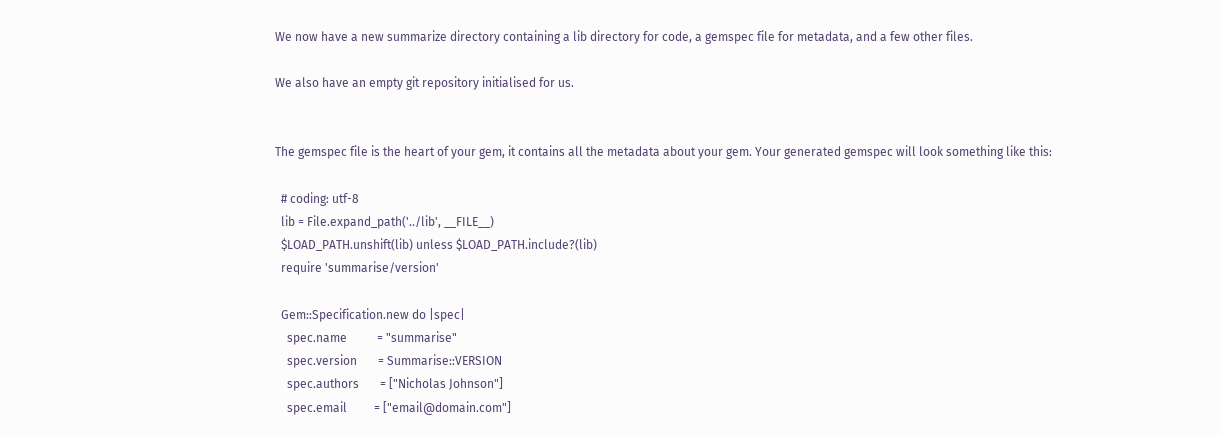We now have a new summarize directory containing a lib directory for code, a gemspec file for metadata, and a few other files.

We also have an empty git repository initialised for us.


The gemspec file is the heart of your gem, it contains all the metadata about your gem. Your generated gemspec will look something like this:

  # coding: utf-8
  lib = File.expand_path('../lib', __FILE__)
  $LOAD_PATH.unshift(lib) unless $LOAD_PATH.include?(lib)
  require 'summarise/version'

  Gem::Specification.new do |spec|
    spec.name          = "summarise"
    spec.version       = Summarise::VERSION
    spec.authors       = ["Nicholas Johnson"]
    spec.email         = ["email@domain.com"]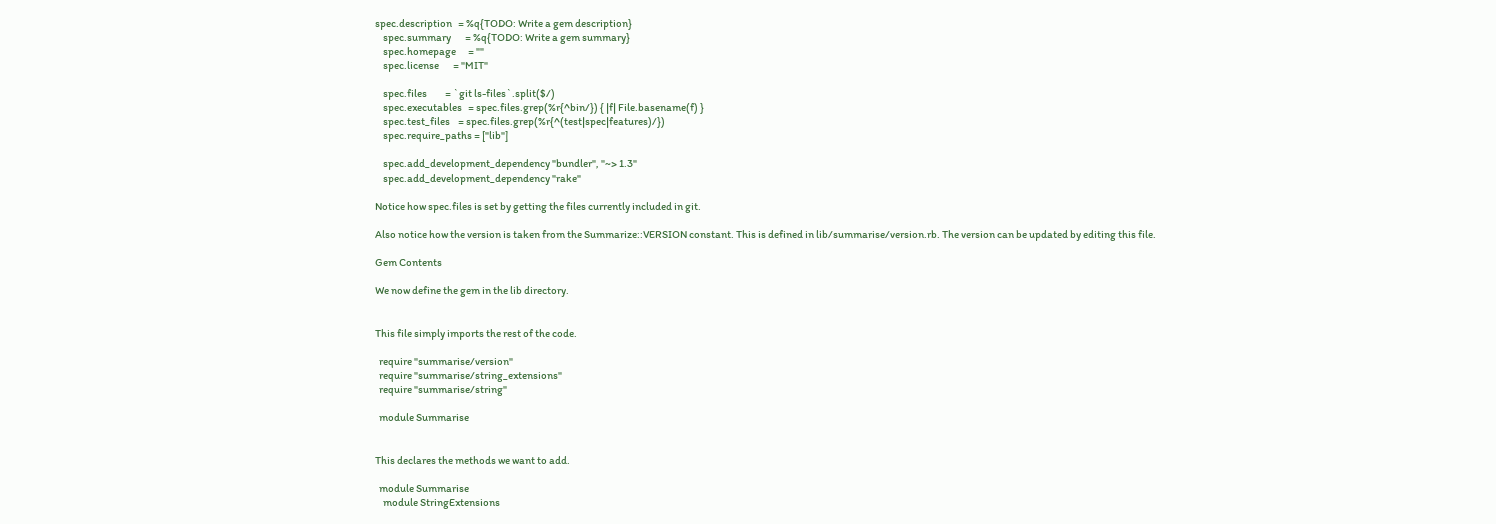spec.description   = %q{TODO: Write a gem description}
    spec.summary       = %q{TODO: Write a gem summary}
    spec.homepage      = ""
    spec.license       = "MIT"

    spec.files         = `git ls-files`.split($/)
    spec.executables   = spec.files.grep(%r{^bin/}) { |f| File.basename(f) }
    spec.test_files    = spec.files.grep(%r{^(test|spec|features)/})
    spec.require_paths = ["lib"]

    spec.add_development_dependency "bundler", "~> 1.3"
    spec.add_development_dependency "rake"

Notice how spec.files is set by getting the files currently included in git.

Also notice how the version is taken from the Summarize::VERSION constant. This is defined in lib/summarise/version.rb. The version can be updated by editing this file.

Gem Contents

We now define the gem in the lib directory.


This file simply imports the rest of the code.

  require "summarise/version"
  require "summarise/string_extensions"
  require "summarise/string"

  module Summarise


This declares the methods we want to add.

  module Summarise
    module StringExtensions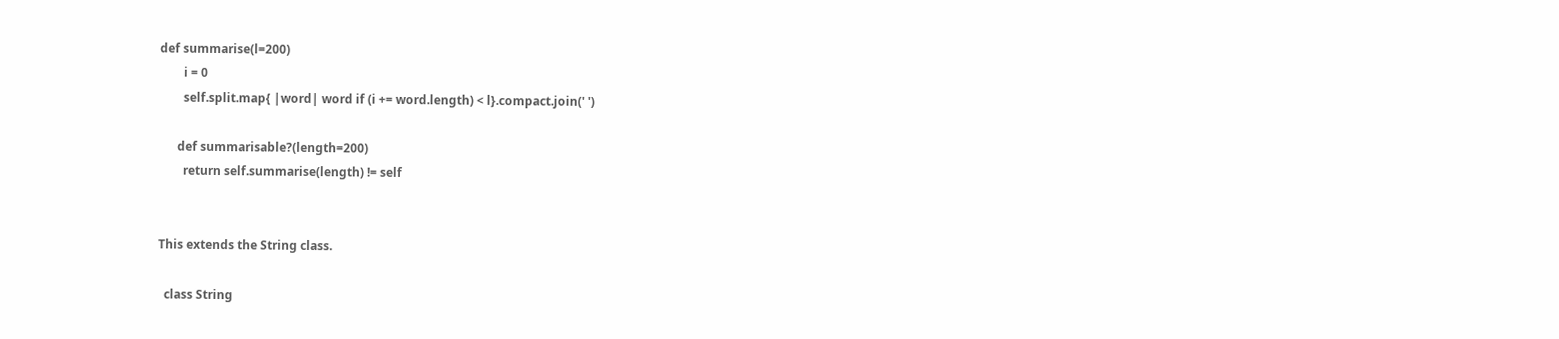def summarise(l=200)
        i = 0
        self.split.map{ |word| word if (i += word.length) < l}.compact.join(' ')

      def summarisable?(length=200)
        return self.summarise(length) != self


This extends the String class.

  class String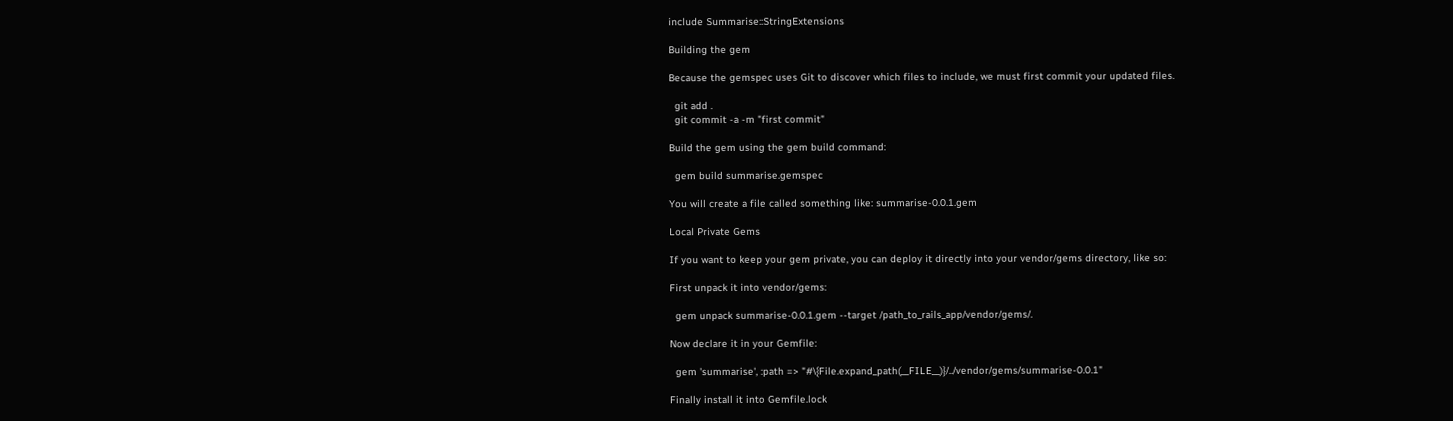include Summarise::StringExtensions

Building the gem

Because the gemspec uses Git to discover which files to include, we must first commit your updated files.

  git add .
  git commit -a -m "first commit"

Build the gem using the gem build command:

  gem build summarise.gemspec

You will create a file called something like: summarise-0.0.1.gem

Local Private Gems

If you want to keep your gem private, you can deploy it directly into your vendor/gems directory, like so:

First unpack it into vendor/gems:

  gem unpack summarise-0.0.1.gem --target /path_to_rails_app/vendor/gems/.

Now declare it in your Gemfile:

  gem 'summarise', :path => "#\{File.expand_path(__FILE__)}/../vendor/gems/summarise-0.0.1"

Finally install it into Gemfile.lock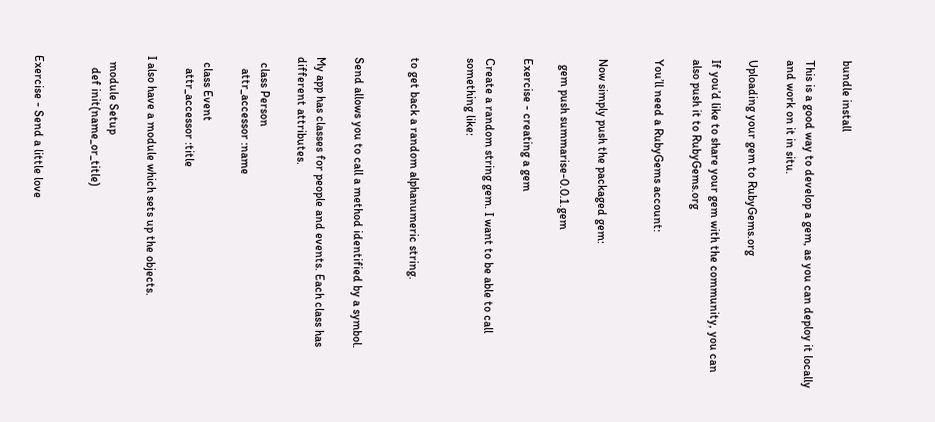bundle install

This is a good way to develop a gem, as you can deploy it locally and work on it in situ.

Uploading your gem to RubyGems.org

If you’d like to share your gem with the community, you can also push it to RubyGems.org

You’ll need a RubyGems account:


Now simply push the packaged gem:

  gem push summarise-0.0.1.gem

Exercise - creating a gem

Create a random string gem. I want to be able to call something like:


to get back a random alphanumeric string.


Send allows you to call a method identified by a symbol.

My app has classes for people and events. Each class has different attributes.

  class Person
    attr_accessor :name

  class Event
    attr_accessor :title

I also have a module which sets up the objects.

  module Setup
    def init(name_or_title)


Exercise - Send a little love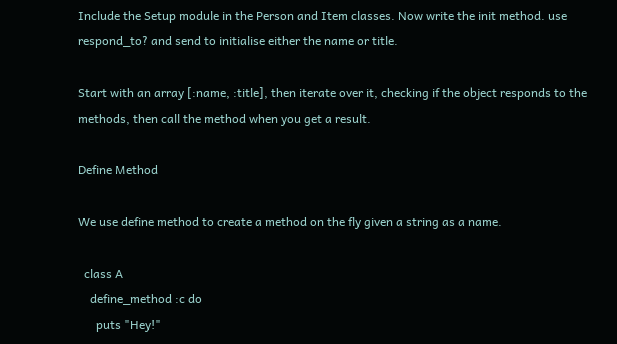Include the Setup module in the Person and Item classes. Now write the init method. use respond_to? and send to initialise either the name or title.

Start with an array [:name, :title], then iterate over it, checking if the object responds to the methods, then call the method when you get a result.

Define Method

We use define method to create a method on the fly given a string as a name.

  class A
    define_method :c do
      puts "Hey!"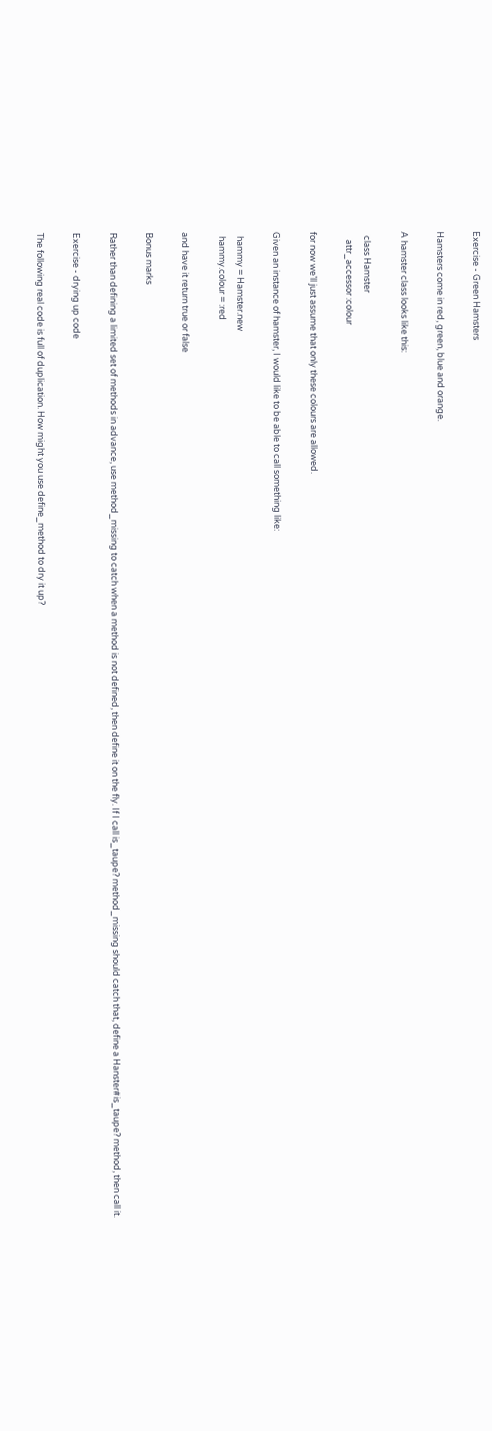Exercise - Green Hamsters

Hamsters come in red, green, blue and orange.

A hamster class looks like this:

  class Hamster
    attr_accessor :colour

for now we’ll just assume that only these colours are allowed.

Given an instance of hamster, I would like to be able to call something like:

  hammy = Hamster.new
  hammy.colour = :red

and have it return true or false

Bonus marks

Rather than defining a limited set of methods in advance, use method_missing to catch when a method is not defined, then define it on the fly. If I call is_taupe? method_missing should catch that, define a Hanster#is_taupe? method, then call it.

Exercise - drying up code

The following real code is full of duplication. How might you use define_method to dry it up?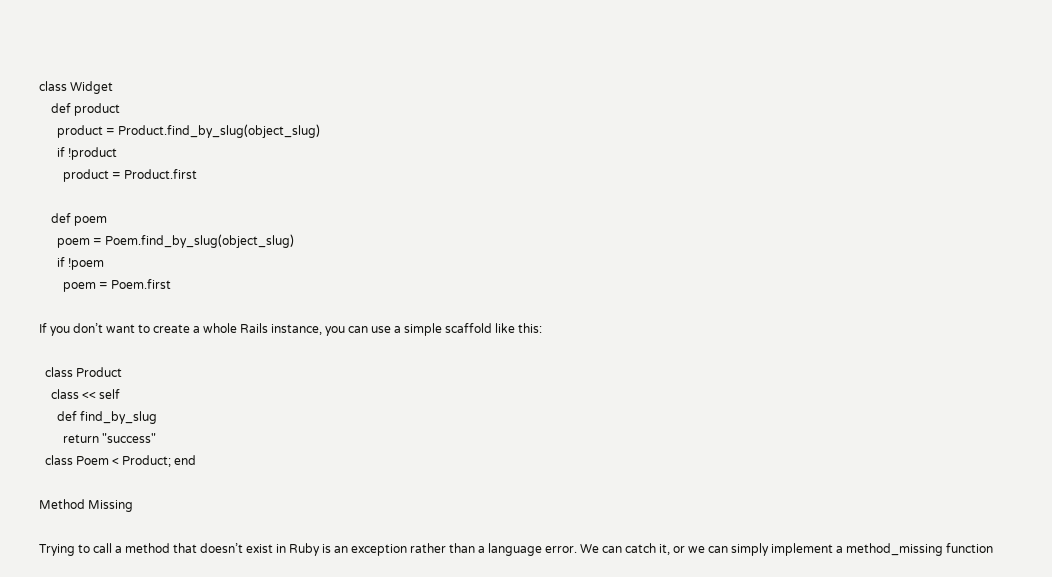class Widget
    def product
      product = Product.find_by_slug(object_slug)
      if !product
        product = Product.first

    def poem
      poem = Poem.find_by_slug(object_slug)
      if !poem
        poem = Poem.first

If you don’t want to create a whole Rails instance, you can use a simple scaffold like this:

  class Product
    class << self
      def find_by_slug
        return "success"
  class Poem < Product; end

Method Missing

Trying to call a method that doesn’t exist in Ruby is an exception rather than a language error. We can catch it, or we can simply implement a method_missing function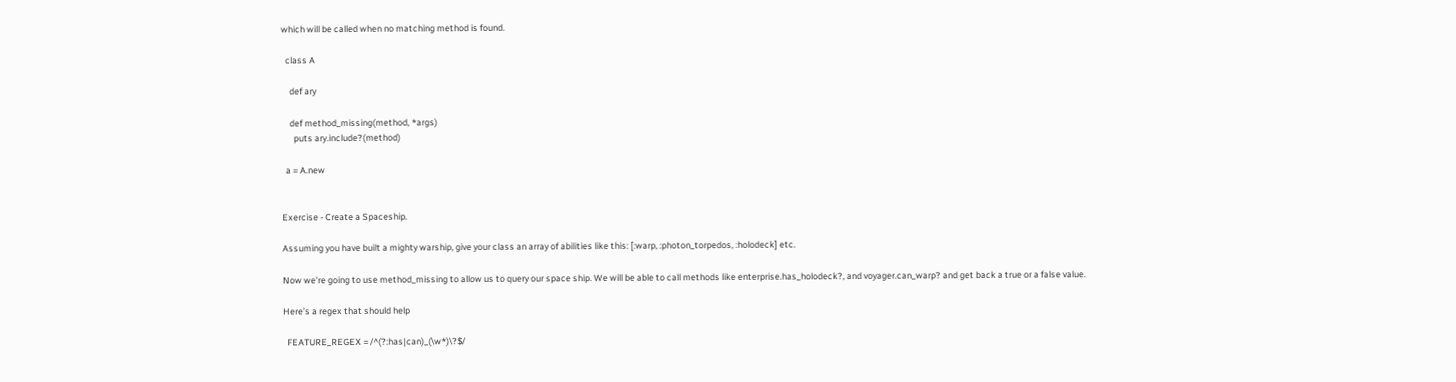which will be called when no matching method is found.

  class A

    def ary

    def method_missing(method, *args)
      puts ary.include?(method)

  a = A.new


Exercise - Create a Spaceship.

Assuming you have built a mighty warship, give your class an array of abilities like this: [:warp, :photon_torpedos, :holodeck] etc.

Now we’re going to use method_missing to allow us to query our space ship. We will be able to call methods like enterprise.has_holodeck?, and voyager.can_warp? and get back a true or a false value.

Here’s a regex that should help

  FEATURE_REGEX = /^(?:has|can)_(\w*)\?$/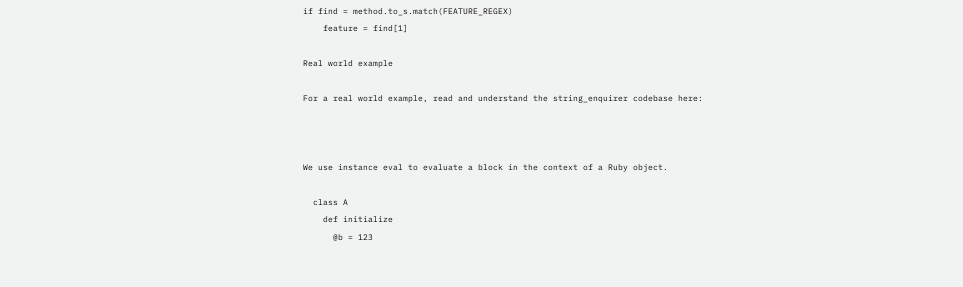if find = method.to_s.match(FEATURE_REGEX)
    feature = find[1]

Real world example

For a real world example, read and understand the string_enquirer codebase here:



We use instance eval to evaluate a block in the context of a Ruby object.

  class A
    def initialize
      @b = 123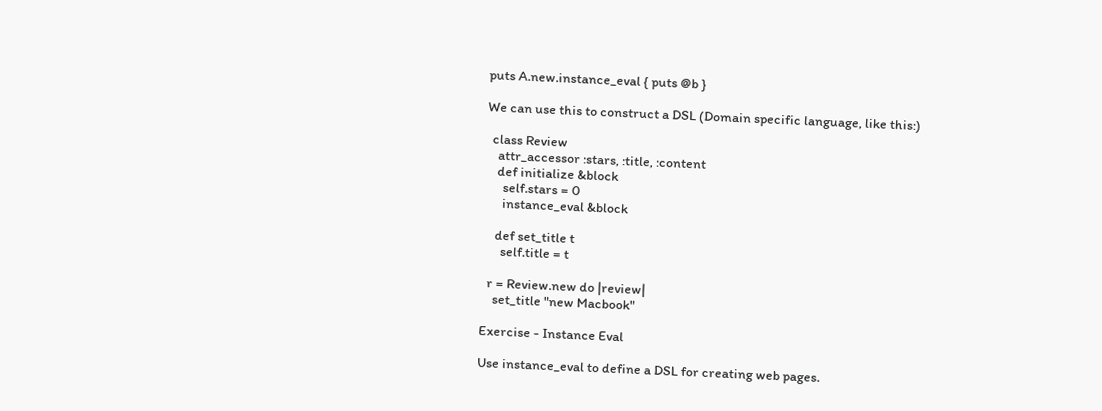puts A.new.instance_eval { puts @b }

We can use this to construct a DSL (Domain specific language, like this:)

  class Review
    attr_accessor :stars, :title, :content
    def initialize &block
      self.stars = 0
      instance_eval &block

    def set_title t
      self.title = t

  r = Review.new do |review|
    set_title "new Macbook"

Exercise - Instance Eval

Use instance_eval to define a DSL for creating web pages.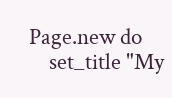Page.new do
    set_title "My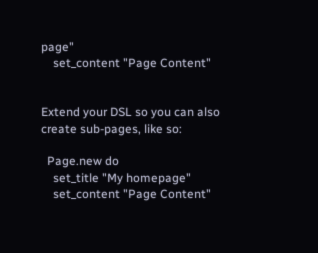page"
    set_content "Page Content"


Extend your DSL so you can also create sub-pages, like so:

  Page.new do
    set_title "My homepage"
    set_content "Page Content"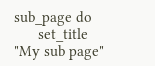sub_page do
      set_title "My sub page"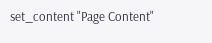set_content "Page Content"